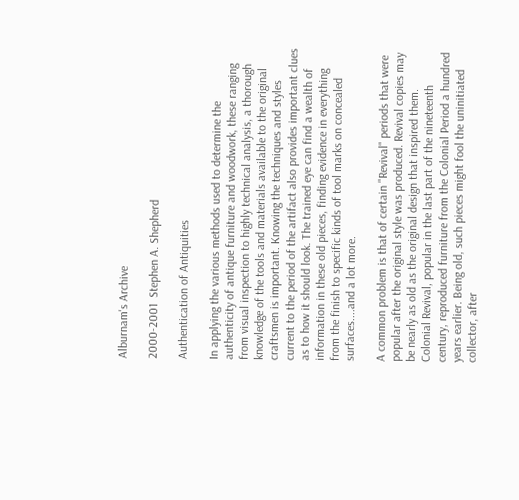Alburnam's Archive

2000-2001  Stephen A. Shepherd

Authentication of Antiquities

In applying the various methods used to determine the authenticity of antique furniture and woodwork, these ranging from visual inspection to highly technical analysis, a thorough knowledge of the tools and materials available to the original craftsmen is important. Knowing the techniques and styles current to the period of the artifact also provides important clues as to how it should look. The trained eye can find a wealth of information in these old pieces, finding evidence in everything from the finish to specific kinds of tool marks on concealed surfaces....and a lot more.

A common problem is that of certain "Revival" periods that were popular after the original style was produced. Revival copies may be nearly as old as the original design that inspired them. Colonial Revival, popular in the last part of the nineteenth century, reproduced furniture from the Colonial Period a hundred years earlier. Being old, such pieces might fool the uninitiated collector, after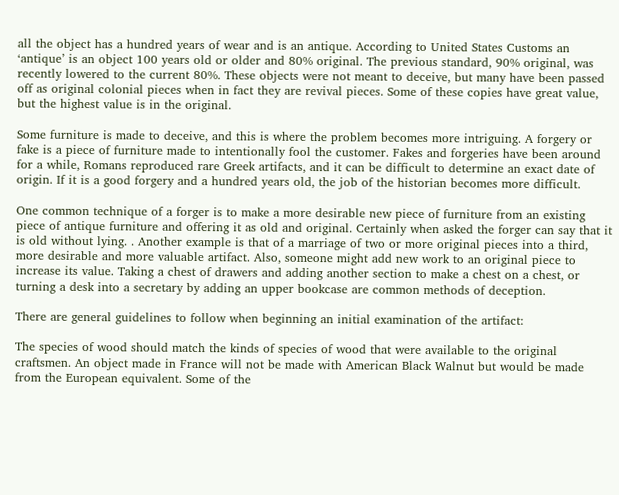all the object has a hundred years of wear and is an antique. According to United States Customs an ‘antique’ is an object 100 years old or older and 80% original. The previous standard, 90% original, was recently lowered to the current 80%. These objects were not meant to deceive, but many have been passed off as original colonial pieces when in fact they are revival pieces. Some of these copies have great value, but the highest value is in the original.

Some furniture is made to deceive, and this is where the problem becomes more intriguing. A forgery or fake is a piece of furniture made to intentionally fool the customer. Fakes and forgeries have been around for a while, Romans reproduced rare Greek artifacts, and it can be difficult to determine an exact date of origin. If it is a good forgery and a hundred years old, the job of the historian becomes more difficult.

One common technique of a forger is to make a more desirable new piece of furniture from an existing piece of antique furniture and offering it as old and original. Certainly when asked the forger can say that it is old without lying. . Another example is that of a marriage of two or more original pieces into a third, more desirable and more valuable artifact. Also, someone might add new work to an original piece to increase its value. Taking a chest of drawers and adding another section to make a chest on a chest, or turning a desk into a secretary by adding an upper bookcase are common methods of deception.

There are general guidelines to follow when beginning an initial examination of the artifact:

The species of wood should match the kinds of species of wood that were available to the original craftsmen. An object made in France will not be made with American Black Walnut but would be made from the European equivalent. Some of the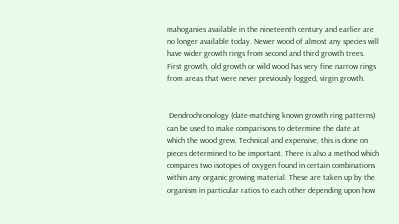mahoganies available in the nineteenth century and earlier are no longer available today. Newer wood of almost any species will have wider growth rings from second and third growth trees. First growth, old growth or wild wood has very fine narrow rings from areas that were never previously logged, virgin growth.


 Dendrochronology (date-matching known growth ring patterns) can be used to make comparisons to determine the date at which the wood grew. Technical and expensive, this is done on pieces determined to be important. There is also a method which compares two isotopes of oxygen found in certain combinations within any organic growing material. These are taken up by the organism in particular ratios to each other depending upon how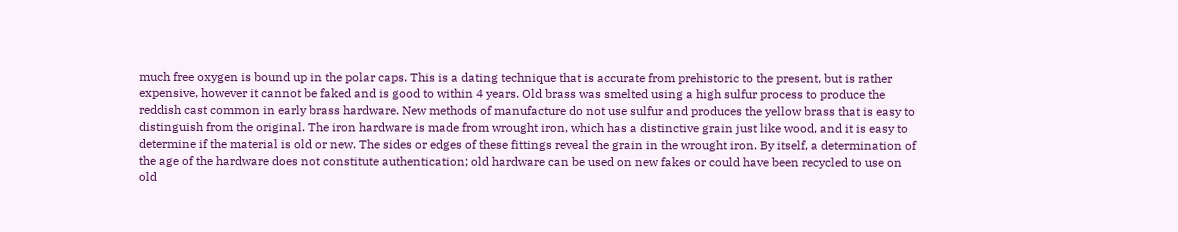much free oxygen is bound up in the polar caps. This is a dating technique that is accurate from prehistoric to the present, but is rather expensive, however it cannot be faked and is good to within 4 years. Old brass was smelted using a high sulfur process to produce the reddish cast common in early brass hardware. New methods of manufacture do not use sulfur and produces the yellow brass that is easy to distinguish from the original. The iron hardware is made from wrought iron, which has a distinctive grain just like wood, and it is easy to determine if the material is old or new. The sides or edges of these fittings reveal the grain in the wrought iron. By itself, a determination of the age of the hardware does not constitute authentication; old hardware can be used on new fakes or could have been recycled to use on old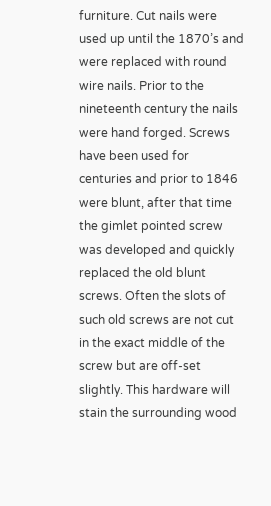furniture. Cut nails were used up until the 1870’s and were replaced with round wire nails. Prior to the nineteenth century the nails were hand forged. Screws have been used for centuries and prior to 1846 were blunt, after that time the gimlet pointed screw was developed and quickly replaced the old blunt screws. Often the slots of such old screws are not cut in the exact middle of the screw but are off-set slightly. This hardware will stain the surrounding wood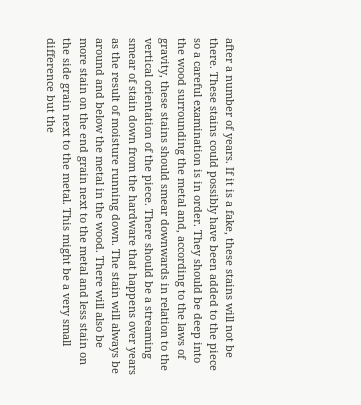after a number of years. If it is a fake, these stains will not be there. These stains could possibly have been added to the piece so a careful examination is in order. They should be deep into the wood surrounding the metal and, according to the laws of gravity, these stains should smear downwards in relation to the vertical orientation of the piece. There should be a streaming smear of stain down from the hardware that happens over years as the result of moisture running down. The stain will always be around and below the metal in the wood. There will also be more stain on the end grain next to the metal and less stain on the side grain next to the metal. This might be a very small difference but the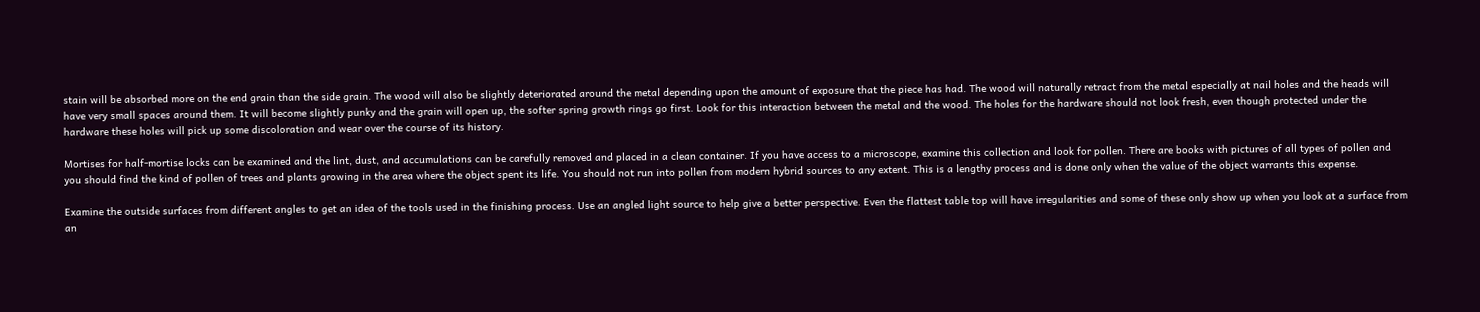stain will be absorbed more on the end grain than the side grain. The wood will also be slightly deteriorated around the metal depending upon the amount of exposure that the piece has had. The wood will naturally retract from the metal especially at nail holes and the heads will have very small spaces around them. It will become slightly punky and the grain will open up, the softer spring growth rings go first. Look for this interaction between the metal and the wood. The holes for the hardware should not look fresh, even though protected under the hardware these holes will pick up some discoloration and wear over the course of its history.

Mortises for half-mortise locks can be examined and the lint, dust, and accumulations can be carefully removed and placed in a clean container. If you have access to a microscope, examine this collection and look for pollen. There are books with pictures of all types of pollen and you should find the kind of pollen of trees and plants growing in the area where the object spent its life. You should not run into pollen from modern hybrid sources to any extent. This is a lengthy process and is done only when the value of the object warrants this expense.

Examine the outside surfaces from different angles to get an idea of the tools used in the finishing process. Use an angled light source to help give a better perspective. Even the flattest table top will have irregularities and some of these only show up when you look at a surface from an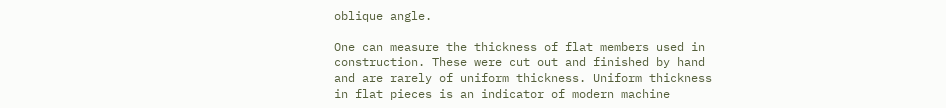oblique angle.

One can measure the thickness of flat members used in construction. These were cut out and finished by hand and are rarely of uniform thickness. Uniform thickness in flat pieces is an indicator of modern machine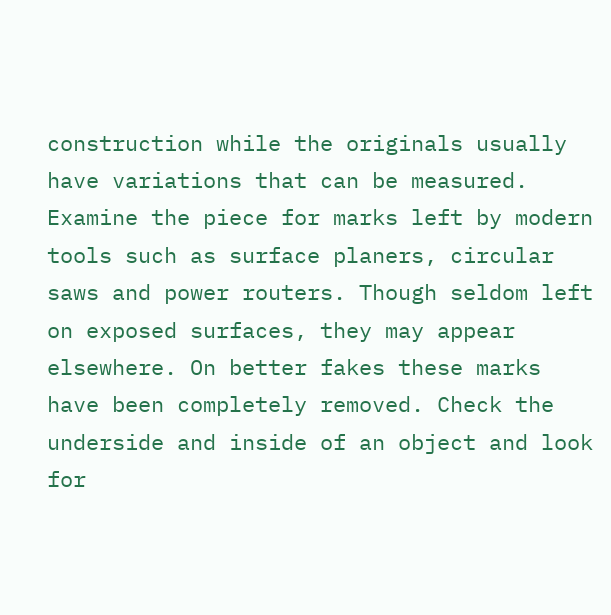construction while the originals usually have variations that can be measured. Examine the piece for marks left by modern tools such as surface planers, circular saws and power routers. Though seldom left on exposed surfaces, they may appear elsewhere. On better fakes these marks have been completely removed. Check the underside and inside of an object and look for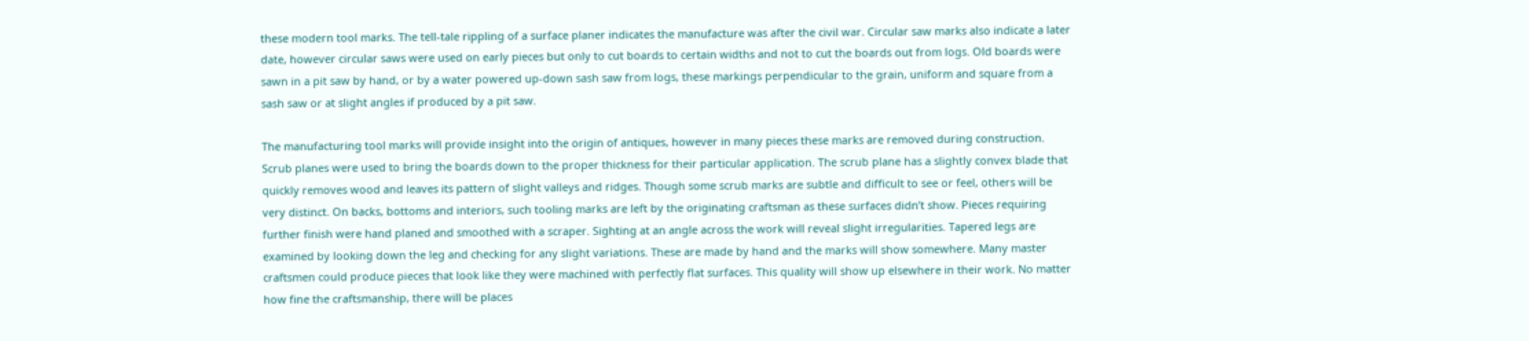these modern tool marks. The tell-tale rippling of a surface planer indicates the manufacture was after the civil war. Circular saw marks also indicate a later date, however circular saws were used on early pieces but only to cut boards to certain widths and not to cut the boards out from logs. Old boards were sawn in a pit saw by hand, or by a water powered up-down sash saw from logs, these markings perpendicular to the grain, uniform and square from a sash saw or at slight angles if produced by a pit saw.

The manufacturing tool marks will provide insight into the origin of antiques, however in many pieces these marks are removed during construction. Scrub planes were used to bring the boards down to the proper thickness for their particular application. The scrub plane has a slightly convex blade that quickly removes wood and leaves its pattern of slight valleys and ridges. Though some scrub marks are subtle and difficult to see or feel, others will be very distinct. On backs, bottoms and interiors, such tooling marks are left by the originating craftsman as these surfaces didn’t show. Pieces requiring further finish were hand planed and smoothed with a scraper. Sighting at an angle across the work will reveal slight irregularities. Tapered legs are examined by looking down the leg and checking for any slight variations. These are made by hand and the marks will show somewhere. Many master craftsmen could produce pieces that look like they were machined with perfectly flat surfaces. This quality will show up elsewhere in their work. No matter how fine the craftsmanship, there will be places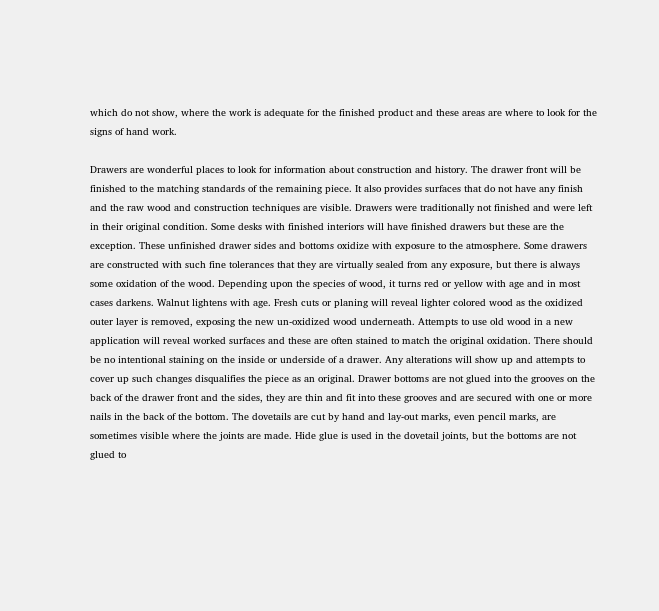which do not show, where the work is adequate for the finished product and these areas are where to look for the signs of hand work.

Drawers are wonderful places to look for information about construction and history. The drawer front will be finished to the matching standards of the remaining piece. It also provides surfaces that do not have any finish and the raw wood and construction techniques are visible. Drawers were traditionally not finished and were left in their original condition. Some desks with finished interiors will have finished drawers but these are the exception. These unfinished drawer sides and bottoms oxidize with exposure to the atmosphere. Some drawers are constructed with such fine tolerances that they are virtually sealed from any exposure, but there is always some oxidation of the wood. Depending upon the species of wood, it turns red or yellow with age and in most cases darkens. Walnut lightens with age. Fresh cuts or planing will reveal lighter colored wood as the oxidized outer layer is removed, exposing the new un-oxidized wood underneath. Attempts to use old wood in a new application will reveal worked surfaces and these are often stained to match the original oxidation. There should be no intentional staining on the inside or underside of a drawer. Any alterations will show up and attempts to cover up such changes disqualifies the piece as an original. Drawer bottoms are not glued into the grooves on the back of the drawer front and the sides, they are thin and fit into these grooves and are secured with one or more nails in the back of the bottom. The dovetails are cut by hand and lay-out marks, even pencil marks, are sometimes visible where the joints are made. Hide glue is used in the dovetail joints, but the bottoms are not glued to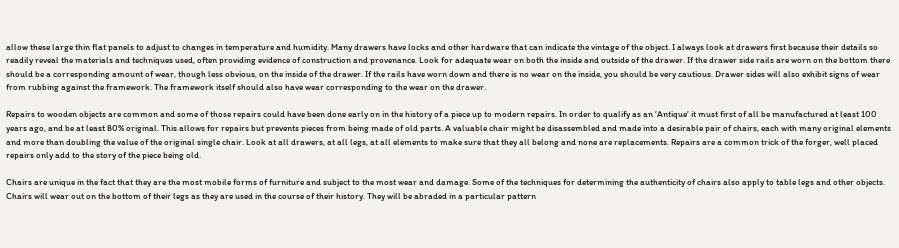allow these large thin flat panels to adjust to changes in temperature and humidity. Many drawers have locks and other hardware that can indicate the vintage of the object. I always look at drawers first because their details so readily reveal the materials and techniques used, often providing evidence of construction and provenance. Look for adequate wear on both the inside and outside of the drawer. If the drawer side rails are worn on the bottom there should be a corresponding amount of wear, though less obvious, on the inside of the drawer. If the rails have worn down and there is no wear on the inside, you should be very cautious. Drawer sides will also exhibit signs of wear from rubbing against the framework. The framework itself should also have wear corresponding to the wear on the drawer.

Repairs to wooden objects are common and some of those repairs could have been done early on in the history of a piece up to modern repairs. In order to qualify as an ‘Antique’ it must first of all be manufactured at least 100 years ago, and be at least 80% original. This allows for repairs but prevents pieces from being made of old parts. A valuable chair might be disassembled and made into a desirable pair of chairs, each with many original elements and more than doubling the value of the original single chair. Look at all drawers, at all legs, at all elements to make sure that they all belong and none are replacements. Repairs are a common trick of the forger, well placed repairs only add to the story of the piece being old.

Chairs are unique in the fact that they are the most mobile forms of furniture and subject to the most wear and damage. Some of the techniques for determining the authenticity of chairs also apply to table legs and other objects. Chairs will wear out on the bottom of their legs as they are used in the course of their history. They will be abraded in a particular pattern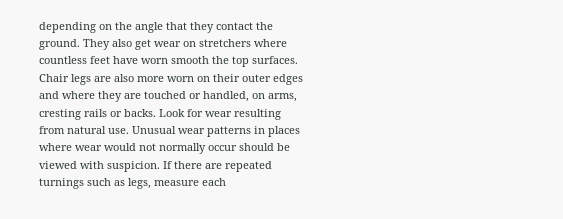depending on the angle that they contact the ground. They also get wear on stretchers where countless feet have worn smooth the top surfaces. Chair legs are also more worn on their outer edges and where they are touched or handled, on arms, cresting rails or backs. Look for wear resulting from natural use. Unusual wear patterns in places where wear would not normally occur should be viewed with suspicion. If there are repeated turnings such as legs, measure each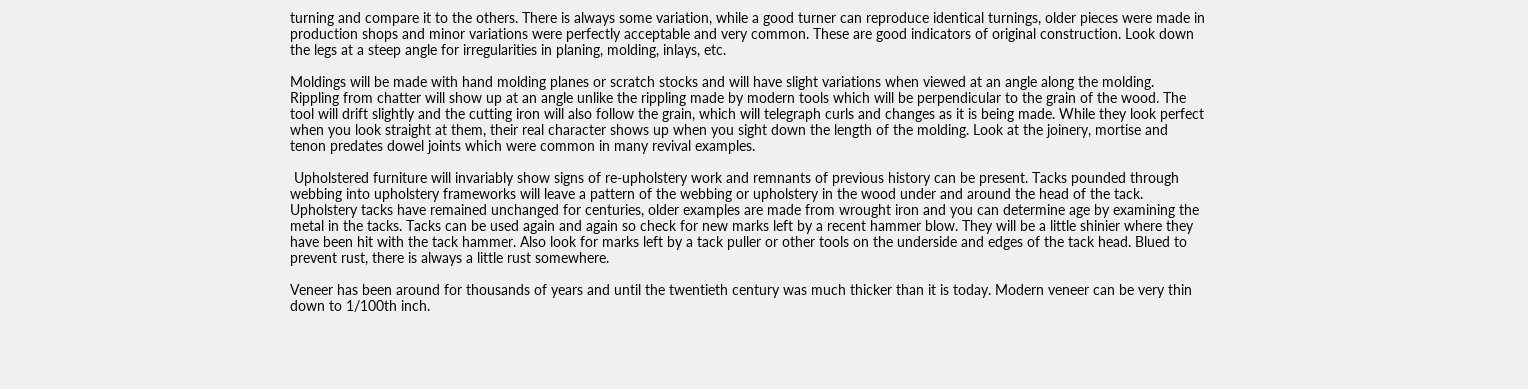turning and compare it to the others. There is always some variation, while a good turner can reproduce identical turnings, older pieces were made in production shops and minor variations were perfectly acceptable and very common. These are good indicators of original construction. Look down the legs at a steep angle for irregularities in planing, molding, inlays, etc.

Moldings will be made with hand molding planes or scratch stocks and will have slight variations when viewed at an angle along the molding. Rippling from chatter will show up at an angle unlike the rippling made by modern tools which will be perpendicular to the grain of the wood. The tool will drift slightly and the cutting iron will also follow the grain, which will telegraph curls and changes as it is being made. While they look perfect when you look straight at them, their real character shows up when you sight down the length of the molding. Look at the joinery, mortise and tenon predates dowel joints which were common in many revival examples.

 Upholstered furniture will invariably show signs of re-upholstery work and remnants of previous history can be present. Tacks pounded through webbing into upholstery frameworks will leave a pattern of the webbing or upholstery in the wood under and around the head of the tack. Upholstery tacks have remained unchanged for centuries, older examples are made from wrought iron and you can determine age by examining the metal in the tacks. Tacks can be used again and again so check for new marks left by a recent hammer blow. They will be a little shinier where they have been hit with the tack hammer. Also look for marks left by a tack puller or other tools on the underside and edges of the tack head. Blued to prevent rust, there is always a little rust somewhere.

Veneer has been around for thousands of years and until the twentieth century was much thicker than it is today. Modern veneer can be very thin down to 1/100th inch.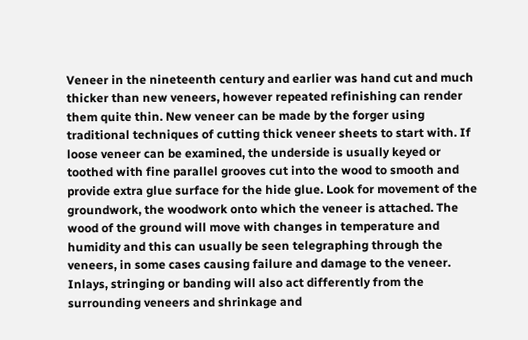Veneer in the nineteenth century and earlier was hand cut and much thicker than new veneers, however repeated refinishing can render them quite thin. New veneer can be made by the forger using traditional techniques of cutting thick veneer sheets to start with. If loose veneer can be examined, the underside is usually keyed or toothed with fine parallel grooves cut into the wood to smooth and provide extra glue surface for the hide glue. Look for movement of the groundwork, the woodwork onto which the veneer is attached. The wood of the ground will move with changes in temperature and humidity and this can usually be seen telegraphing through the veneers, in some cases causing failure and damage to the veneer. Inlays, stringing or banding will also act differently from the surrounding veneers and shrinkage and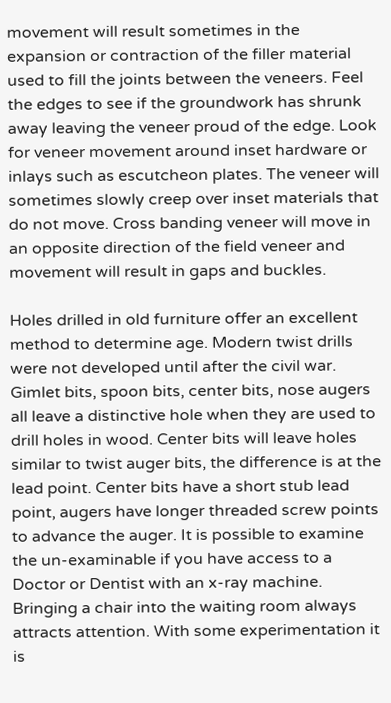movement will result sometimes in the expansion or contraction of the filler material used to fill the joints between the veneers. Feel the edges to see if the groundwork has shrunk away leaving the veneer proud of the edge. Look for veneer movement around inset hardware or inlays such as escutcheon plates. The veneer will sometimes slowly creep over inset materials that do not move. Cross banding veneer will move in an opposite direction of the field veneer and movement will result in gaps and buckles.

Holes drilled in old furniture offer an excellent method to determine age. Modern twist drills were not developed until after the civil war. Gimlet bits, spoon bits, center bits, nose augers all leave a distinctive hole when they are used to drill holes in wood. Center bits will leave holes similar to twist auger bits, the difference is at the lead point. Center bits have a short stub lead point, augers have longer threaded screw points to advance the auger. It is possible to examine the un-examinable if you have access to a Doctor or Dentist with an x-ray machine. Bringing a chair into the waiting room always attracts attention. With some experimentation it is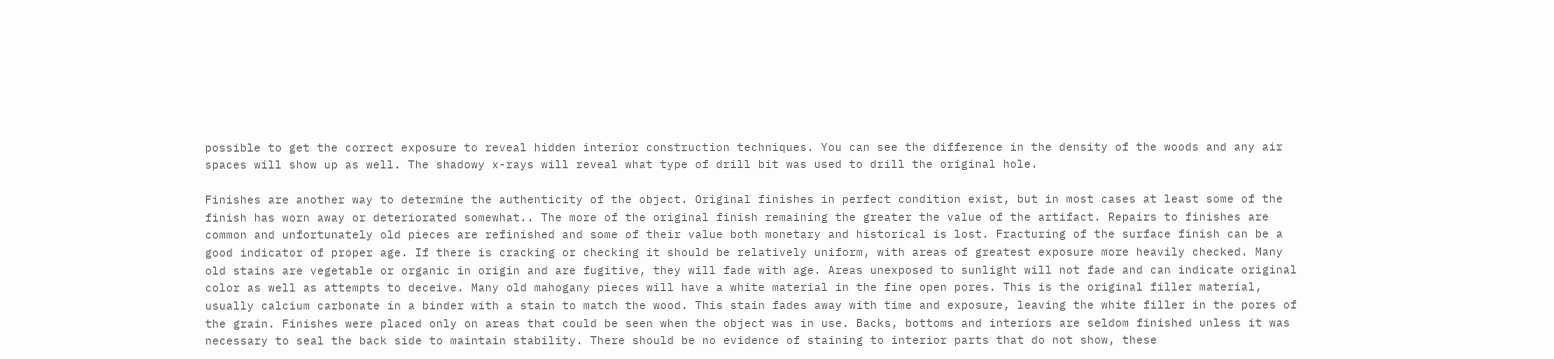possible to get the correct exposure to reveal hidden interior construction techniques. You can see the difference in the density of the woods and any air spaces will show up as well. The shadowy x-rays will reveal what type of drill bit was used to drill the original hole.

Finishes are another way to determine the authenticity of the object. Original finishes in perfect condition exist, but in most cases at least some of the finish has worn away or deteriorated somewhat.. The more of the original finish remaining the greater the value of the artifact. Repairs to finishes are common and unfortunately old pieces are refinished and some of their value both monetary and historical is lost. Fracturing of the surface finish can be a good indicator of proper age. If there is cracking or checking it should be relatively uniform, with areas of greatest exposure more heavily checked. Many old stains are vegetable or organic in origin and are fugitive, they will fade with age. Areas unexposed to sunlight will not fade and can indicate original color as well as attempts to deceive. Many old mahogany pieces will have a white material in the fine open pores. This is the original filler material, usually calcium carbonate in a binder with a stain to match the wood. This stain fades away with time and exposure, leaving the white filler in the pores of the grain. Finishes were placed only on areas that could be seen when the object was in use. Backs, bottoms and interiors are seldom finished unless it was necessary to seal the back side to maintain stability. There should be no evidence of staining to interior parts that do not show, these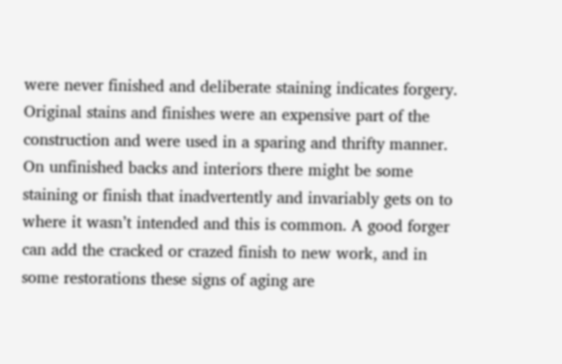were never finished and deliberate staining indicates forgery. Original stains and finishes were an expensive part of the construction and were used in a sparing and thrifty manner. On unfinished backs and interiors there might be some staining or finish that inadvertently and invariably gets on to where it wasn’t intended and this is common. A good forger can add the cracked or crazed finish to new work, and in some restorations these signs of aging are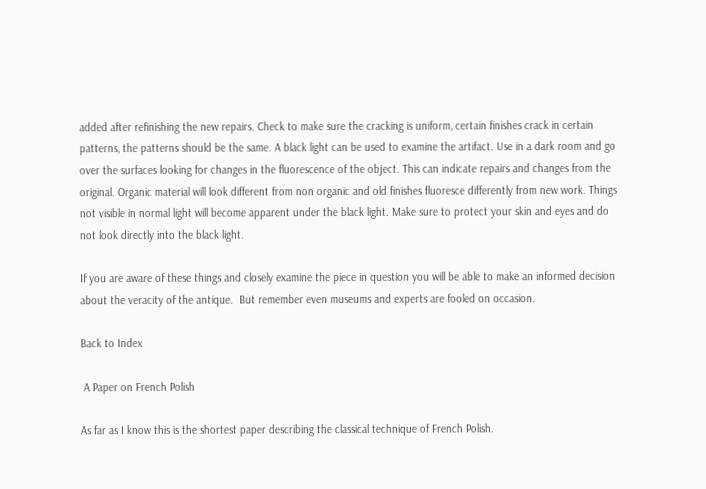added after refinishing the new repairs. Check to make sure the cracking is uniform, certain finishes crack in certain patterns, the patterns should be the same. A black light can be used to examine the artifact. Use in a dark room and go over the surfaces looking for changes in the fluorescence of the object. This can indicate repairs and changes from the original. Organic material will look different from non organic and old finishes fluoresce differently from new work. Things not visible in normal light will become apparent under the black light. Make sure to protect your skin and eyes and do not look directly into the black light.

If you are aware of these things and closely examine the piece in question you will be able to make an informed decision about the veracity of the antique.  But remember even museums and experts are fooled on occasion.

Back to Index

 A Paper on French Polish

As far as I know this is the shortest paper describing the classical technique of French Polish.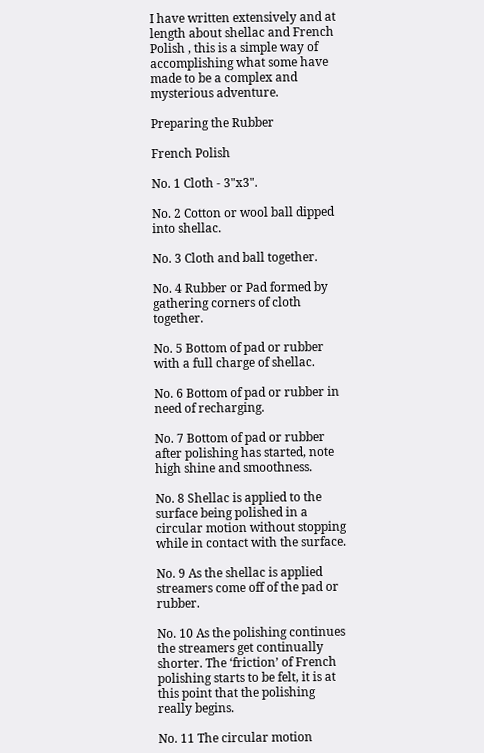I have written extensively and at length about shellac and French Polish , this is a simple way of accomplishing what some have made to be a complex and mysterious adventure.

Preparing the Rubber

French Polish

No. 1 Cloth - 3"x3".

No. 2 Cotton or wool ball dipped into shellac.

No. 3 Cloth and ball together.

No. 4 Rubber or Pad formed by gathering corners of cloth together.

No. 5 Bottom of pad or rubber with a full charge of shellac.

No. 6 Bottom of pad or rubber in need of recharging.

No. 7 Bottom of pad or rubber after polishing has started, note high shine and smoothness.

No. 8 Shellac is applied to the surface being polished in a circular motion without stopping while in contact with the surface.

No. 9 As the shellac is applied streamers come off of the pad or rubber.

No. 10 As the polishing continues the streamers get continually shorter. The ‘friction’ of French polishing starts to be felt, it is at this point that the polishing really begins.

No. 11 The circular motion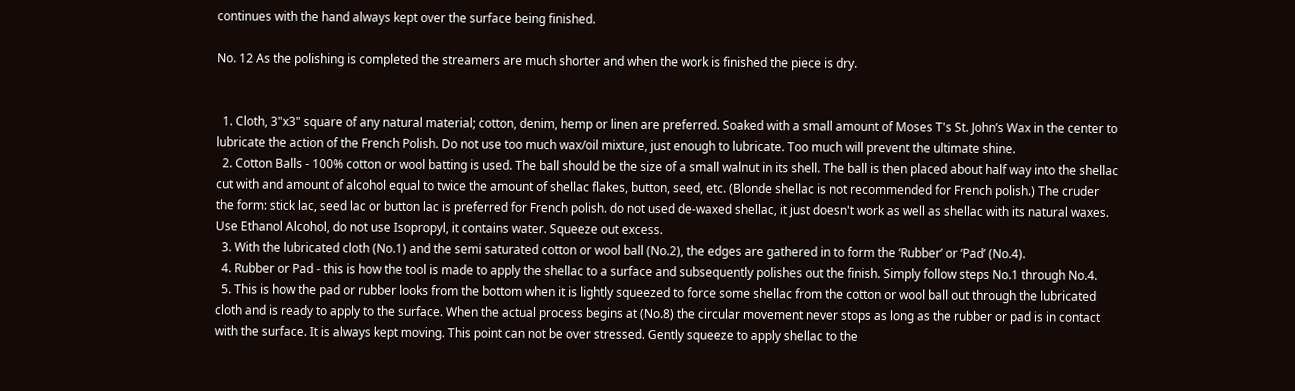continues with the hand always kept over the surface being finished.

No. 12 As the polishing is completed the streamers are much shorter and when the work is finished the piece is dry.


  1. Cloth, 3"x3" square of any natural material; cotton, denim, hemp or linen are preferred. Soaked with a small amount of Moses T's St. John’s Wax in the center to lubricate the action of the French Polish. Do not use too much wax/oil mixture, just enough to lubricate. Too much will prevent the ultimate shine.
  2. Cotton Balls - 100% cotton or wool batting is used. The ball should be the size of a small walnut in its shell. The ball is then placed about half way into the shellac cut with and amount of alcohol equal to twice the amount of shellac flakes, button, seed, etc. (Blonde shellac is not recommended for French polish.) The cruder the form: stick lac, seed lac or button lac is preferred for French polish. do not used de-waxed shellac, it just doesn't work as well as shellac with its natural waxes.  Use Ethanol Alcohol, do not use Isopropyl, it contains water. Squeeze out excess.
  3. With the lubricated cloth (No.1) and the semi saturated cotton or wool ball (No.2), the edges are gathered in to form the ‘Rubber’ or ‘Pad’ (No.4).
  4. Rubber or Pad - this is how the tool is made to apply the shellac to a surface and subsequently polishes out the finish. Simply follow steps No.1 through No.4.
  5. This is how the pad or rubber looks from the bottom when it is lightly squeezed to force some shellac from the cotton or wool ball out through the lubricated cloth and is ready to apply to the surface. When the actual process begins at (No.8) the circular movement never stops as long as the rubber or pad is in contact with the surface. It is always kept moving. This point can not be over stressed. Gently squeeze to apply shellac to the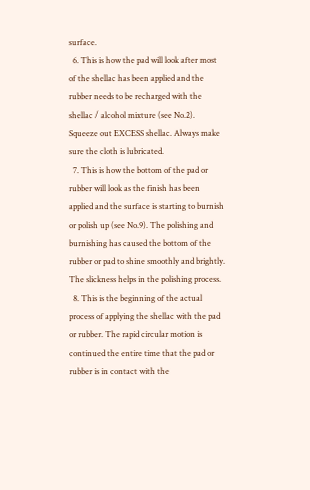surface.
  6. This is how the pad will look after most of the shellac has been applied and the rubber needs to be recharged with the shellac / alcohol mixture (see No.2). Squeeze out EXCESS shellac. Always make sure the cloth is lubricated.
  7. This is how the bottom of the pad or rubber will look as the finish has been applied and the surface is starting to burnish or polish up (see No.9). The polishing and burnishing has caused the bottom of the rubber or pad to shine smoothly and brightly. The slickness helps in the polishing process.
  8. This is the beginning of the actual process of applying the shellac with the pad or rubber. The rapid circular motion is continued the entire time that the pad or rubber is in contact with the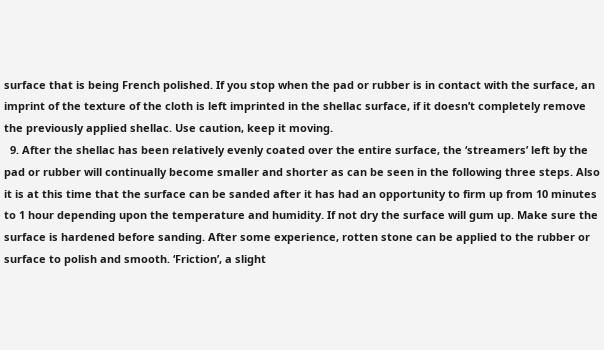surface that is being French polished. If you stop when the pad or rubber is in contact with the surface, an imprint of the texture of the cloth is left imprinted in the shellac surface, if it doesn’t completely remove the previously applied shellac. Use caution, keep it moving.
  9. After the shellac has been relatively evenly coated over the entire surface, the ‘streamers’ left by the pad or rubber will continually become smaller and shorter as can be seen in the following three steps. Also it is at this time that the surface can be sanded after it has had an opportunity to firm up from 10 minutes to 1 hour depending upon the temperature and humidity. If not dry the surface will gum up. Make sure the surface is hardened before sanding. After some experience, rotten stone can be applied to the rubber or surface to polish and smooth. ‘Friction’, a slight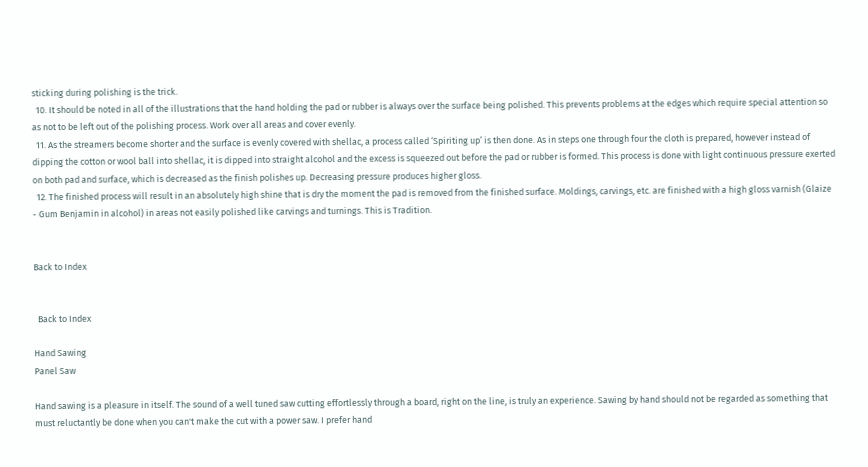sticking during polishing is the trick.
  10. It should be noted in all of the illustrations that the hand holding the pad or rubber is always over the surface being polished. This prevents problems at the edges which require special attention so as not to be left out of the polishing process. Work over all areas and cover evenly.
  11. As the streamers become shorter and the surface is evenly covered with shellac, a process called ‘Spiriting up’ is then done. As in steps one through four the cloth is prepared, however instead of dipping the cotton or wool ball into shellac, it is dipped into straight alcohol and the excess is squeezed out before the pad or rubber is formed. This process is done with light continuous pressure exerted on both pad and surface, which is decreased as the finish polishes up. Decreasing pressure produces higher gloss.
  12. The finished process will result in an absolutely high shine that is dry the moment the pad is removed from the finished surface. Moldings, carvings, etc. are finished with a high gloss varnish (Glaize - Gum Benjamin in alcohol) in areas not easily polished like carvings and turnings. This is Tradition.


Back to Index


  Back to Index

Hand Sawing
Panel Saw

Hand sawing is a pleasure in itself. The sound of a well tuned saw cutting effortlessly through a board, right on the line, is truly an experience. Sawing by hand should not be regarded as something that must reluctantly be done when you can't make the cut with a power saw. I prefer hand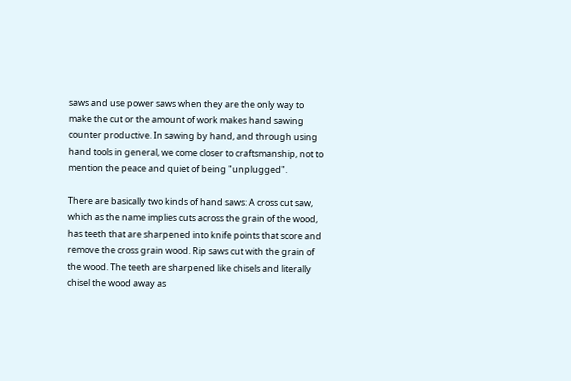saws and use power saws when they are the only way to make the cut or the amount of work makes hand sawing counter productive. In sawing by hand, and through using hand tools in general, we come closer to craftsmanship, not to mention the peace and quiet of being "unplugged".

There are basically two kinds of hand saws: A cross cut saw, which as the name implies cuts across the grain of the wood, has teeth that are sharpened into knife points that score and remove the cross grain wood. Rip saws cut with the grain of the wood. The teeth are sharpened like chisels and literally chisel the wood away as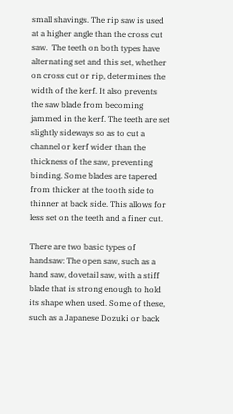small shavings. The rip saw is used at a higher angle than the cross cut saw.  The teeth on both types have alternating set and this set, whether on cross cut or rip, determines the width of the kerf. It also prevents the saw blade from becoming jammed in the kerf. The teeth are set slightly sideways so as to cut a channel or kerf wider than the thickness of the saw, preventing binding. Some blades are tapered from thicker at the tooth side to thinner at back side. This allows for less set on the teeth and a finer cut.

There are two basic types of handsaw: The open saw, such as a hand saw, dovetail saw, with a stiff blade that is strong enough to hold its shape when used. Some of these, such as a Japanese Dozuki or back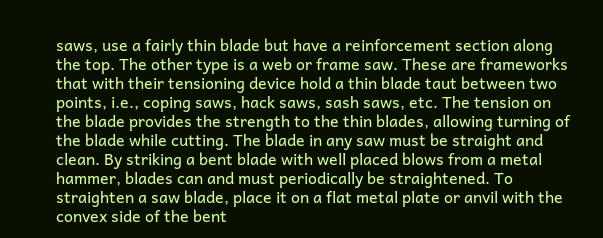saws, use a fairly thin blade but have a reinforcement section along the top. The other type is a web or frame saw. These are frameworks that with their tensioning device hold a thin blade taut between two points, i.e., coping saws, hack saws, sash saws, etc. The tension on the blade provides the strength to the thin blades, allowing turning of the blade while cutting. The blade in any saw must be straight and clean. By striking a bent blade with well placed blows from a metal hammer, blades can and must periodically be straightened. To straighten a saw blade, place it on a flat metal plate or anvil with the convex side of the bent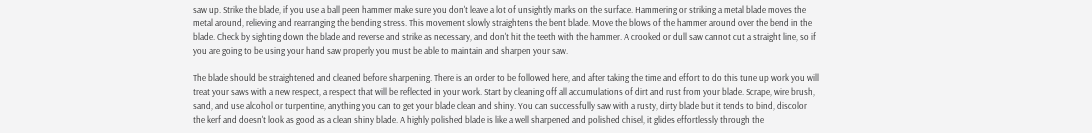saw up. Strike the blade, if you use a ball peen hammer make sure you don't leave a lot of unsightly marks on the surface. Hammering or striking a metal blade moves the metal around, relieving and rearranging the bending stress. This movement slowly straightens the bent blade. Move the blows of the hammer around over the bend in the blade. Check by sighting down the blade and reverse and strike as necessary, and don't hit the teeth with the hammer. A crooked or dull saw cannot cut a straight line, so if you are going to be using your hand saw properly you must be able to maintain and sharpen your saw.

The blade should be straightened and cleaned before sharpening. There is an order to be followed here, and after taking the time and effort to do this tune up work you will treat your saws with a new respect, a respect that will be reflected in your work. Start by cleaning off all accumulations of dirt and rust from your blade. Scrape, wire brush, sand, and use alcohol or turpentine, anything you can to get your blade clean and shiny. You can successfully saw with a rusty, dirty blade but it tends to bind, discolor the kerf and doesn't look as good as a clean shiny blade. A highly polished blade is like a well sharpened and polished chisel, it glides effortlessly through the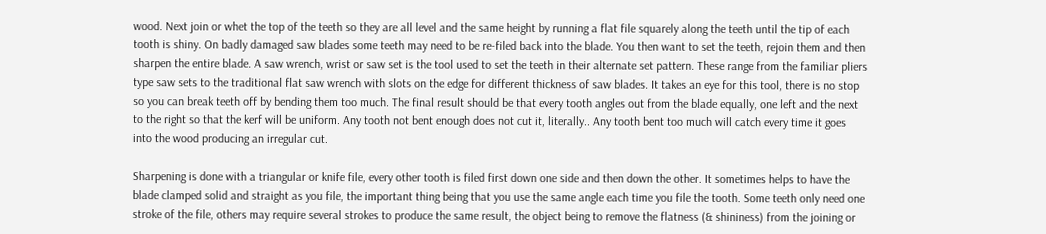wood. Next join or whet the top of the teeth so they are all level and the same height by running a flat file squarely along the teeth until the tip of each tooth is shiny. On badly damaged saw blades some teeth may need to be re-filed back into the blade. You then want to set the teeth, rejoin them and then sharpen the entire blade. A saw wrench, wrist or saw set is the tool used to set the teeth in their alternate set pattern. These range from the familiar pliers type saw sets to the traditional flat saw wrench with slots on the edge for different thickness of saw blades. It takes an eye for this tool, there is no stop so you can break teeth off by bending them too much. The final result should be that every tooth angles out from the blade equally, one left and the next to the right so that the kerf will be uniform. Any tooth not bent enough does not cut it, literally.. Any tooth bent too much will catch every time it goes into the wood producing an irregular cut.

Sharpening is done with a triangular or knife file, every other tooth is filed first down one side and then down the other. It sometimes helps to have the blade clamped solid and straight as you file, the important thing being that you use the same angle each time you file the tooth. Some teeth only need one stroke of the file, others may require several strokes to produce the same result, the object being to remove the flatness (& shininess) from the joining or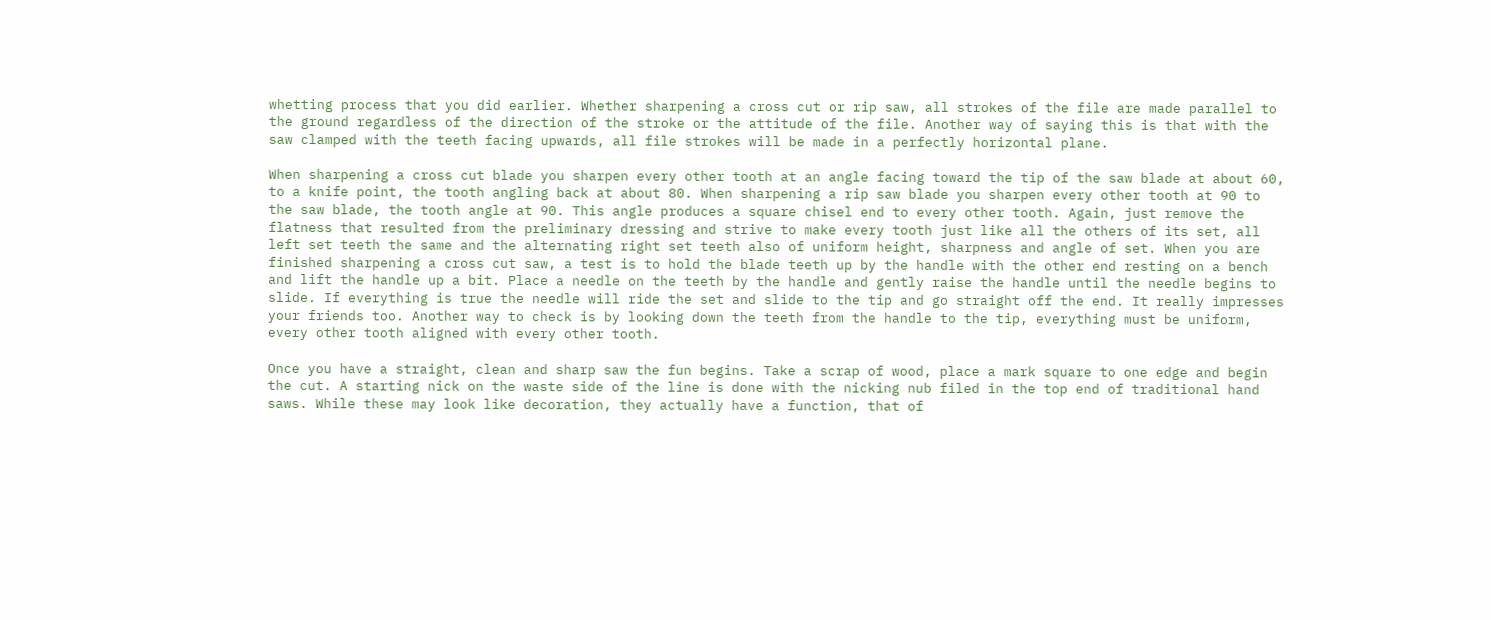whetting process that you did earlier. Whether sharpening a cross cut or rip saw, all strokes of the file are made parallel to the ground regardless of the direction of the stroke or the attitude of the file. Another way of saying this is that with the saw clamped with the teeth facing upwards, all file strokes will be made in a perfectly horizontal plane.

When sharpening a cross cut blade you sharpen every other tooth at an angle facing toward the tip of the saw blade at about 60, to a knife point, the tooth angling back at about 80. When sharpening a rip saw blade you sharpen every other tooth at 90 to the saw blade, the tooth angle at 90. This angle produces a square chisel end to every other tooth. Again, just remove the flatness that resulted from the preliminary dressing and strive to make every tooth just like all the others of its set, all left set teeth the same and the alternating right set teeth also of uniform height, sharpness and angle of set. When you are finished sharpening a cross cut saw, a test is to hold the blade teeth up by the handle with the other end resting on a bench and lift the handle up a bit. Place a needle on the teeth by the handle and gently raise the handle until the needle begins to slide. If everything is true the needle will ride the set and slide to the tip and go straight off the end. It really impresses your friends too. Another way to check is by looking down the teeth from the handle to the tip, everything must be uniform, every other tooth aligned with every other tooth.

Once you have a straight, clean and sharp saw the fun begins. Take a scrap of wood, place a mark square to one edge and begin the cut. A starting nick on the waste side of the line is done with the nicking nub filed in the top end of traditional hand saws. While these may look like decoration, they actually have a function, that of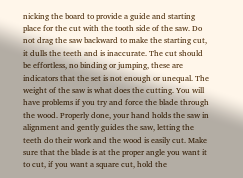nicking the board to provide a guide and starting place for the cut with the tooth side of the saw. Do not drag the saw backward to make the starting cut, it dulls the teeth and is inaccurate. The cut should be effortless, no binding or jumping, these are indicators that the set is not enough or unequal. The weight of the saw is what does the cutting. You will have problems if you try and force the blade through the wood. Properly done, your hand holds the saw in alignment and gently guides the saw, letting the teeth do their work and the wood is easily cut. Make sure that the blade is at the proper angle you want it to cut, if you want a square cut, hold the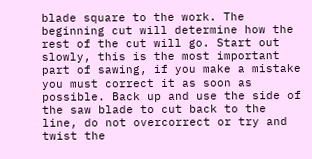blade square to the work. The beginning cut will determine how the rest of the cut will go. Start out slowly, this is the most important part of sawing, if you make a mistake you must correct it as soon as possible. Back up and use the side of the saw blade to cut back to the line, do not overcorrect or try and twist the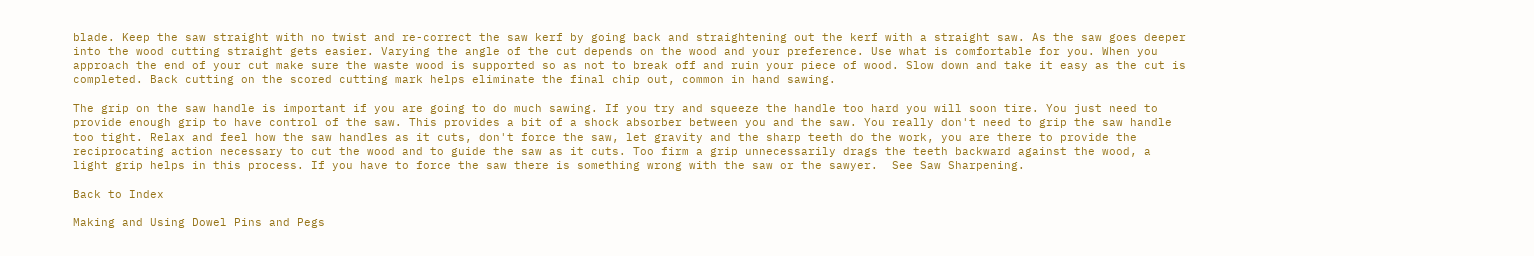blade. Keep the saw straight with no twist and re-correct the saw kerf by going back and straightening out the kerf with a straight saw. As the saw goes deeper into the wood cutting straight gets easier. Varying the angle of the cut depends on the wood and your preference. Use what is comfortable for you. When you approach the end of your cut make sure the waste wood is supported so as not to break off and ruin your piece of wood. Slow down and take it easy as the cut is completed. Back cutting on the scored cutting mark helps eliminate the final chip out, common in hand sawing.

The grip on the saw handle is important if you are going to do much sawing. If you try and squeeze the handle too hard you will soon tire. You just need to provide enough grip to have control of the saw. This provides a bit of a shock absorber between you and the saw. You really don't need to grip the saw handle too tight. Relax and feel how the saw handles as it cuts, don't force the saw, let gravity and the sharp teeth do the work, you are there to provide the reciprocating action necessary to cut the wood and to guide the saw as it cuts. Too firm a grip unnecessarily drags the teeth backward against the wood, a light grip helps in this process. If you have to force the saw there is something wrong with the saw or the sawyer.  See Saw Sharpening.

Back to Index

Making and Using Dowel Pins and Pegs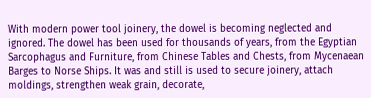With modern power tool joinery, the dowel is becoming neglected and ignored. The dowel has been used for thousands of years, from the Egyptian Sarcophagus and Furniture, from Chinese Tables and Chests, from Mycenaean Barges to Norse Ships. It was and still is used to secure joinery, attach moldings, strengthen weak grain, decorate,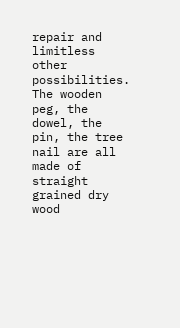repair and limitless other possibilities. The wooden peg, the dowel, the pin, the tree nail are all made of straight grained dry wood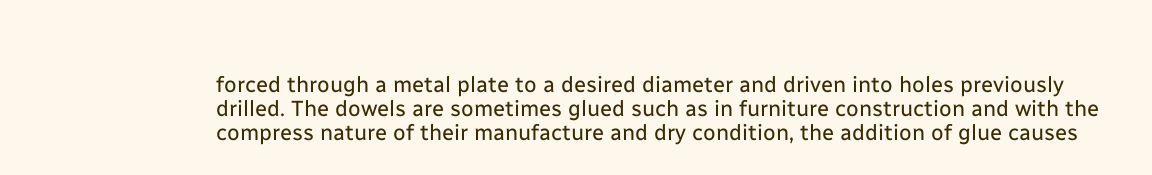forced through a metal plate to a desired diameter and driven into holes previously drilled. The dowels are sometimes glued such as in furniture construction and with the compress nature of their manufacture and dry condition, the addition of glue causes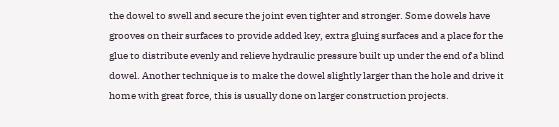the dowel to swell and secure the joint even tighter and stronger. Some dowels have grooves on their surfaces to provide added key, extra gluing surfaces and a place for the glue to distribute evenly and relieve hydraulic pressure built up under the end of a blind dowel. Another technique is to make the dowel slightly larger than the hole and drive it home with great force, this is usually done on larger construction projects.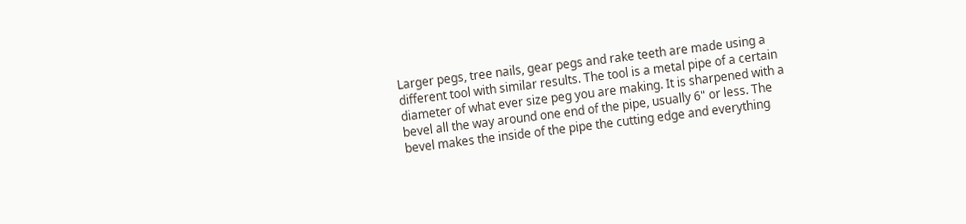Larger pegs, tree nails, gear pegs and rake teeth are made using a different tool with similar results. The tool is a metal pipe of a certain diameter of what ever size peg you are making. It is sharpened with a bevel all the way around one end of the pipe, usually 6" or less. The bevel makes the inside of the pipe the cutting edge and everything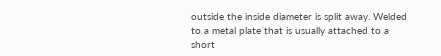outside the inside diameter is split away. Welded to a metal plate that is usually attached to a short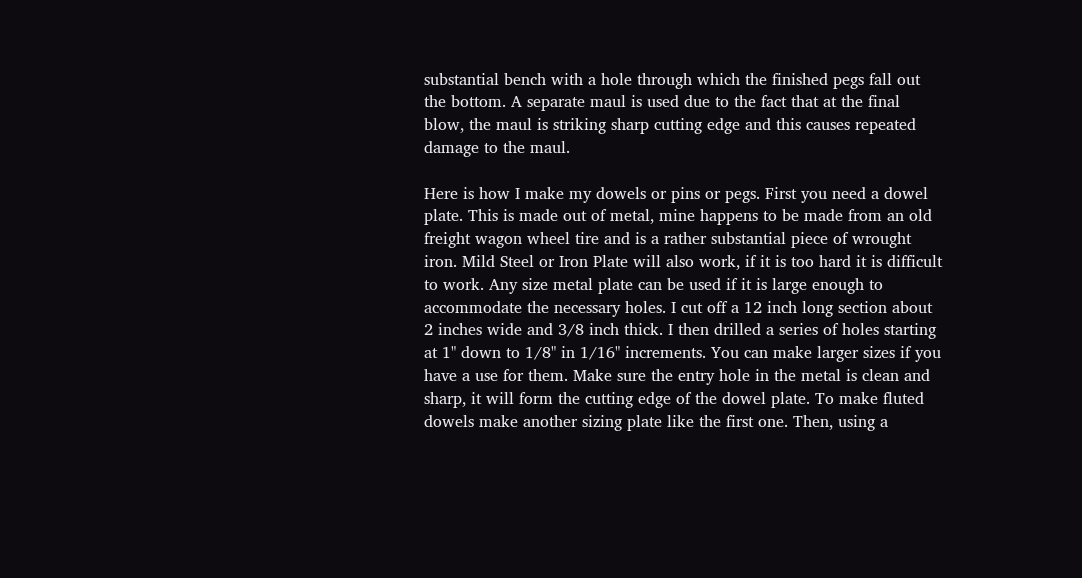substantial bench with a hole through which the finished pegs fall out the bottom. A separate maul is used due to the fact that at the final blow, the maul is striking sharp cutting edge and this causes repeated damage to the maul.

Here is how I make my dowels or pins or pegs. First you need a dowel plate. This is made out of metal, mine happens to be made from an old freight wagon wheel tire and is a rather substantial piece of wrought iron. Mild Steel or Iron Plate will also work, if it is too hard it is difficult to work. Any size metal plate can be used if it is large enough to accommodate the necessary holes. I cut off a 12 inch long section about 2 inches wide and 3/8 inch thick. I then drilled a series of holes starting at 1" down to 1/8" in 1/16" increments. You can make larger sizes if you have a use for them. Make sure the entry hole in the metal is clean and sharp, it will form the cutting edge of the dowel plate. To make fluted dowels make another sizing plate like the first one. Then, using a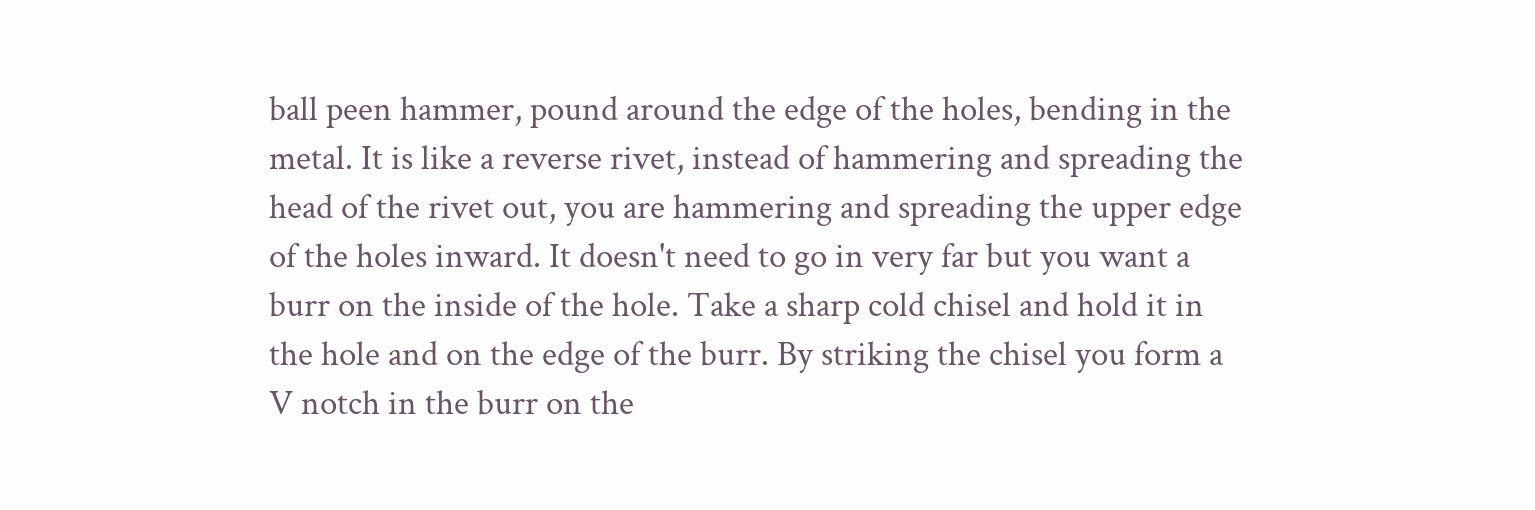ball peen hammer, pound around the edge of the holes, bending in the metal. It is like a reverse rivet, instead of hammering and spreading the head of the rivet out, you are hammering and spreading the upper edge of the holes inward. It doesn't need to go in very far but you want a burr on the inside of the hole. Take a sharp cold chisel and hold it in the hole and on the edge of the burr. By striking the chisel you form a V notch in the burr on the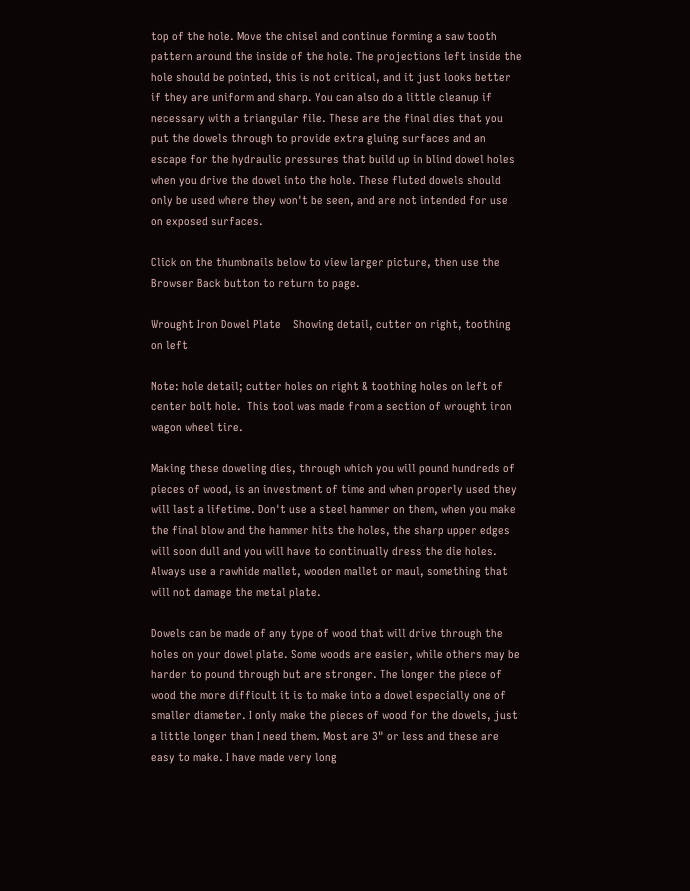top of the hole. Move the chisel and continue forming a saw tooth pattern around the inside of the hole. The projections left inside the hole should be pointed, this is not critical, and it just looks better if they are uniform and sharp. You can also do a little cleanup if necessary with a triangular file. These are the final dies that you put the dowels through to provide extra gluing surfaces and an escape for the hydraulic pressures that build up in blind dowel holes when you drive the dowel into the hole. These fluted dowels should only be used where they won't be seen, and are not intended for use on exposed surfaces.

Click on the thumbnails below to view larger picture, then use the Browser Back button to return to page.

Wrought Iron Dowel Plate    Showing detail, cutter on right, toothing on left

Note: hole detail; cutter holes on right & toothing holes on left of center bolt hole.  This tool was made from a section of wrought iron wagon wheel tire.

Making these doweling dies, through which you will pound hundreds of pieces of wood, is an investment of time and when properly used they will last a lifetime. Don't use a steel hammer on them, when you make the final blow and the hammer hits the holes, the sharp upper edges will soon dull and you will have to continually dress the die holes. Always use a rawhide mallet, wooden mallet or maul, something that will not damage the metal plate.

Dowels can be made of any type of wood that will drive through the holes on your dowel plate. Some woods are easier, while others may be harder to pound through but are stronger. The longer the piece of wood the more difficult it is to make into a dowel especially one of smaller diameter. I only make the pieces of wood for the dowels, just a little longer than I need them. Most are 3" or less and these are easy to make. I have made very long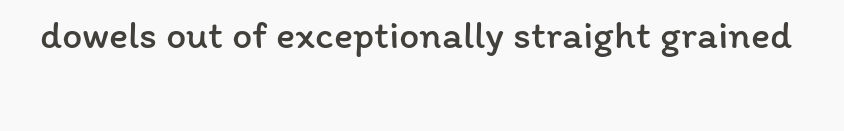dowels out of exceptionally straight grained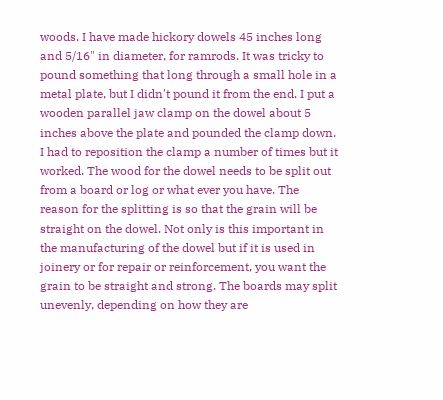woods. I have made hickory dowels 45 inches long and 5/16" in diameter, for ramrods. It was tricky to pound something that long through a small hole in a metal plate, but I didn't pound it from the end. I put a wooden parallel jaw clamp on the dowel about 5 inches above the plate and pounded the clamp down. I had to reposition the clamp a number of times but it worked. The wood for the dowel needs to be split out from a board or log or what ever you have. The reason for the splitting is so that the grain will be straight on the dowel. Not only is this important in the manufacturing of the dowel but if it is used in joinery or for repair or reinforcement, you want the grain to be straight and strong. The boards may split unevenly, depending on how they are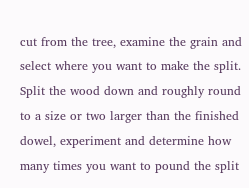cut from the tree, examine the grain and select where you want to make the split. Split the wood down and roughly round to a size or two larger than the finished dowel, experiment and determine how many times you want to pound the split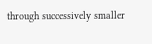through successively smaller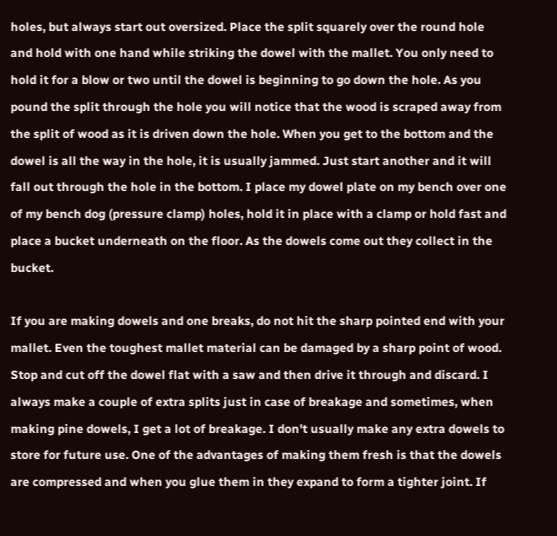holes, but always start out oversized. Place the split squarely over the round hole and hold with one hand while striking the dowel with the mallet. You only need to hold it for a blow or two until the dowel is beginning to go down the hole. As you pound the split through the hole you will notice that the wood is scraped away from the split of wood as it is driven down the hole. When you get to the bottom and the dowel is all the way in the hole, it is usually jammed. Just start another and it will fall out through the hole in the bottom. I place my dowel plate on my bench over one of my bench dog (pressure clamp) holes, hold it in place with a clamp or hold fast and place a bucket underneath on the floor. As the dowels come out they collect in the bucket.

If you are making dowels and one breaks, do not hit the sharp pointed end with your mallet. Even the toughest mallet material can be damaged by a sharp point of wood. Stop and cut off the dowel flat with a saw and then drive it through and discard. I always make a couple of extra splits just in case of breakage and sometimes, when making pine dowels, I get a lot of breakage. I don't usually make any extra dowels to store for future use. One of the advantages of making them fresh is that the dowels are compressed and when you glue them in they expand to form a tighter joint. If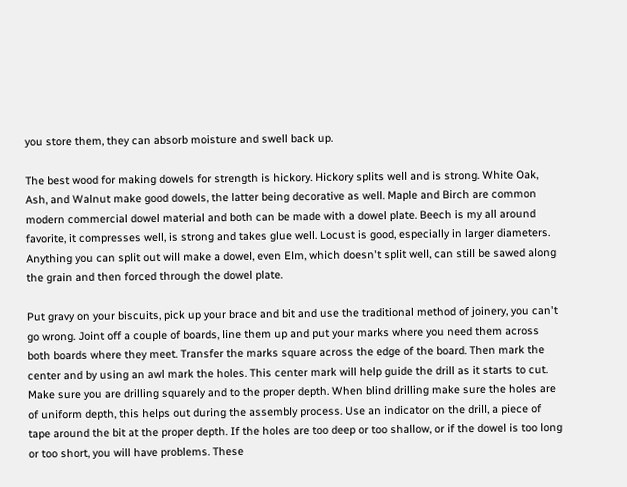you store them, they can absorb moisture and swell back up.

The best wood for making dowels for strength is hickory. Hickory splits well and is strong. White Oak, Ash, and Walnut make good dowels, the latter being decorative as well. Maple and Birch are common modern commercial dowel material and both can be made with a dowel plate. Beech is my all around favorite, it compresses well, is strong and takes glue well. Locust is good, especially in larger diameters. Anything you can split out will make a dowel, even Elm, which doesn't split well, can still be sawed along the grain and then forced through the dowel plate.

Put gravy on your biscuits, pick up your brace and bit and use the traditional method of joinery, you can't go wrong. Joint off a couple of boards, line them up and put your marks where you need them across both boards where they meet. Transfer the marks square across the edge of the board. Then mark the center and by using an awl mark the holes. This center mark will help guide the drill as it starts to cut. Make sure you are drilling squarely and to the proper depth. When blind drilling make sure the holes are of uniform depth, this helps out during the assembly process. Use an indicator on the drill, a piece of tape around the bit at the proper depth. If the holes are too deep or too shallow, or if the dowel is too long or too short, you will have problems. These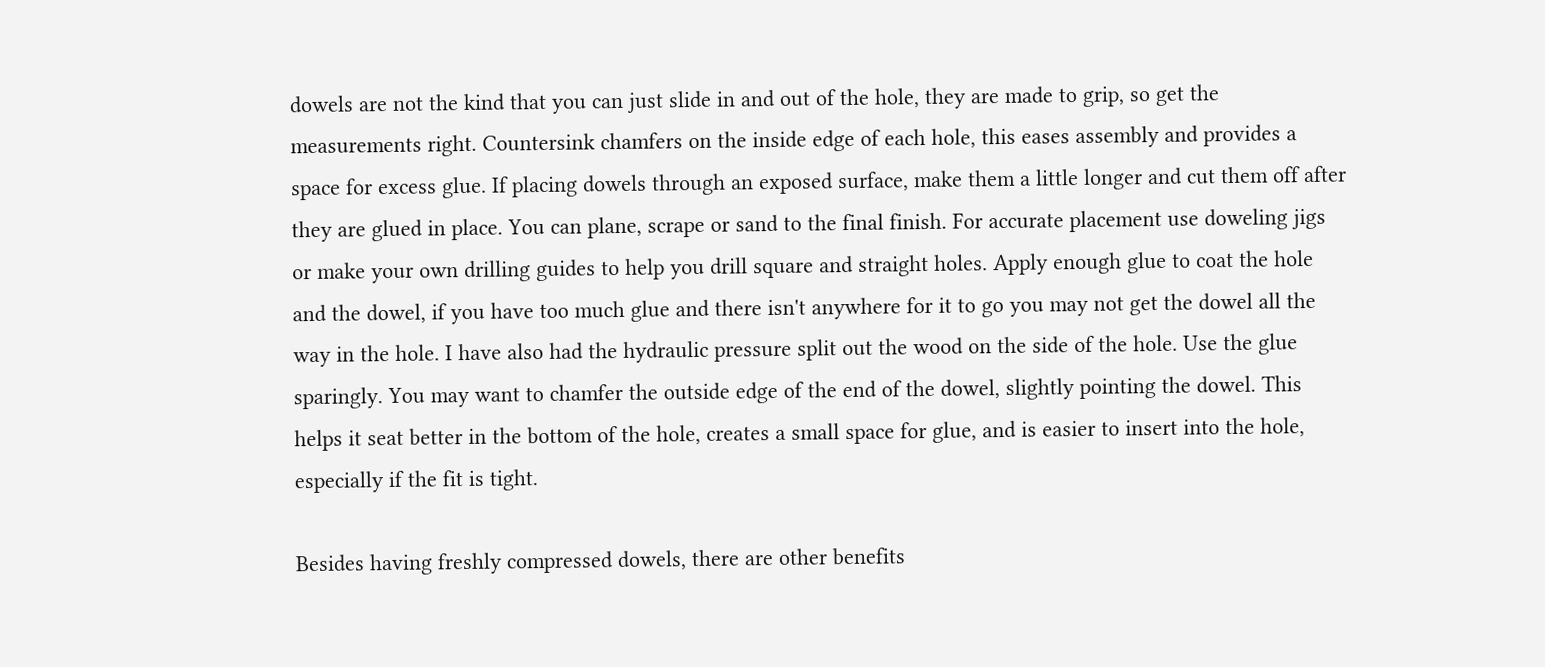dowels are not the kind that you can just slide in and out of the hole, they are made to grip, so get the measurements right. Countersink chamfers on the inside edge of each hole, this eases assembly and provides a space for excess glue. If placing dowels through an exposed surface, make them a little longer and cut them off after they are glued in place. You can plane, scrape or sand to the final finish. For accurate placement use doweling jigs or make your own drilling guides to help you drill square and straight holes. Apply enough glue to coat the hole and the dowel, if you have too much glue and there isn't anywhere for it to go you may not get the dowel all the way in the hole. I have also had the hydraulic pressure split out the wood on the side of the hole. Use the glue sparingly. You may want to chamfer the outside edge of the end of the dowel, slightly pointing the dowel. This helps it seat better in the bottom of the hole, creates a small space for glue, and is easier to insert into the hole, especially if the fit is tight.

Besides having freshly compressed dowels, there are other benefits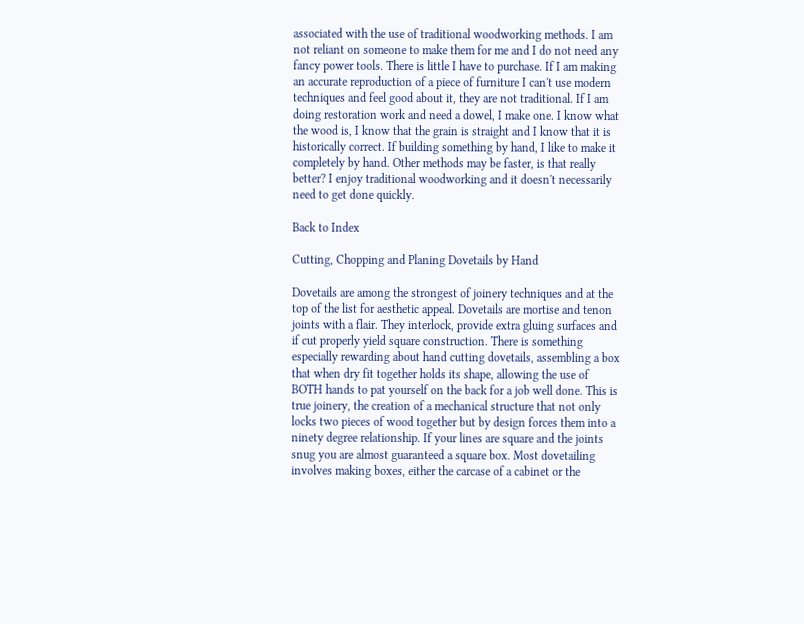associated with the use of traditional woodworking methods. I am not reliant on someone to make them for me and I do not need any fancy power tools. There is little I have to purchase. If I am making an accurate reproduction of a piece of furniture I can't use modern techniques and feel good about it, they are not traditional. If I am doing restoration work and need a dowel, I make one. I know what the wood is, I know that the grain is straight and I know that it is historically correct. If building something by hand, I like to make it completely by hand. Other methods may be faster, is that really better? I enjoy traditional woodworking and it doesn't necessarily need to get done quickly.

Back to Index

Cutting, Chopping and Planing Dovetails by Hand

Dovetails are among the strongest of joinery techniques and at the top of the list for aesthetic appeal. Dovetails are mortise and tenon joints with a flair. They interlock, provide extra gluing surfaces and if cut properly yield square construction. There is something especially rewarding about hand cutting dovetails, assembling a box that when dry fit together holds its shape, allowing the use of BOTH hands to pat yourself on the back for a job well done. This is true joinery, the creation of a mechanical structure that not only locks two pieces of wood together but by design forces them into a ninety degree relationship. If your lines are square and the joints snug you are almost guaranteed a square box. Most dovetailing involves making boxes, either the carcase of a cabinet or the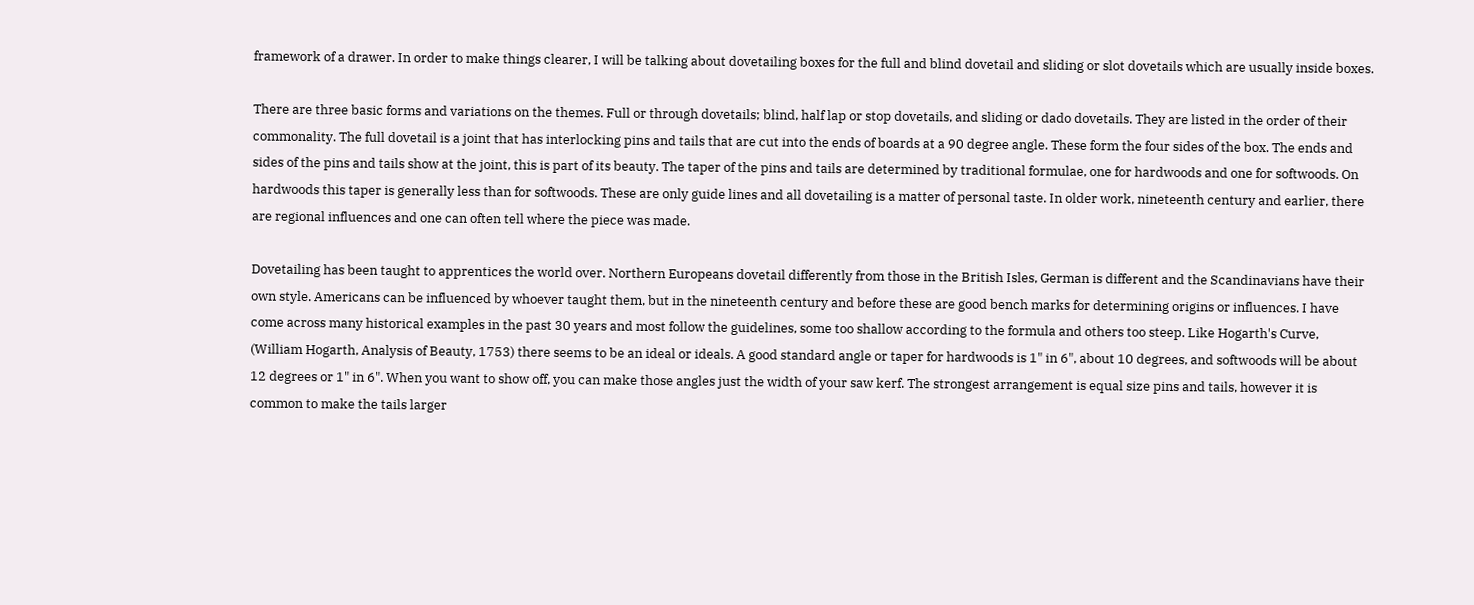framework of a drawer. In order to make things clearer, I will be talking about dovetailing boxes for the full and blind dovetail and sliding or slot dovetails which are usually inside boxes.

There are three basic forms and variations on the themes. Full or through dovetails; blind, half lap or stop dovetails, and sliding or dado dovetails. They are listed in the order of their commonality. The full dovetail is a joint that has interlocking pins and tails that are cut into the ends of boards at a 90 degree angle. These form the four sides of the box. The ends and sides of the pins and tails show at the joint, this is part of its beauty. The taper of the pins and tails are determined by traditional formulae, one for hardwoods and one for softwoods. On hardwoods this taper is generally less than for softwoods. These are only guide lines and all dovetailing is a matter of personal taste. In older work, nineteenth century and earlier, there are regional influences and one can often tell where the piece was made.

Dovetailing has been taught to apprentices the world over. Northern Europeans dovetail differently from those in the British Isles, German is different and the Scandinavians have their own style. Americans can be influenced by whoever taught them, but in the nineteenth century and before these are good bench marks for determining origins or influences. I have come across many historical examples in the past 30 years and most follow the guidelines, some too shallow according to the formula and others too steep. Like Hogarth's Curve, (William Hogarth, Analysis of Beauty, 1753) there seems to be an ideal or ideals. A good standard angle or taper for hardwoods is 1" in 6", about 10 degrees, and softwoods will be about 12 degrees or 1" in 6". When you want to show off, you can make those angles just the width of your saw kerf. The strongest arrangement is equal size pins and tails, however it is common to make the tails larger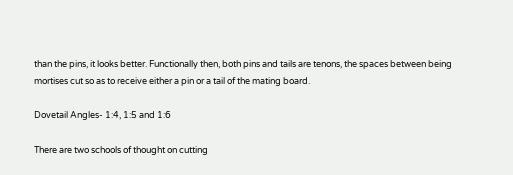than the pins, it looks better. Functionally then, both pins and tails are tenons, the spaces between being mortises cut so as to receive either a pin or a tail of the mating board.

Dovetail Angles- 1:4, 1:5 and 1:6

There are two schools of thought on cutting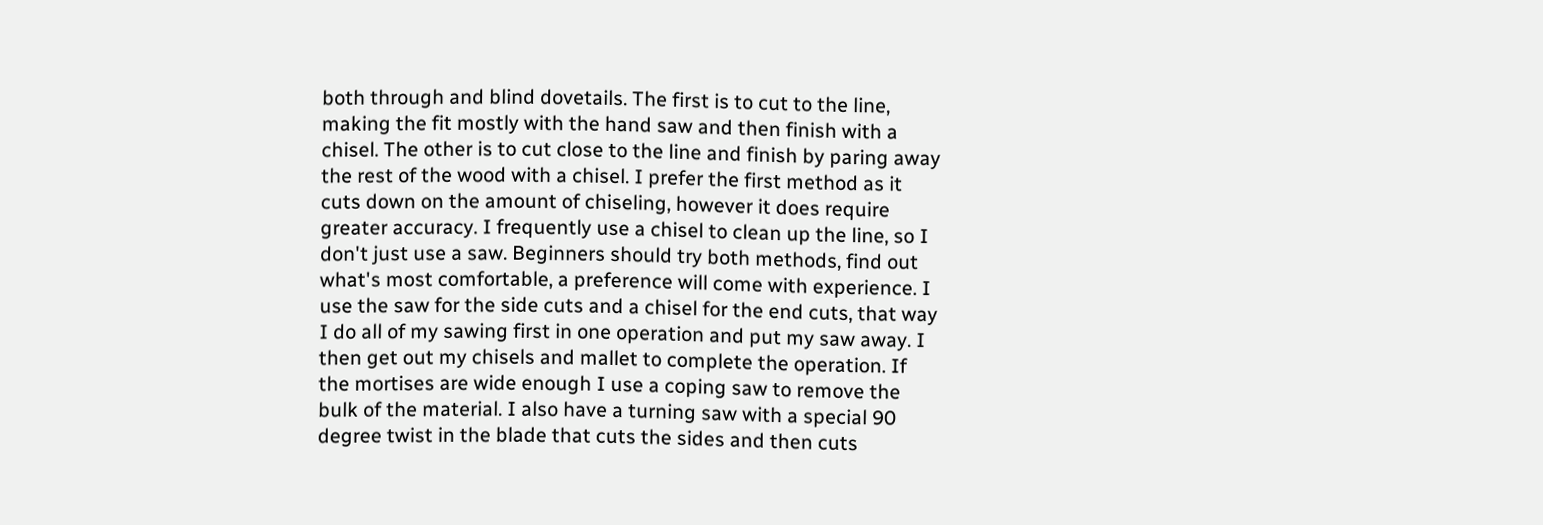both through and blind dovetails. The first is to cut to the line, making the fit mostly with the hand saw and then finish with a chisel. The other is to cut close to the line and finish by paring away the rest of the wood with a chisel. I prefer the first method as it cuts down on the amount of chiseling, however it does require greater accuracy. I frequently use a chisel to clean up the line, so I don't just use a saw. Beginners should try both methods, find out what's most comfortable, a preference will come with experience. I use the saw for the side cuts and a chisel for the end cuts, that way I do all of my sawing first in one operation and put my saw away. I then get out my chisels and mallet to complete the operation. If the mortises are wide enough I use a coping saw to remove the bulk of the material. I also have a turning saw with a special 90 degree twist in the blade that cuts the sides and then cuts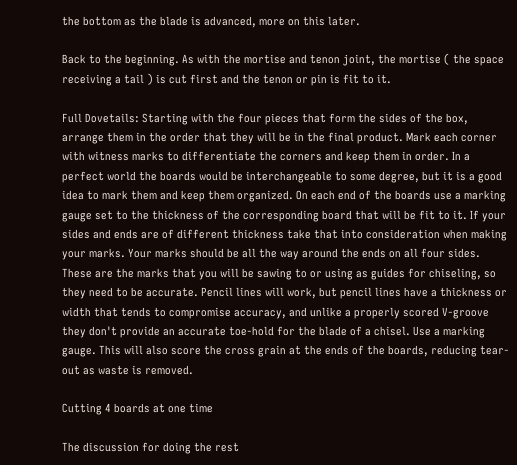the bottom as the blade is advanced, more on this later.

Back to the beginning. As with the mortise and tenon joint, the mortise ( the space receiving a tail ) is cut first and the tenon or pin is fit to it.

Full Dovetails: Starting with the four pieces that form the sides of the box, arrange them in the order that they will be in the final product. Mark each corner with witness marks to differentiate the corners and keep them in order. In a perfect world the boards would be interchangeable to some degree, but it is a good idea to mark them and keep them organized. On each end of the boards use a marking gauge set to the thickness of the corresponding board that will be fit to it. If your sides and ends are of different thickness take that into consideration when making your marks. Your marks should be all the way around the ends on all four sides. These are the marks that you will be sawing to or using as guides for chiseling, so they need to be accurate. Pencil lines will work, but pencil lines have a thickness or width that tends to compromise accuracy, and unlike a properly scored V-groove they don't provide an accurate toe-hold for the blade of a chisel. Use a marking gauge. This will also score the cross grain at the ends of the boards, reducing tear- out as waste is removed.

Cutting 4 boards at one time

The discussion for doing the rest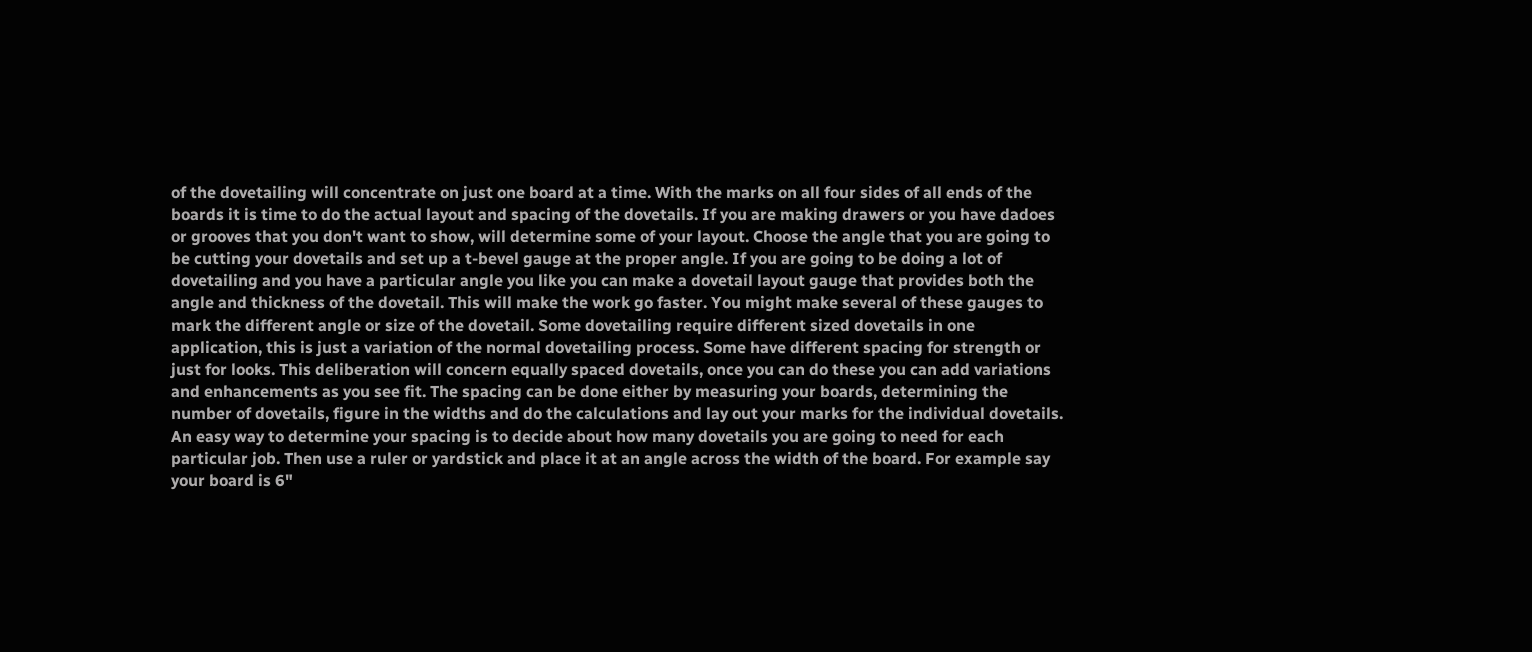of the dovetailing will concentrate on just one board at a time. With the marks on all four sides of all ends of the boards it is time to do the actual layout and spacing of the dovetails. If you are making drawers or you have dadoes or grooves that you don't want to show, will determine some of your layout. Choose the angle that you are going to be cutting your dovetails and set up a t-bevel gauge at the proper angle. If you are going to be doing a lot of dovetailing and you have a particular angle you like you can make a dovetail layout gauge that provides both the angle and thickness of the dovetail. This will make the work go faster. You might make several of these gauges to mark the different angle or size of the dovetail. Some dovetailing require different sized dovetails in one application, this is just a variation of the normal dovetailing process. Some have different spacing for strength or just for looks. This deliberation will concern equally spaced dovetails, once you can do these you can add variations and enhancements as you see fit. The spacing can be done either by measuring your boards, determining the number of dovetails, figure in the widths and do the calculations and lay out your marks for the individual dovetails. An easy way to determine your spacing is to decide about how many dovetails you are going to need for each particular job. Then use a ruler or yardstick and place it at an angle across the width of the board. For example say your board is 6"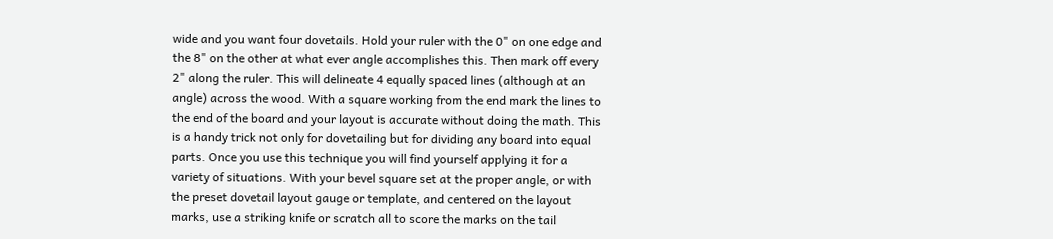wide and you want four dovetails. Hold your ruler with the 0" on one edge and the 8" on the other at what ever angle accomplishes this. Then mark off every 2" along the ruler. This will delineate 4 equally spaced lines (although at an angle) across the wood. With a square working from the end mark the lines to the end of the board and your layout is accurate without doing the math. This is a handy trick not only for dovetailing but for dividing any board into equal parts. Once you use this technique you will find yourself applying it for a variety of situations. With your bevel square set at the proper angle, or with the preset dovetail layout gauge or template, and centered on the layout marks, use a striking knife or scratch all to score the marks on the tail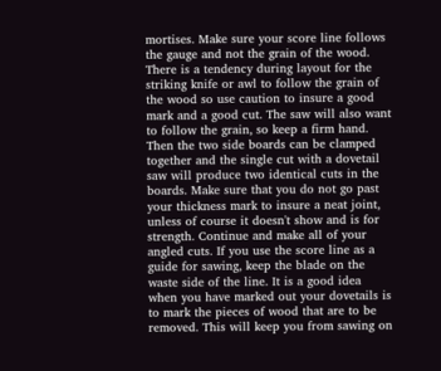mortises. Make sure your score line follows the gauge and not the grain of the wood. There is a tendency during layout for the striking knife or awl to follow the grain of the wood so use caution to insure a good mark and a good cut. The saw will also want to follow the grain, so keep a firm hand. Then the two side boards can be clamped together and the single cut with a dovetail saw will produce two identical cuts in the boards. Make sure that you do not go past your thickness mark to insure a neat joint, unless of course it doesn't show and is for strength. Continue and make all of your angled cuts. If you use the score line as a guide for sawing, keep the blade on the waste side of the line. It is a good idea when you have marked out your dovetails is to mark the pieces of wood that are to be removed. This will keep you from sawing on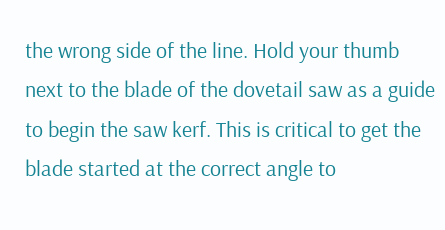the wrong side of the line. Hold your thumb next to the blade of the dovetail saw as a guide to begin the saw kerf. This is critical to get the blade started at the correct angle to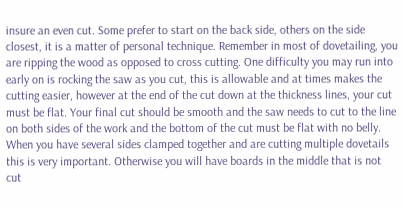insure an even cut. Some prefer to start on the back side, others on the side closest, it is a matter of personal technique. Remember in most of dovetailing, you are ripping the wood as opposed to cross cutting. One difficulty you may run into early on is rocking the saw as you cut, this is allowable and at times makes the cutting easier, however at the end of the cut down at the thickness lines, your cut must be flat. Your final cut should be smooth and the saw needs to cut to the line on both sides of the work and the bottom of the cut must be flat with no belly. When you have several sides clamped together and are cutting multiple dovetails this is very important. Otherwise you will have boards in the middle that is not cut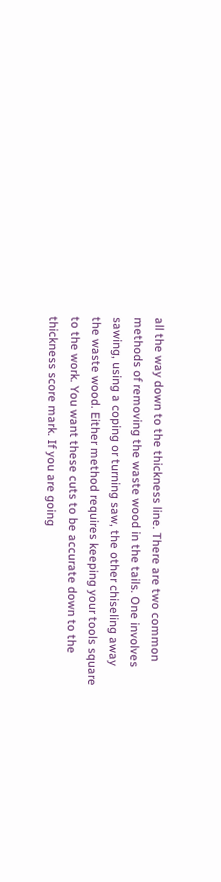all the way down to the thickness line. There are two common methods of removing the waste wood in the tails. One involves sawing, using a coping or turning saw, the other chiseling away the waste wood. Either method requires keeping your tools square to the work. You want these cuts to be accurate down to the thickness score mark. If you are going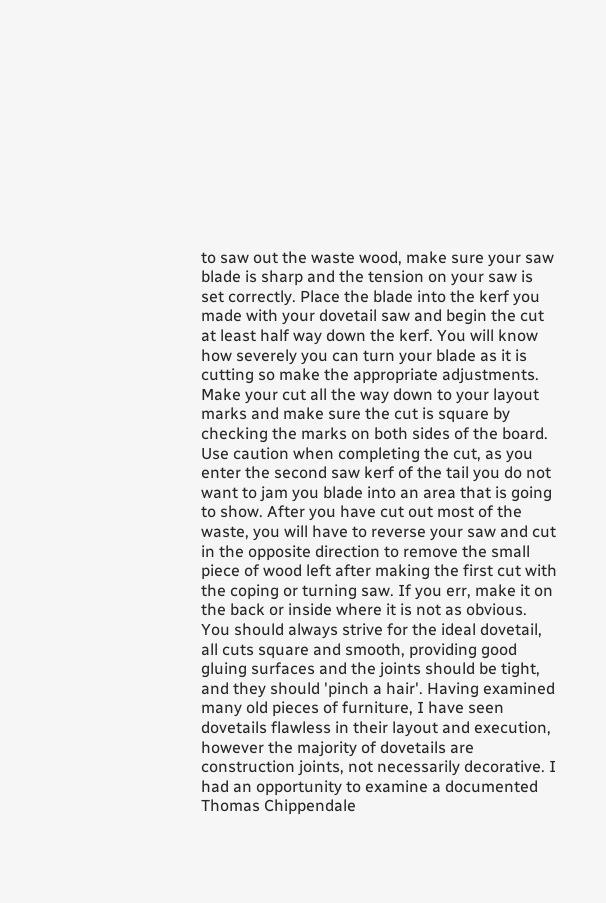to saw out the waste wood, make sure your saw blade is sharp and the tension on your saw is set correctly. Place the blade into the kerf you made with your dovetail saw and begin the cut at least half way down the kerf. You will know how severely you can turn your blade as it is cutting so make the appropriate adjustments. Make your cut all the way down to your layout marks and make sure the cut is square by checking the marks on both sides of the board. Use caution when completing the cut, as you enter the second saw kerf of the tail you do not want to jam you blade into an area that is going to show. After you have cut out most of the waste, you will have to reverse your saw and cut in the opposite direction to remove the small piece of wood left after making the first cut with the coping or turning saw. If you err, make it on the back or inside where it is not as obvious. You should always strive for the ideal dovetail, all cuts square and smooth, providing good gluing surfaces and the joints should be tight, and they should 'pinch a hair'. Having examined many old pieces of furniture, I have seen dovetails flawless in their layout and execution, however the majority of dovetails are construction joints, not necessarily decorative. I had an opportunity to examine a documented Thomas Chippendale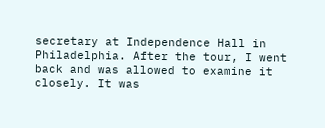secretary at Independence Hall in Philadelphia. After the tour, I went back and was allowed to examine it closely. It was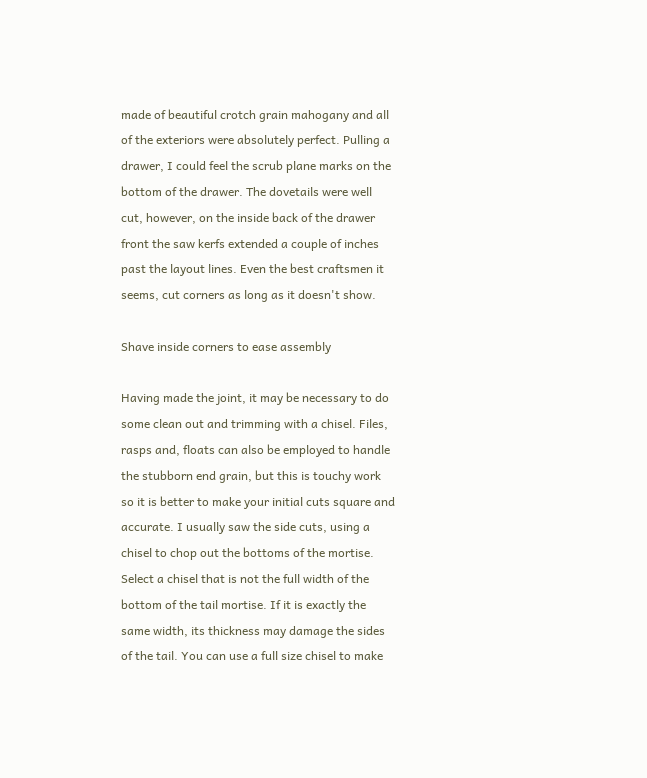made of beautiful crotch grain mahogany and all of the exteriors were absolutely perfect. Pulling a drawer, I could feel the scrub plane marks on the bottom of the drawer. The dovetails were well cut, however, on the inside back of the drawer front the saw kerfs extended a couple of inches past the layout lines. Even the best craftsmen it seems, cut corners as long as it doesn't show.

Shave inside corners to ease assembly

Having made the joint, it may be necessary to do some clean out and trimming with a chisel. Files, rasps and, floats can also be employed to handle the stubborn end grain, but this is touchy work so it is better to make your initial cuts square and accurate. I usually saw the side cuts, using a chisel to chop out the bottoms of the mortise. Select a chisel that is not the full width of the bottom of the tail mortise. If it is exactly the same width, its thickness may damage the sides of the tail. You can use a full size chisel to make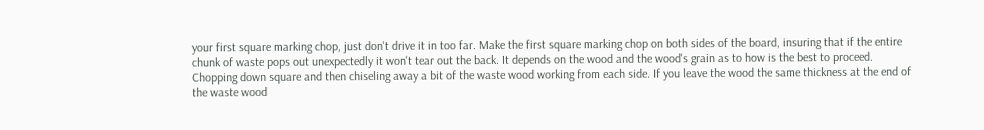your first square marking chop, just don't drive it in too far. Make the first square marking chop on both sides of the board, insuring that if the entire chunk of waste pops out unexpectedly it won't tear out the back. It depends on the wood and the wood's grain as to how is the best to proceed. Chopping down square and then chiseling away a bit of the waste wood working from each side. If you leave the wood the same thickness at the end of the waste wood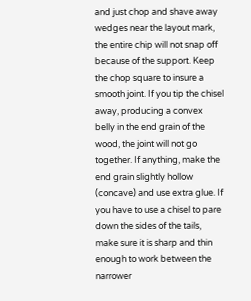and just chop and shave away wedges near the layout mark, the entire chip will not snap off because of the support. Keep the chop square to insure a smooth joint. If you tip the chisel away, producing a convex belly in the end grain of the wood, the joint will not go together. If anything, make the end grain slightly hollow (concave) and use extra glue. If you have to use a chisel to pare down the sides of the tails, make sure it is sharp and thin enough to work between the narrower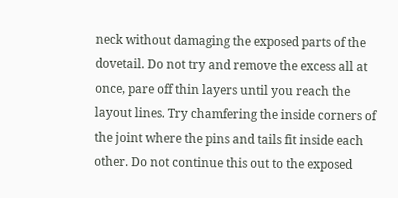neck without damaging the exposed parts of the dovetail. Do not try and remove the excess all at once, pare off thin layers until you reach the layout lines. Try chamfering the inside corners of the joint where the pins and tails fit inside each other. Do not continue this out to the exposed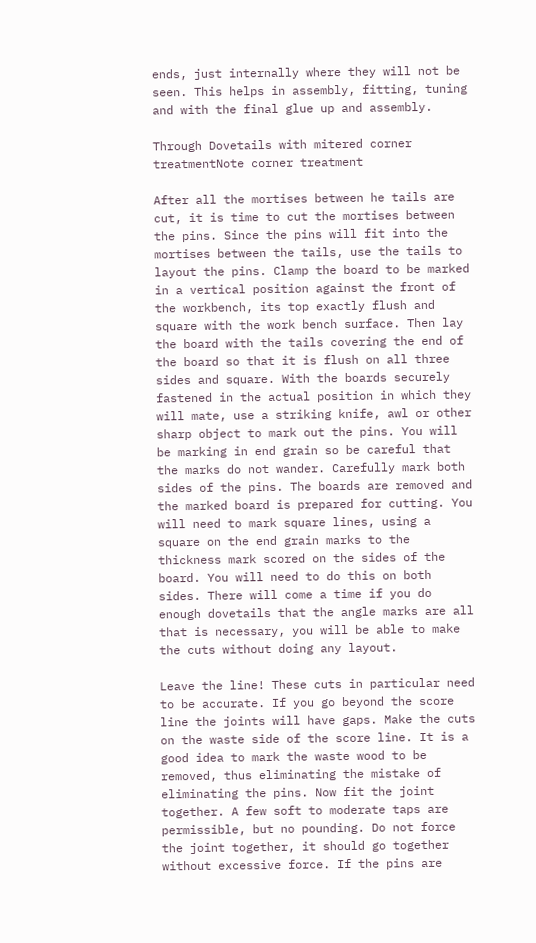ends, just internally where they will not be seen. This helps in assembly, fitting, tuning and with the final glue up and assembly.

Through Dovetails with mitered corner treatmentNote corner treatment

After all the mortises between he tails are cut, it is time to cut the mortises between the pins. Since the pins will fit into the mortises between the tails, use the tails to layout the pins. Clamp the board to be marked in a vertical position against the front of the workbench, its top exactly flush and square with the work bench surface. Then lay the board with the tails covering the end of the board so that it is flush on all three sides and square. With the boards securely fastened in the actual position in which they will mate, use a striking knife, awl or other sharp object to mark out the pins. You will be marking in end grain so be careful that the marks do not wander. Carefully mark both sides of the pins. The boards are removed and the marked board is prepared for cutting. You will need to mark square lines, using a square on the end grain marks to the thickness mark scored on the sides of the board. You will need to do this on both sides. There will come a time if you do enough dovetails that the angle marks are all that is necessary, you will be able to make the cuts without doing any layout.

Leave the line! These cuts in particular need to be accurate. If you go beyond the score line the joints will have gaps. Make the cuts on the waste side of the score line. It is a good idea to mark the waste wood to be removed, thus eliminating the mistake of eliminating the pins. Now fit the joint together. A few soft to moderate taps are permissible, but no pounding. Do not force the joint together, it should go together without excessive force. If the pins are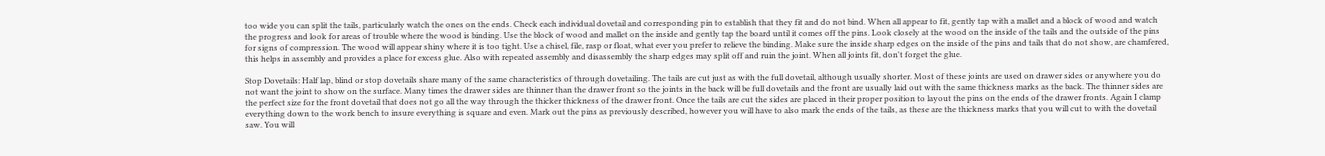too wide you can split the tails, particularly watch the ones on the ends. Check each individual dovetail and corresponding pin to establish that they fit and do not bind. When all appear to fit, gently tap with a mallet and a block of wood and watch the progress and look for areas of trouble where the wood is binding. Use the block of wood and mallet on the inside and gently tap the board until it comes off the pins. Look closely at the wood on the inside of the tails and the outside of the pins for signs of compression. The wood will appear shiny where it is too tight. Use a chisel, file, rasp or float, what ever you prefer to relieve the binding. Make sure the inside sharp edges on the inside of the pins and tails that do not show, are chamfered, this helps in assembly and provides a place for excess glue. Also with repeated assembly and disassembly the sharp edges may split off and ruin the joint. When all joints fit, don't forget the glue.

Stop Dovetails: Half lap, blind or stop dovetails share many of the same characteristics of through dovetailing. The tails are cut just as with the full dovetail, although usually shorter. Most of these joints are used on drawer sides or anywhere you do not want the joint to show on the surface. Many times the drawer sides are thinner than the drawer front so the joints in the back will be full dovetails and the front are usually laid out with the same thickness marks as the back. The thinner sides are the perfect size for the front dovetail that does not go all the way through the thicker thickness of the drawer front. Once the tails are cut the sides are placed in their proper position to layout the pins on the ends of the drawer fronts. Again I clamp everything down to the work bench to insure everything is square and even. Mark out the pins as previously described, however you will have to also mark the ends of the tails, as these are the thickness marks that you will cut to with the dovetail saw. You will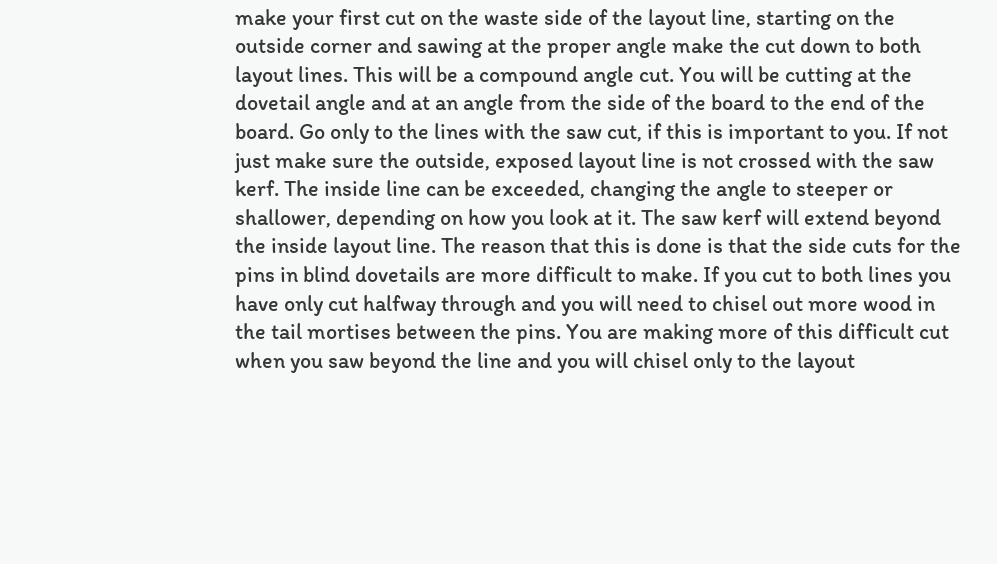make your first cut on the waste side of the layout line, starting on the outside corner and sawing at the proper angle make the cut down to both layout lines. This will be a compound angle cut. You will be cutting at the dovetail angle and at an angle from the side of the board to the end of the board. Go only to the lines with the saw cut, if this is important to you. If not just make sure the outside, exposed layout line is not crossed with the saw kerf. The inside line can be exceeded, changing the angle to steeper or shallower, depending on how you look at it. The saw kerf will extend beyond the inside layout line. The reason that this is done is that the side cuts for the pins in blind dovetails are more difficult to make. If you cut to both lines you have only cut halfway through and you will need to chisel out more wood in the tail mortises between the pins. You are making more of this difficult cut when you saw beyond the line and you will chisel only to the layout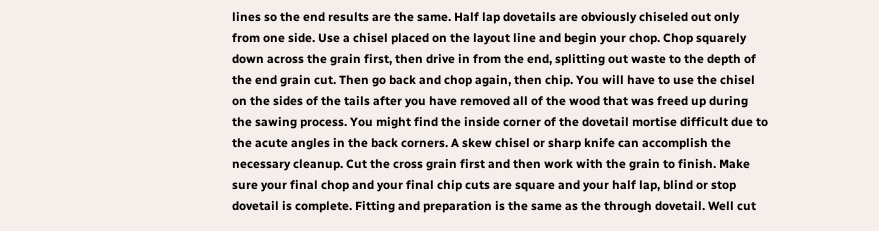lines so the end results are the same. Half lap dovetails are obviously chiseled out only from one side. Use a chisel placed on the layout line and begin your chop. Chop squarely down across the grain first, then drive in from the end, splitting out waste to the depth of the end grain cut. Then go back and chop again, then chip. You will have to use the chisel on the sides of the tails after you have removed all of the wood that was freed up during the sawing process. You might find the inside corner of the dovetail mortise difficult due to the acute angles in the back corners. A skew chisel or sharp knife can accomplish the necessary cleanup. Cut the cross grain first and then work with the grain to finish. Make sure your final chop and your final chip cuts are square and your half lap, blind or stop dovetail is complete. Fitting and preparation is the same as the through dovetail. Well cut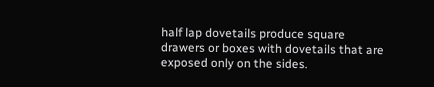half lap dovetails produce square drawers or boxes with dovetails that are exposed only on the sides.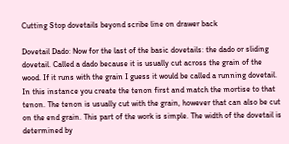Cutting Stop dovetails beyond scribe line on drawer back

Dovetail Dado: Now for the last of the basic dovetails: the dado or sliding dovetail. Called a dado because it is usually cut across the grain of the wood. If it runs with the grain I guess it would be called a running dovetail. In this instance you create the tenon first and match the mortise to that tenon. The tenon is usually cut with the grain, however that can also be cut on the end grain. This part of the work is simple. The width of the dovetail is determined by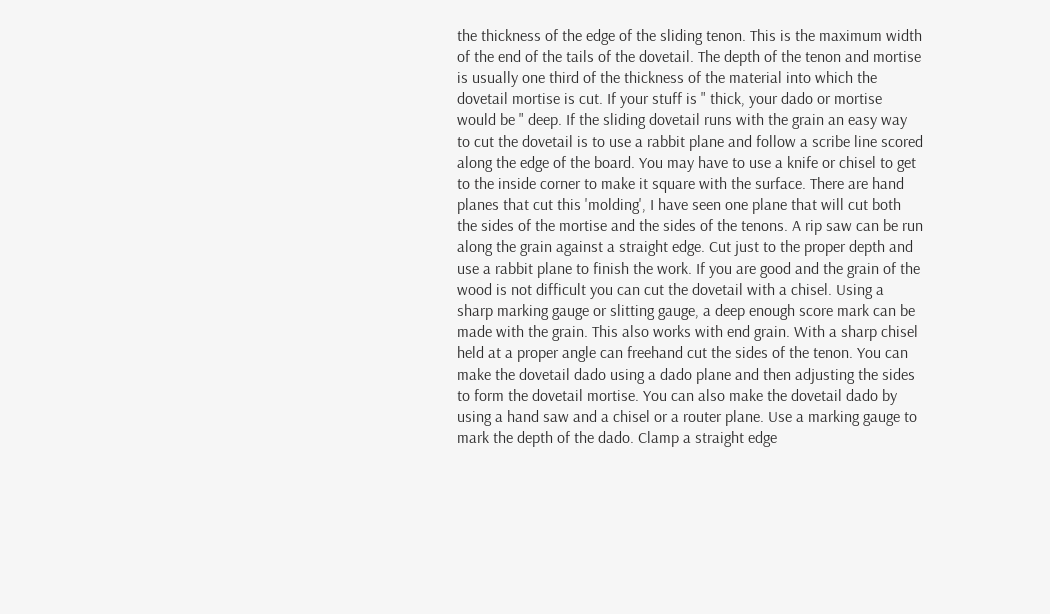the thickness of the edge of the sliding tenon. This is the maximum width of the end of the tails of the dovetail. The depth of the tenon and mortise is usually one third of the thickness of the material into which the dovetail mortise is cut. If your stuff is " thick, your dado or mortise would be " deep. If the sliding dovetail runs with the grain an easy way to cut the dovetail is to use a rabbit plane and follow a scribe line scored along the edge of the board. You may have to use a knife or chisel to get to the inside corner to make it square with the surface. There are hand planes that cut this 'molding', I have seen one plane that will cut both the sides of the mortise and the sides of the tenons. A rip saw can be run along the grain against a straight edge. Cut just to the proper depth and use a rabbit plane to finish the work. If you are good and the grain of the wood is not difficult you can cut the dovetail with a chisel. Using a sharp marking gauge or slitting gauge, a deep enough score mark can be made with the grain. This also works with end grain. With a sharp chisel held at a proper angle can freehand cut the sides of the tenon. You can make the dovetail dado using a dado plane and then adjusting the sides to form the dovetail mortise. You can also make the dovetail dado by using a hand saw and a chisel or a router plane. Use a marking gauge to mark the depth of the dado. Clamp a straight edge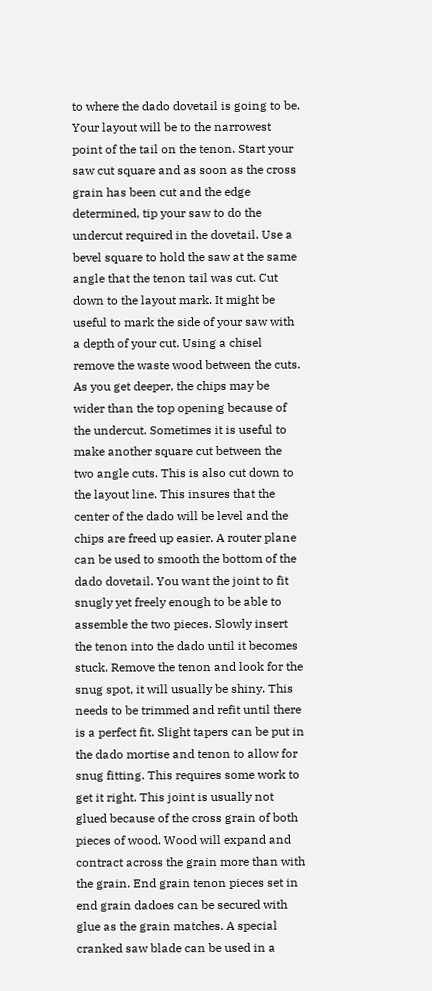to where the dado dovetail is going to be. Your layout will be to the narrowest point of the tail on the tenon. Start your saw cut square and as soon as the cross grain has been cut and the edge determined, tip your saw to do the undercut required in the dovetail. Use a bevel square to hold the saw at the same angle that the tenon tail was cut. Cut down to the layout mark. It might be useful to mark the side of your saw with a depth of your cut. Using a chisel remove the waste wood between the cuts. As you get deeper, the chips may be wider than the top opening because of the undercut. Sometimes it is useful to make another square cut between the two angle cuts. This is also cut down to the layout line. This insures that the center of the dado will be level and the chips are freed up easier. A router plane can be used to smooth the bottom of the dado dovetail. You want the joint to fit snugly yet freely enough to be able to assemble the two pieces. Slowly insert the tenon into the dado until it becomes stuck. Remove the tenon and look for the snug spot, it will usually be shiny. This needs to be trimmed and refit until there is a perfect fit. Slight tapers can be put in the dado mortise and tenon to allow for snug fitting. This requires some work to get it right. This joint is usually not glued because of the cross grain of both pieces of wood. Wood will expand and contract across the grain more than with the grain. End grain tenon pieces set in end grain dadoes can be secured with glue as the grain matches. A special cranked saw blade can be used in a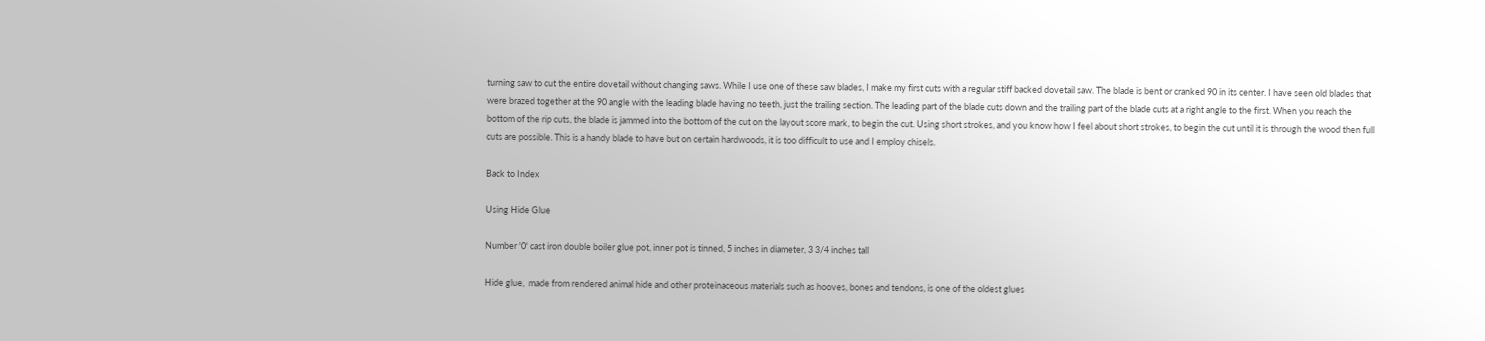turning saw to cut the entire dovetail without changing saws. While I use one of these saw blades, I make my first cuts with a regular stiff backed dovetail saw. The blade is bent or cranked 90 in its center. I have seen old blades that were brazed together at the 90 angle with the leading blade having no teeth, just the trailing section. The leading part of the blade cuts down and the trailing part of the blade cuts at a right angle to the first. When you reach the bottom of the rip cuts, the blade is jammed into the bottom of the cut on the layout score mark, to begin the cut. Using short strokes, and you know how I feel about short strokes, to begin the cut until it is through the wood then full cuts are possible. This is a handy blade to have but on certain hardwoods, it is too difficult to use and I employ chisels.

Back to Index

Using Hide Glue

Number '0' cast iron double boiler glue pot, inner pot is tinned, 5 inches in diameter, 3 3/4 inches tall

Hide glue,  made from rendered animal hide and other proteinaceous materials such as hooves, bones and tendons, is one of the oldest glues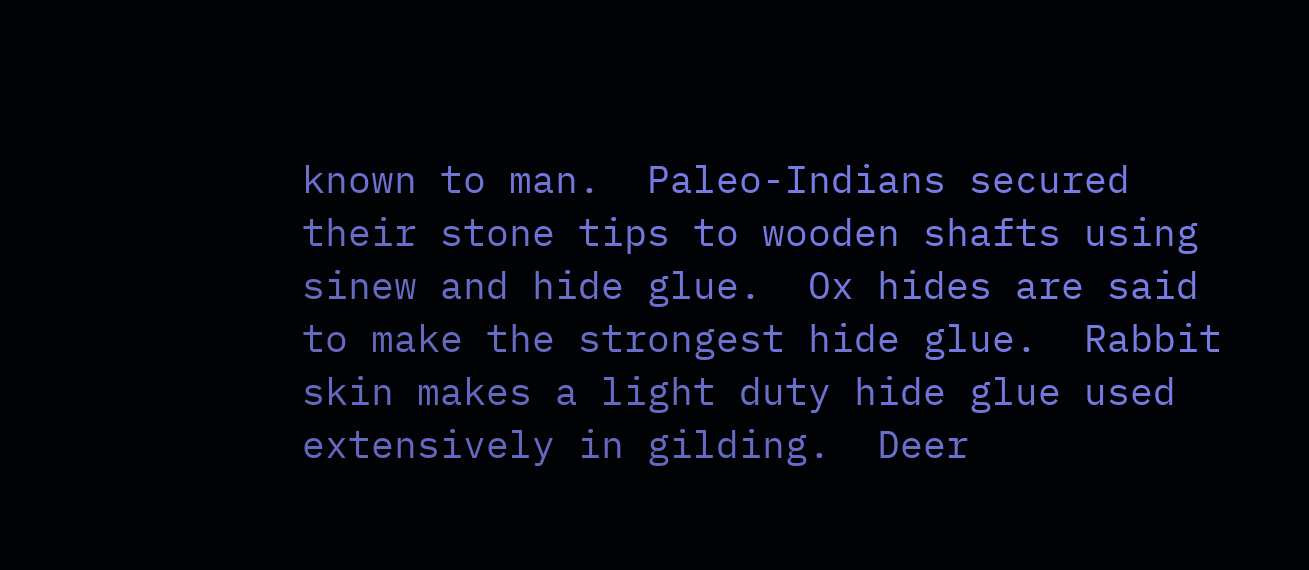known to man.  Paleo-Indians secured their stone tips to wooden shafts using sinew and hide glue.  Ox hides are said to make the strongest hide glue.  Rabbit skin makes a light duty hide glue used extensively in gilding.  Deer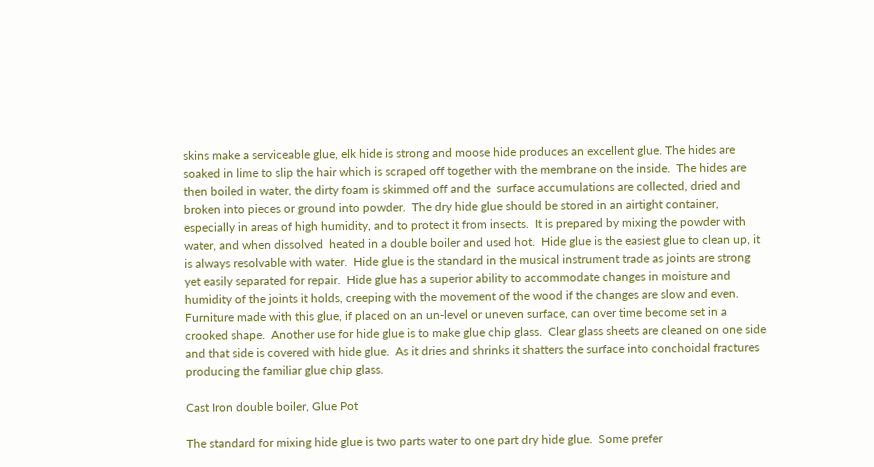skins make a serviceable glue, elk hide is strong and moose hide produces an excellent glue. The hides are soaked in lime to slip the hair which is scraped off together with the membrane on the inside.  The hides are then boiled in water, the dirty foam is skimmed off and the  surface accumulations are collected, dried and broken into pieces or ground into powder.  The dry hide glue should be stored in an airtight container, especially in areas of high humidity, and to protect it from insects.  It is prepared by mixing the powder with water, and when dissolved  heated in a double boiler and used hot.  Hide glue is the easiest glue to clean up, it is always resolvable with water.  Hide glue is the standard in the musical instrument trade as joints are strong yet easily separated for repair.  Hide glue has a superior ability to accommodate changes in moisture and humidity of the joints it holds, creeping with the movement of the wood if the changes are slow and even.  Furniture made with this glue, if placed on an un-level or uneven surface, can over time become set in a crooked shape.  Another use for hide glue is to make glue chip glass.  Clear glass sheets are cleaned on one side and that side is covered with hide glue.  As it dries and shrinks it shatters the surface into conchoidal fractures producing the familiar glue chip glass.

Cast Iron double boiler, Glue Pot

The standard for mixing hide glue is two parts water to one part dry hide glue.  Some prefer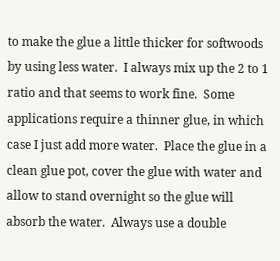to make the glue a little thicker for softwoods by using less water.  I always mix up the 2 to 1 ratio and that seems to work fine.  Some applications require a thinner glue, in which case I just add more water.  Place the glue in a clean glue pot, cover the glue with water and allow to stand overnight so the glue will absorb the water.  Always use a double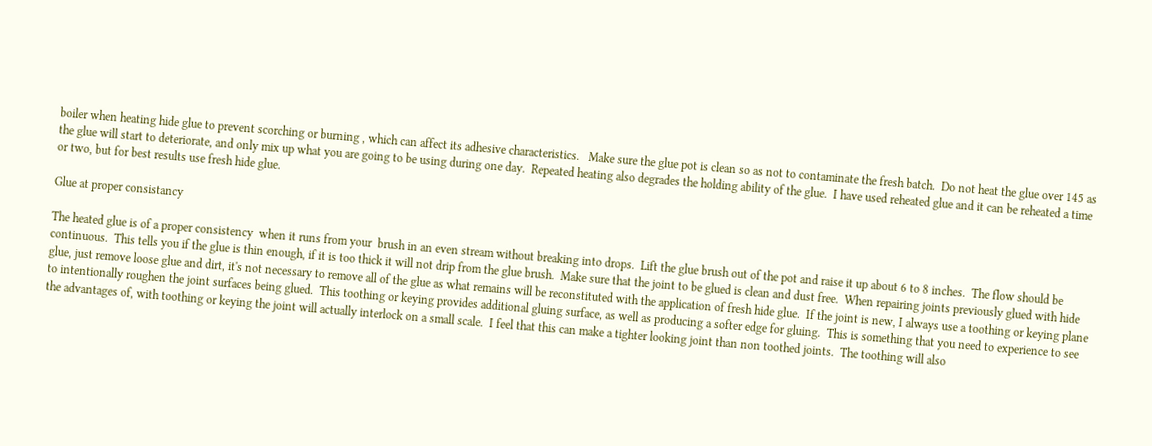boiler when heating hide glue to prevent scorching or burning , which can affect its adhesive characteristics.   Make sure the glue pot is clean so as not to contaminate the fresh batch.  Do not heat the glue over 145 as the glue will start to deteriorate, and only mix up what you are going to be using during one day.  Repeated heating also degrades the holding ability of the glue.  I have used reheated glue and it can be reheated a time or two, but for best results use fresh hide glue.

Glue at proper consistancy

The heated glue is of a proper consistency  when it runs from your  brush in an even stream without breaking into drops.  Lift the glue brush out of the pot and raise it up about 6 to 8 inches.  The flow should be continuous.  This tells you if the glue is thin enough, if it is too thick it will not drip from the glue brush.  Make sure that the joint to be glued is clean and dust free.  When repairing joints previously glued with hide glue, just remove loose glue and dirt, it's not necessary to remove all of the glue as what remains will be reconstituted with the application of fresh hide glue.  If the joint is new, I always use a toothing or keying plane to intentionally roughen the joint surfaces being glued.  This toothing or keying provides additional gluing surface, as well as producing a softer edge for gluing.  This is something that you need to experience to see the advantages of, with toothing or keying the joint will actually interlock on a small scale.  I feel that this can make a tighter looking joint than non toothed joints.  The toothing will also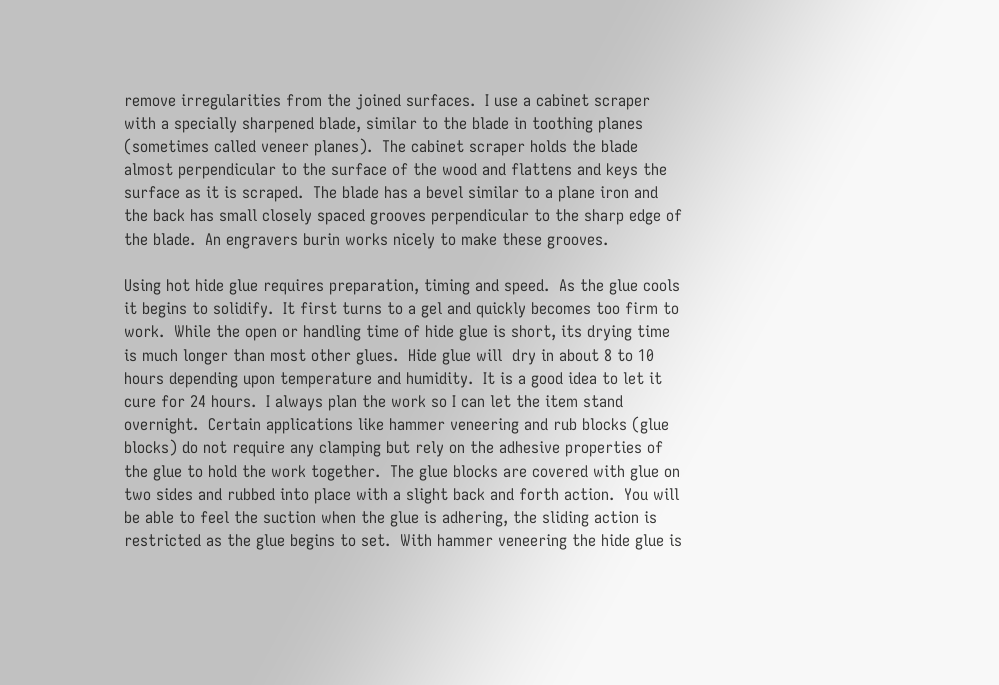remove irregularities from the joined surfaces.  I use a cabinet scraper with a specially sharpened blade, similar to the blade in toothing planes (sometimes called veneer planes).  The cabinet scraper holds the blade almost perpendicular to the surface of the wood and flattens and keys the surface as it is scraped.  The blade has a bevel similar to a plane iron and the back has small closely spaced grooves perpendicular to the sharp edge of the blade.  An engravers burin works nicely to make these grooves.

Using hot hide glue requires preparation, timing and speed.  As the glue cools it begins to solidify.  It first turns to a gel and quickly becomes too firm to work.  While the open or handling time of hide glue is short, its drying time is much longer than most other glues.  Hide glue will  dry in about 8 to 10 hours depending upon temperature and humidity.  It is a good idea to let it cure for 24 hours.  I always plan the work so I can let the item stand overnight.  Certain applications like hammer veneering and rub blocks (glue blocks) do not require any clamping but rely on the adhesive properties of the glue to hold the work together.  The glue blocks are covered with glue on two sides and rubbed into place with a slight back and forth action.  You will be able to feel the suction when the glue is adhering, the sliding action is restricted as the glue begins to set.  With hammer veneering the hide glue is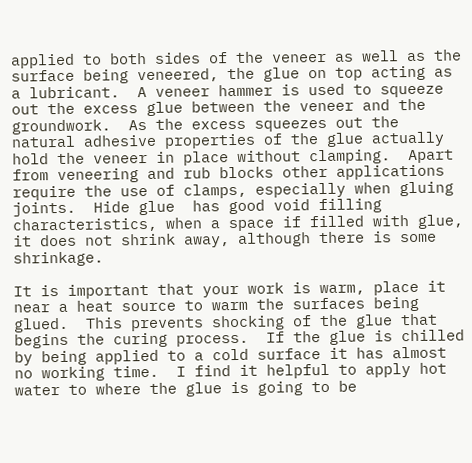applied to both sides of the veneer as well as the surface being veneered, the glue on top acting as a lubricant.  A veneer hammer is used to squeeze out the excess glue between the veneer and the groundwork.  As the excess squeezes out the natural adhesive properties of the glue actually hold the veneer in place without clamping.  Apart from veneering and rub blocks other applications  require the use of clamps, especially when gluing  joints.  Hide glue  has good void filling characteristics, when a space if filled with glue, it does not shrink away, although there is some shrinkage.

It is important that your work is warm, place it near a heat source to warm the surfaces being glued.  This prevents shocking of the glue that begins the curing process.  If the glue is chilled by being applied to a cold surface it has almost no working time.  I find it helpful to apply hot water to where the glue is going to be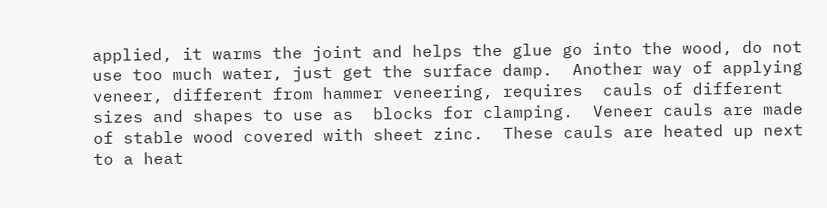applied, it warms the joint and helps the glue go into the wood, do not use too much water, just get the surface damp.  Another way of applying veneer, different from hammer veneering, requires  cauls of different sizes and shapes to use as  blocks for clamping.  Veneer cauls are made of stable wood covered with sheet zinc.  These cauls are heated up next to a heat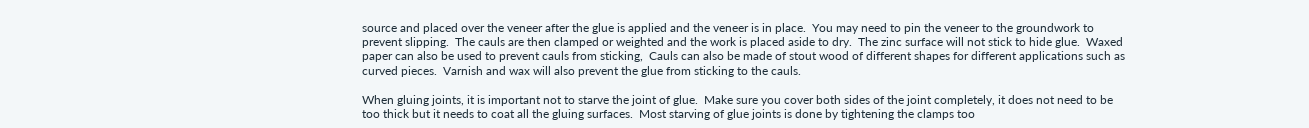source and placed over the veneer after the glue is applied and the veneer is in place.  You may need to pin the veneer to the groundwork to prevent slipping.  The cauls are then clamped or weighted and the work is placed aside to dry.  The zinc surface will not stick to hide glue.  Waxed paper can also be used to prevent cauls from sticking,  Cauls can also be made of stout wood of different shapes for different applications such as curved pieces.  Varnish and wax will also prevent the glue from sticking to the cauls.

When gluing joints, it is important not to starve the joint of glue.  Make sure you cover both sides of the joint completely, it does not need to be too thick but it needs to coat all the gluing surfaces.  Most starving of glue joints is done by tightening the clamps too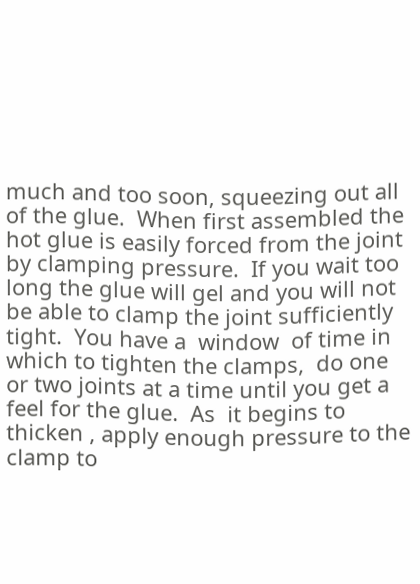much and too soon, squeezing out all of the glue.  When first assembled the hot glue is easily forced from the joint by clamping pressure.  If you wait too long the glue will gel and you will not be able to clamp the joint sufficiently tight.  You have a  window  of time in which to tighten the clamps,  do one or two joints at a time until you get a feel for the glue.  As  it begins to thicken , apply enough pressure to the clamp to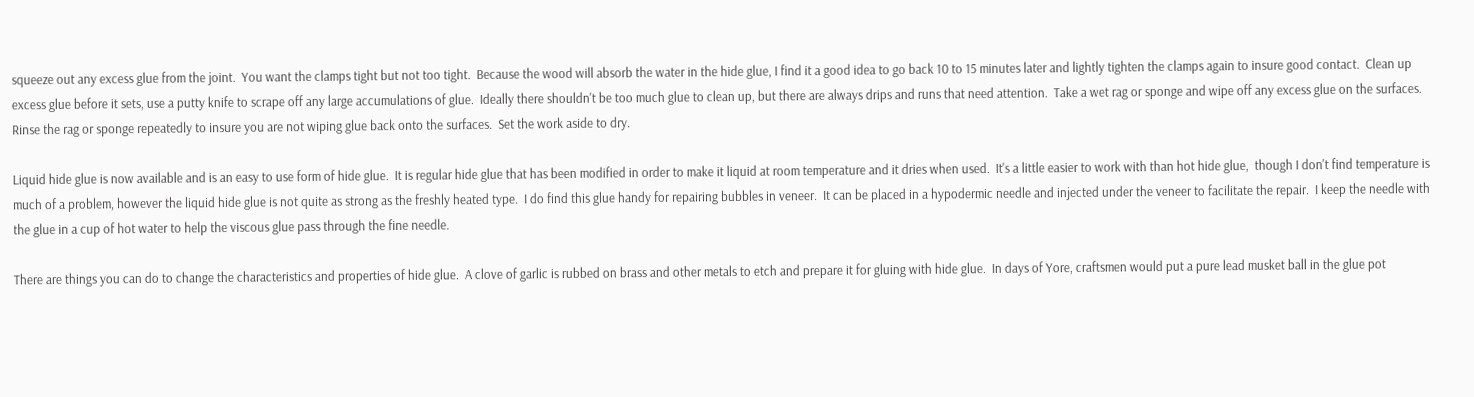squeeze out any excess glue from the joint.  You want the clamps tight but not too tight.  Because the wood will absorb the water in the hide glue, I find it a good idea to go back 10 to 15 minutes later and lightly tighten the clamps again to insure good contact.  Clean up excess glue before it sets, use a putty knife to scrape off any large accumulations of glue.  Ideally there shouldn't be too much glue to clean up, but there are always drips and runs that need attention.  Take a wet rag or sponge and wipe off any excess glue on the surfaces.  Rinse the rag or sponge repeatedly to insure you are not wiping glue back onto the surfaces.  Set the work aside to dry.

Liquid hide glue is now available and is an easy to use form of hide glue.  It is regular hide glue that has been modified in order to make it liquid at room temperature and it dries when used.  It's a little easier to work with than hot hide glue,  though I don't find temperature is  much of a problem, however the liquid hide glue is not quite as strong as the freshly heated type.  I do find this glue handy for repairing bubbles in veneer.  It can be placed in a hypodermic needle and injected under the veneer to facilitate the repair.  I keep the needle with the glue in a cup of hot water to help the viscous glue pass through the fine needle.

There are things you can do to change the characteristics and properties of hide glue.  A clove of garlic is rubbed on brass and other metals to etch and prepare it for gluing with hide glue.  In days of Yore, craftsmen would put a pure lead musket ball in the glue pot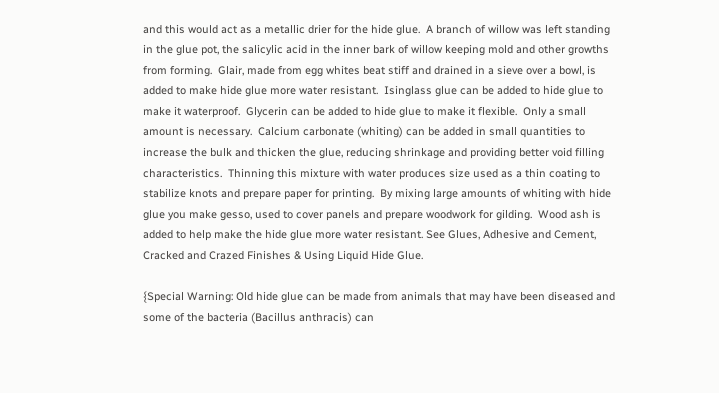and this would act as a metallic drier for the hide glue.  A branch of willow was left standing in the glue pot, the salicylic acid in the inner bark of willow keeping mold and other growths from forming.  Glair, made from egg whites beat stiff and drained in a sieve over a bowl, is added to make hide glue more water resistant.  Isinglass glue can be added to hide glue to make it waterproof.  Glycerin can be added to hide glue to make it flexible.  Only a small amount is necessary.  Calcium carbonate (whiting) can be added in small quantities to increase the bulk and thicken the glue, reducing shrinkage and providing better void filling characteristics.  Thinning this mixture with water produces size used as a thin coating to stabilize knots and prepare paper for printing.  By mixing large amounts of whiting with hide glue you make gesso, used to cover panels and prepare woodwork for gilding.  Wood ash is added to help make the hide glue more water resistant. See Glues, Adhesive and Cement, Cracked and Crazed Finishes & Using Liquid Hide Glue.

{Special Warning: Old hide glue can be made from animals that may have been diseased and some of the bacteria (Bacillus anthracis) can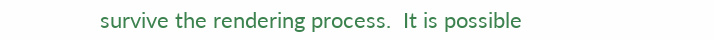survive the rendering process.  It is possible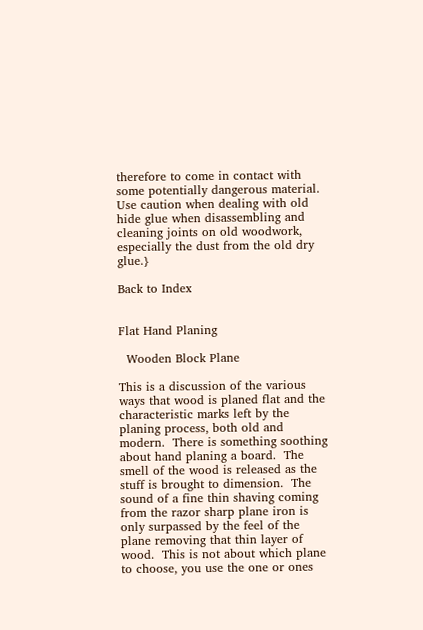therefore to come in contact with some potentially dangerous material.  Use caution when dealing with old hide glue when disassembling and cleaning joints on old woodwork, especially the dust from the old dry glue.}

Back to Index


Flat Hand Planing

  Wooden Block Plane

This is a discussion of the various ways that wood is planed flat and the characteristic marks left by the planing process, both old and modern.  There is something soothing about hand planing a board.  The smell of the wood is released as the stuff is brought to dimension.  The sound of a fine thin shaving coming from the razor sharp plane iron is only surpassed by the feel of the plane removing that thin layer of wood.  This is not about which plane to choose, you use the one or ones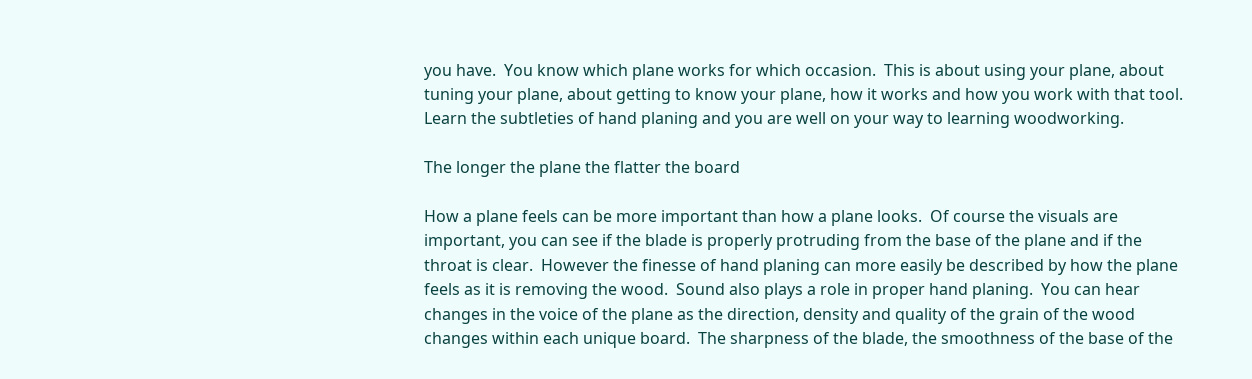you have.  You know which plane works for which occasion.  This is about using your plane, about tuning your plane, about getting to know your plane, how it works and how you work with that tool.  Learn the subtleties of hand planing and you are well on your way to learning woodworking.

The longer the plane the flatter the board

How a plane feels can be more important than how a plane looks.  Of course the visuals are important, you can see if the blade is properly protruding from the base of the plane and if the throat is clear.  However the finesse of hand planing can more easily be described by how the plane feels as it is removing the wood.  Sound also plays a role in proper hand planing.  You can hear changes in the voice of the plane as the direction, density and quality of the grain of the wood changes within each unique board.  The sharpness of the blade, the smoothness of the base of the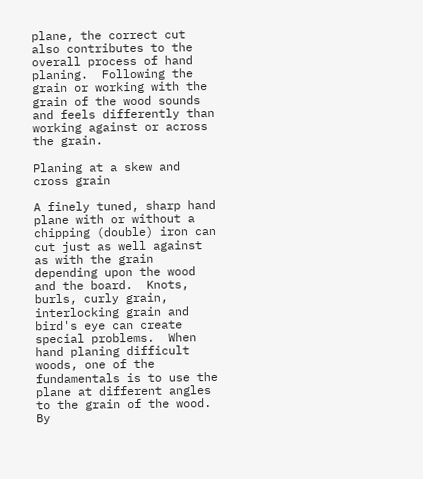plane, the correct cut also contributes to the overall process of hand planing.  Following the grain or working with the grain of the wood sounds and feels differently than  working against or across the grain.

Planing at a skew and cross grain

A finely tuned, sharp hand plane with or without a chipping (double) iron can cut just as well against as with the grain depending upon the wood and the board.  Knots, burls, curly grain, interlocking grain and bird's eye can create special problems.  When hand planing difficult woods, one of the fundamentals is to use the plane at different angles to the grain of the wood.  By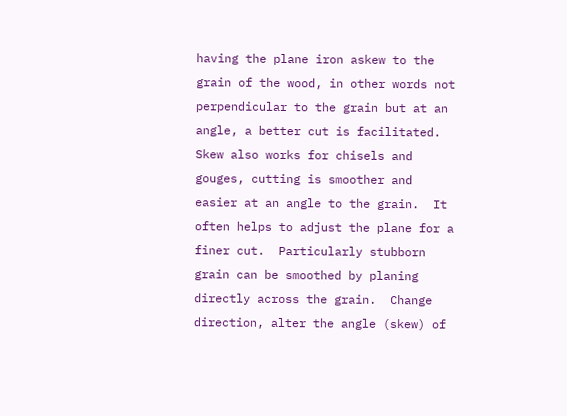having the plane iron askew to the grain of the wood, in other words not perpendicular to the grain but at an angle, a better cut is facilitated.  Skew also works for chisels and gouges, cutting is smoother and easier at an angle to the grain.  It often helps to adjust the plane for a finer cut.  Particularly stubborn grain can be smoothed by planing directly across the grain.  Change direction, alter the angle (skew) of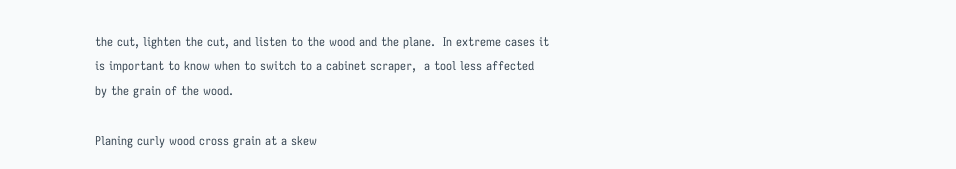the cut, lighten the cut, and listen to the wood and the plane.  In extreme cases it is important to know when to switch to a cabinet scraper,  a tool less affected by the grain of the wood.

Planing curly wood cross grain at a skew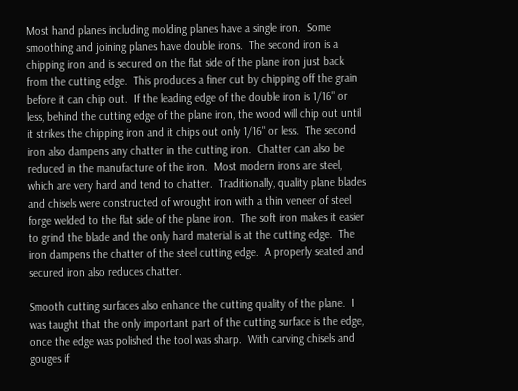Most hand planes including molding planes have a single iron.  Some smoothing and joining planes have double irons.  The second iron is a chipping iron and is secured on the flat side of the plane iron just back from the cutting edge.  This produces a finer cut by chipping off the grain before it can chip out.  If the leading edge of the double iron is 1/16" or less, behind the cutting edge of the plane iron, the wood will chip out until it strikes the chipping iron and it chips out only 1/16" or less.  The second iron also dampens any chatter in the cutting iron.  Chatter can also be reduced in the manufacture of the iron.  Most modern irons are steel, which are very hard and tend to chatter.  Traditionally, quality plane blades and chisels were constructed of wrought iron with a thin veneer of steel forge welded to the flat side of the plane iron.  The soft iron makes it easier to grind the blade and the only hard material is at the cutting edge.  The iron dampens the chatter of the steel cutting edge.  A properly seated and secured iron also reduces chatter.

Smooth cutting surfaces also enhance the cutting quality of the plane.  I was taught that the only important part of the cutting surface is the edge, once the edge was polished the tool was sharp.  With carving chisels and gouges if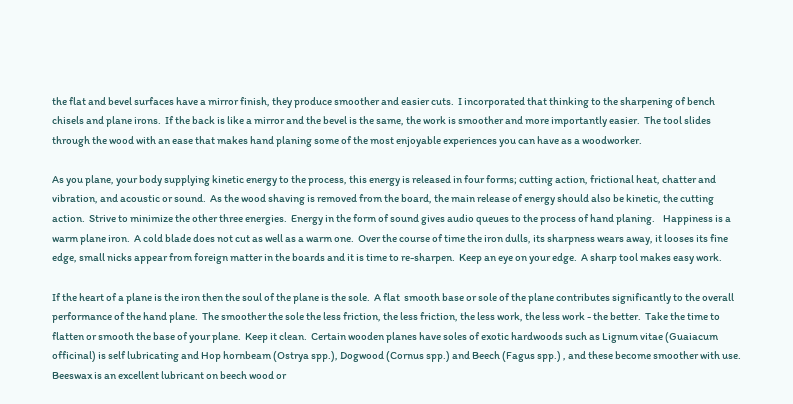the flat and bevel surfaces have a mirror finish, they produce smoother and easier cuts.  I incorporated that thinking to the sharpening of bench chisels and plane irons.  If the back is like a mirror and the bevel is the same, the work is smoother and more importantly easier.  The tool slides through the wood with an ease that makes hand planing some of the most enjoyable experiences you can have as a woodworker.

As you plane, your body supplying kinetic energy to the process, this energy is released in four forms; cutting action, frictional heat, chatter and vibration, and acoustic or sound.  As the wood shaving is removed from the board, the main release of energy should also be kinetic, the cutting action.  Strive to minimize the other three energies.  Energy in the form of sound gives audio queues to the process of hand planing.    Happiness is a warm plane iron.  A cold blade does not cut as well as a warm one.  Over the course of time the iron dulls, its sharpness wears away, it looses its fine edge, small nicks appear from foreign matter in the boards and it is time to re-sharpen.  Keep an eye on your edge.  A sharp tool makes easy work.

If the heart of a plane is the iron then the soul of the plane is the sole.  A flat  smooth base or sole of the plane contributes significantly to the overall performance of the hand plane.  The smoother the sole the less friction, the less friction, the less work, the less work - the better.  Take the time to flatten or smooth the base of your plane.  Keep it clean.  Certain wooden planes have soles of exotic hardwoods such as Lignum vitae (Guaiacum officinal) is self lubricating and Hop hornbeam (Ostrya spp.), Dogwood (Cornus spp.) and Beech (Fagus spp.) , and these become smoother with use.  Beeswax is an excellent lubricant on beech wood or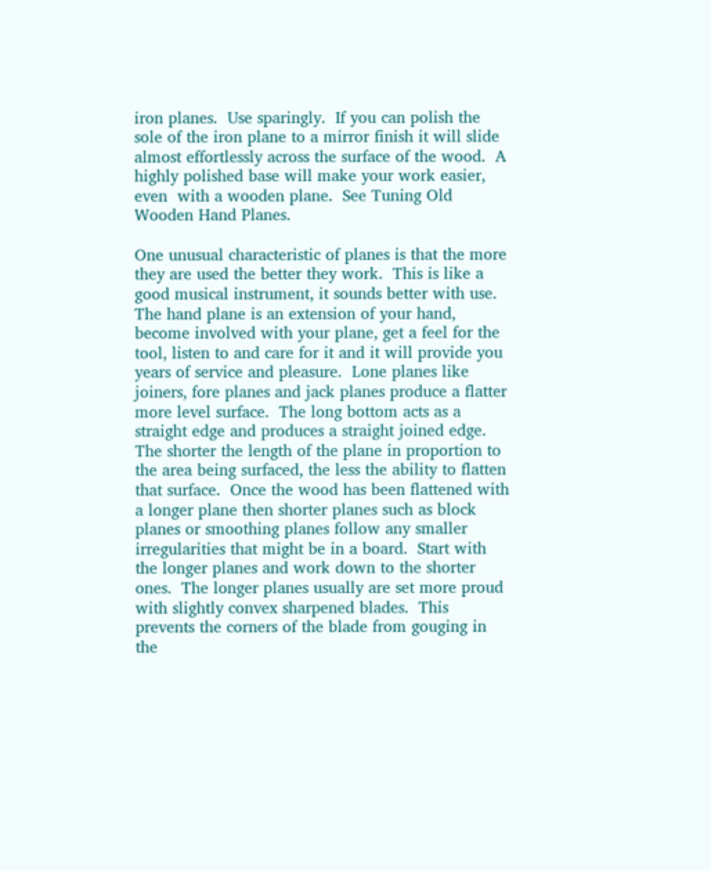iron planes.  Use sparingly.  If you can polish the sole of the iron plane to a mirror finish it will slide almost effortlessly across the surface of the wood.  A highly polished base will make your work easier, even  with a wooden plane.  See Tuning Old Wooden Hand Planes.

One unusual characteristic of planes is that the more they are used the better they work.  This is like a good musical instrument, it sounds better with use.  The hand plane is an extension of your hand, become involved with your plane, get a feel for the tool, listen to and care for it and it will provide you years of service and pleasure.  Lone planes like joiners, fore planes and jack planes produce a flatter more level surface.  The long bottom acts as a straight edge and produces a straight joined edge.  The shorter the length of the plane in proportion to the area being surfaced, the less the ability to flatten that surface.  Once the wood has been flattened with a longer plane then shorter planes such as block planes or smoothing planes follow any smaller irregularities that might be in a board.  Start with the longer planes and work down to the shorter ones.  The longer planes usually are set more proud with slightly convex sharpened blades.  This prevents the corners of the blade from gouging in the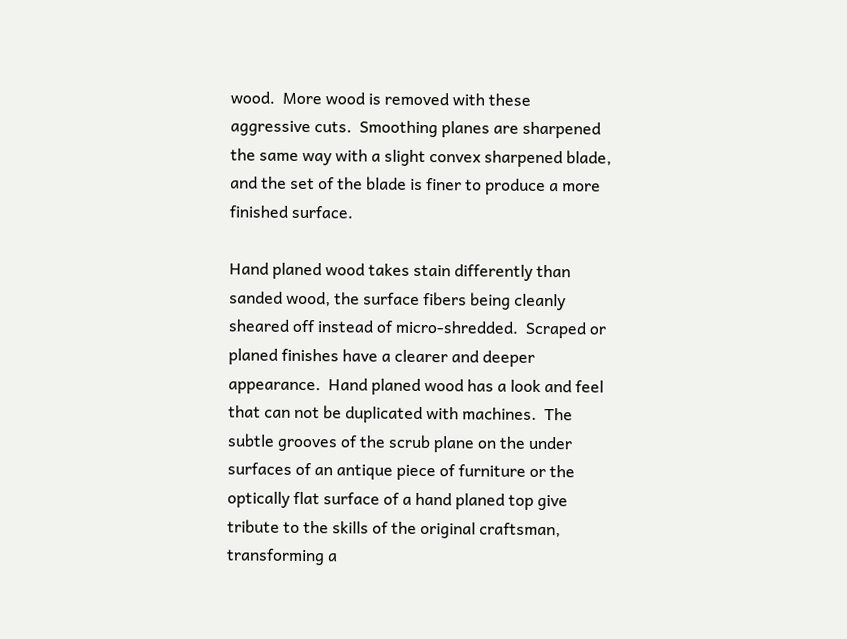wood.  More wood is removed with these aggressive cuts.  Smoothing planes are sharpened the same way with a slight convex sharpened blade, and the set of the blade is finer to produce a more finished surface.

Hand planed wood takes stain differently than sanded wood, the surface fibers being cleanly sheared off instead of micro-shredded.  Scraped or planed finishes have a clearer and deeper appearance.  Hand planed wood has a look and feel that can not be duplicated with machines.  The subtle grooves of the scrub plane on the under surfaces of an antique piece of furniture or the optically flat surface of a hand planed top give tribute to the skills of the original craftsman, transforming a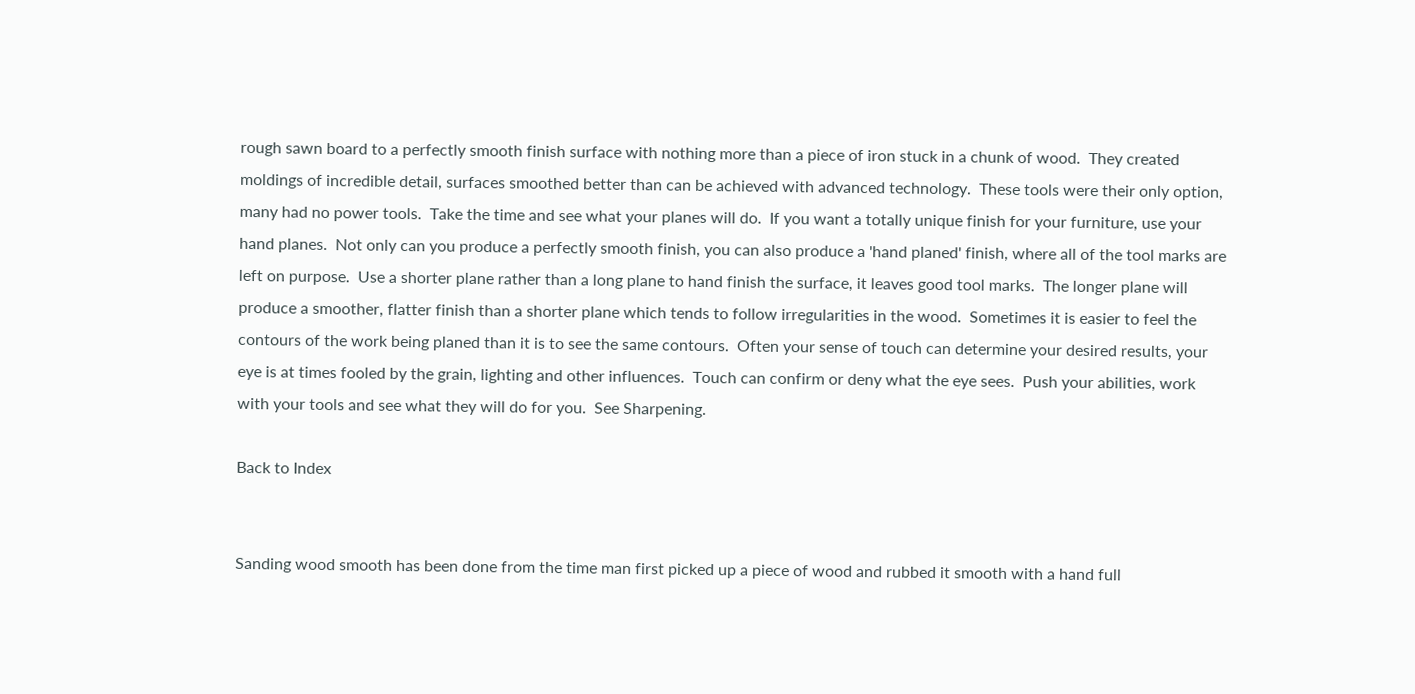rough sawn board to a perfectly smooth finish surface with nothing more than a piece of iron stuck in a chunk of wood.  They created moldings of incredible detail, surfaces smoothed better than can be achieved with advanced technology.  These tools were their only option, many had no power tools.  Take the time and see what your planes will do.  If you want a totally unique finish for your furniture, use your hand planes.  Not only can you produce a perfectly smooth finish, you can also produce a 'hand planed' finish, where all of the tool marks are left on purpose.  Use a shorter plane rather than a long plane to hand finish the surface, it leaves good tool marks.  The longer plane will produce a smoother, flatter finish than a shorter plane which tends to follow irregularities in the wood.  Sometimes it is easier to feel the contours of the work being planed than it is to see the same contours.  Often your sense of touch can determine your desired results, your eye is at times fooled by the grain, lighting and other influences.  Touch can confirm or deny what the eye sees.  Push your abilities, work with your tools and see what they will do for you.  See Sharpening.

Back to Index


Sanding wood smooth has been done from the time man first picked up a piece of wood and rubbed it smooth with a hand full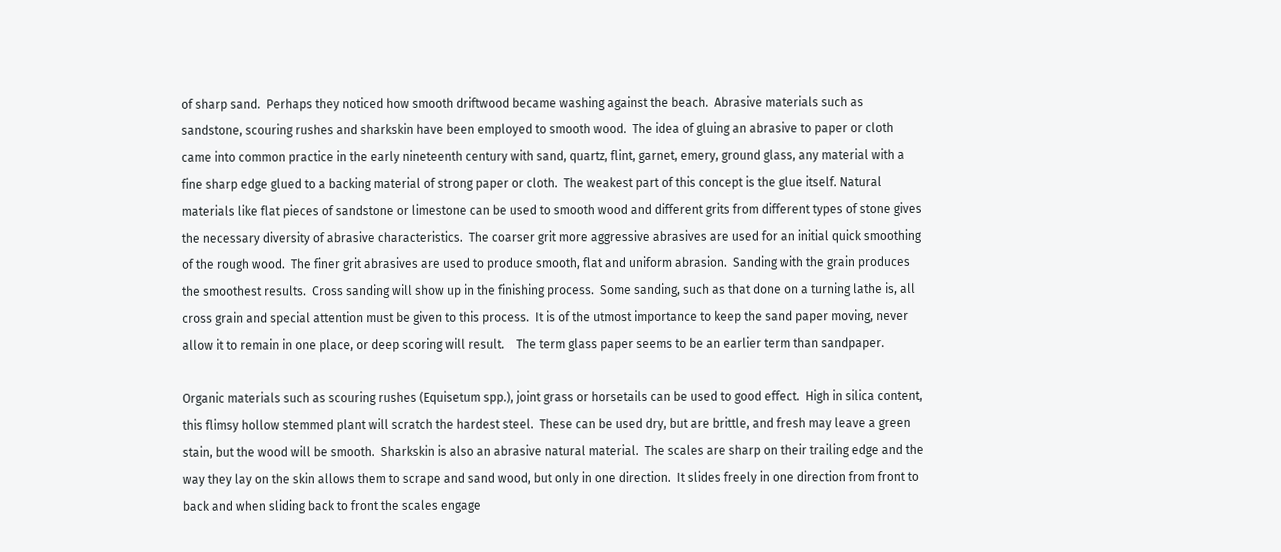of sharp sand.  Perhaps they noticed how smooth driftwood became washing against the beach.  Abrasive materials such as sandstone, scouring rushes and sharkskin have been employed to smooth wood.  The idea of gluing an abrasive to paper or cloth came into common practice in the early nineteenth century with sand, quartz, flint, garnet, emery, ground glass, any material with a fine sharp edge glued to a backing material of strong paper or cloth.  The weakest part of this concept is the glue itself. Natural materials like flat pieces of sandstone or limestone can be used to smooth wood and different grits from different types of stone gives the necessary diversity of abrasive characteristics.  The coarser grit more aggressive abrasives are used for an initial quick smoothing of the rough wood.  The finer grit abrasives are used to produce smooth, flat and uniform abrasion.  Sanding with the grain produces the smoothest results.  Cross sanding will show up in the finishing process.  Some sanding, such as that done on a turning lathe is, all cross grain and special attention must be given to this process.  It is of the utmost importance to keep the sand paper moving, never allow it to remain in one place, or deep scoring will result.    The term glass paper seems to be an earlier term than sandpaper.

Organic materials such as scouring rushes (Equisetum spp.), joint grass or horsetails can be used to good effect.  High in silica content, this flimsy hollow stemmed plant will scratch the hardest steel.  These can be used dry, but are brittle, and fresh may leave a green stain, but the wood will be smooth.  Sharkskin is also an abrasive natural material.  The scales are sharp on their trailing edge and the way they lay on the skin allows them to scrape and sand wood, but only in one direction.  It slides freely in one direction from front to back and when sliding back to front the scales engage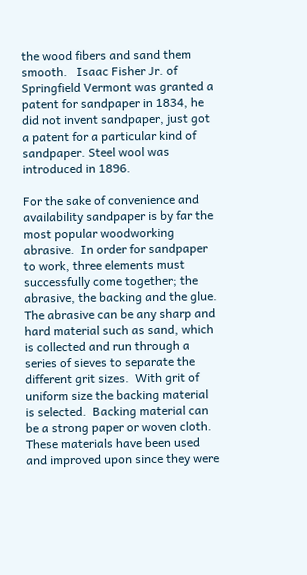the wood fibers and sand them smooth.   Isaac Fisher Jr. of Springfield Vermont was granted a patent for sandpaper in 1834, he did not invent sandpaper, just got a patent for a particular kind of sandpaper. Steel wool was introduced in 1896.

For the sake of convenience and availability sandpaper is by far the most popular woodworking abrasive.  In order for sandpaper to work, three elements must successfully come together; the abrasive, the backing and the glue.  The abrasive can be any sharp and hard material such as sand, which is collected and run through a series of sieves to separate the different grit sizes.  With grit of uniform size the backing material is selected.  Backing material can be a strong paper or woven cloth.  These materials have been used and improved upon since they were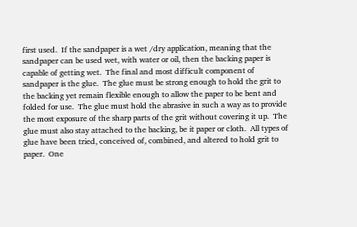first used.  If the sandpaper is a wet /dry application, meaning that the sandpaper can be used wet, with water or oil, then the backing paper is capable of getting wet.  The final and most difficult component of sandpaper is the glue.  The glue must be strong enough to hold the grit to the backing yet remain flexible enough to allow the paper to be bent and folded for use.  The glue must hold the abrasive in such a way as to provide the most exposure of the sharp parts of the grit without covering it up.  The glue must also stay attached to the backing, be it paper or cloth.  All types of glue have been tried, conceived of, combined, and altered to hold grit to paper.  One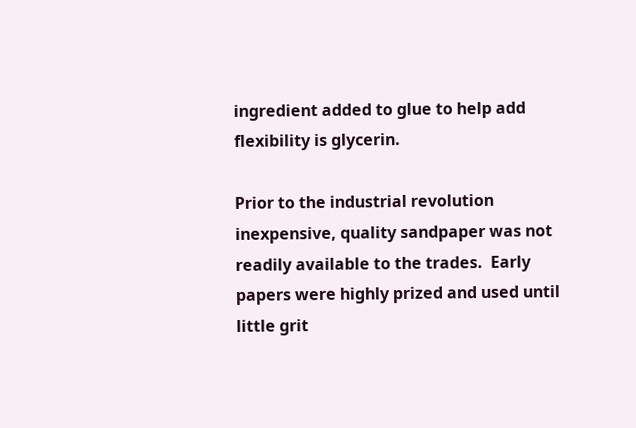ingredient added to glue to help add flexibility is glycerin.

Prior to the industrial revolution inexpensive, quality sandpaper was not readily available to the trades.  Early papers were highly prized and used until little grit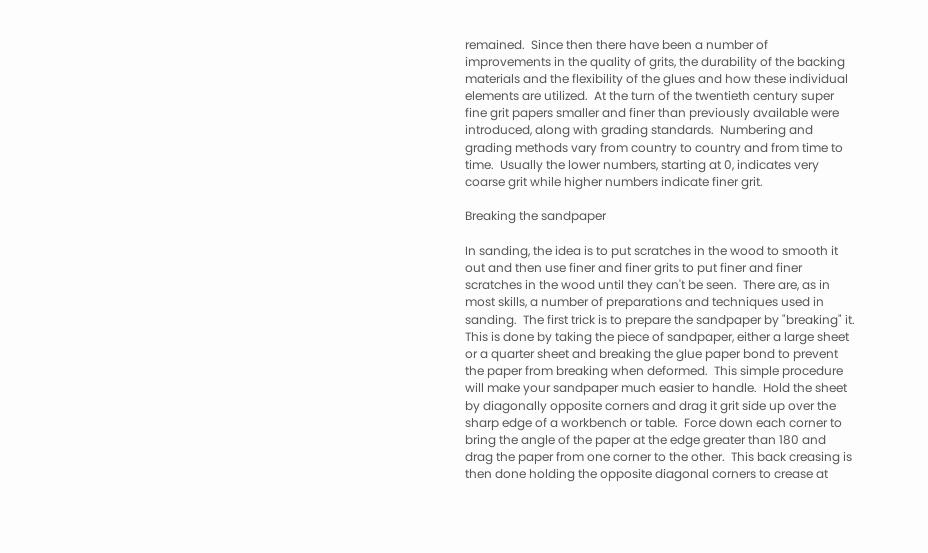remained.  Since then there have been a number of improvements in the quality of grits, the durability of the backing materials and the flexibility of the glues and how these individual elements are utilized.  At the turn of the twentieth century super fine grit papers smaller and finer than previously available were introduced, along with grading standards.  Numbering and grading methods vary from country to country and from time to time.  Usually the lower numbers, starting at 0, indicates very coarse grit while higher numbers indicate finer grit.

Breaking the sandpaper

In sanding, the idea is to put scratches in the wood to smooth it out and then use finer and finer grits to put finer and finer scratches in the wood until they can't be seen.  There are, as in most skills, a number of preparations and techniques used in sanding.  The first trick is to prepare the sandpaper by "breaking" it.  This is done by taking the piece of sandpaper, either a large sheet or a quarter sheet and breaking the glue paper bond to prevent the paper from breaking when deformed.  This simple procedure will make your sandpaper much easier to handle.  Hold the sheet by diagonally opposite corners and drag it grit side up over the sharp edge of a workbench or table.  Force down each corner to bring the angle of the paper at the edge greater than 180 and drag the paper from one corner to the other.  This back creasing is then done holding the opposite diagonal corners to crease at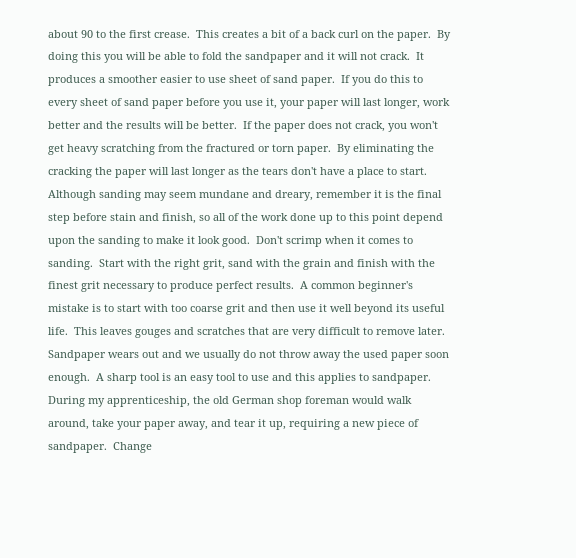about 90 to the first crease.  This creates a bit of a back curl on the paper.  By doing this you will be able to fold the sandpaper and it will not crack.  It produces a smoother easier to use sheet of sand paper.  If you do this to every sheet of sand paper before you use it, your paper will last longer, work better and the results will be better.  If the paper does not crack, you won't get heavy scratching from the fractured or torn paper.  By eliminating the cracking the paper will last longer as the tears don't have a place to start.  Although sanding may seem mundane and dreary, remember it is the final step before stain and finish, so all of the work done up to this point depend upon the sanding to make it look good.  Don't scrimp when it comes to sanding.  Start with the right grit, sand with the grain and finish with the finest grit necessary to produce perfect results.  A common beginner's mistake is to start with too coarse grit and then use it well beyond its useful life.  This leaves gouges and scratches that are very difficult to remove later. Sandpaper wears out and we usually do not throw away the used paper soon enough.  A sharp tool is an easy tool to use and this applies to sandpaper.  During my apprenticeship, the old German shop foreman would walk around, take your paper away, and tear it up, requiring a new piece of sandpaper.  Change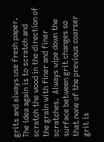grits and always use fresh paper.  The idea again is to scratch and scratch the wood in the direction of the grain with finer and finer scratches.  Always wipe down the surface between grit changes so that none of the previous coarser grit is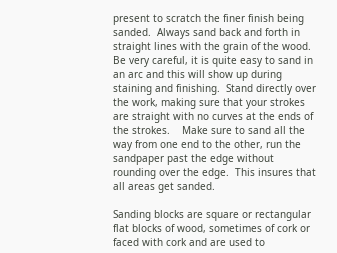present to scratch the finer finish being sanded.  Always sand back and forth in straight lines with the grain of the wood.  Be very careful, it is quite easy to sand in an arc and this will show up during staining and finishing.  Stand directly over the work, making sure that your strokes are straight with no curves at the ends of the strokes.    Make sure to sand all the way from one end to the other, run the sandpaper past the edge without rounding over the edge.  This insures that all areas get sanded.

Sanding blocks are square or rectangular flat blocks of wood, sometimes of cork or faced with cork and are used to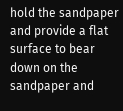hold the sandpaper and provide a flat surface to bear down on the sandpaper and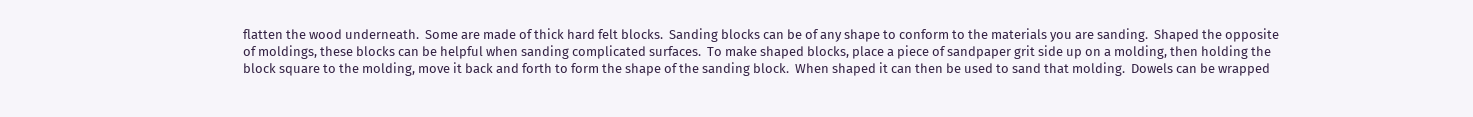flatten the wood underneath.  Some are made of thick hard felt blocks.  Sanding blocks can be of any shape to conform to the materials you are sanding.  Shaped the opposite of moldings, these blocks can be helpful when sanding complicated surfaces.  To make shaped blocks, place a piece of sandpaper grit side up on a molding, then holding the block square to the molding, move it back and forth to form the shape of the sanding block.  When shaped it can then be used to sand that molding.  Dowels can be wrapped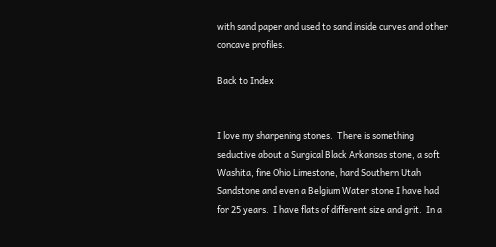with sand paper and used to sand inside curves and other concave profiles.

Back to Index


I love my sharpening stones.  There is something seductive about a Surgical Black Arkansas stone, a soft Washita, fine Ohio Limestone, hard Southern Utah Sandstone and even a Belgium Water stone I have had for 25 years.  I have flats of different size and grit.  In a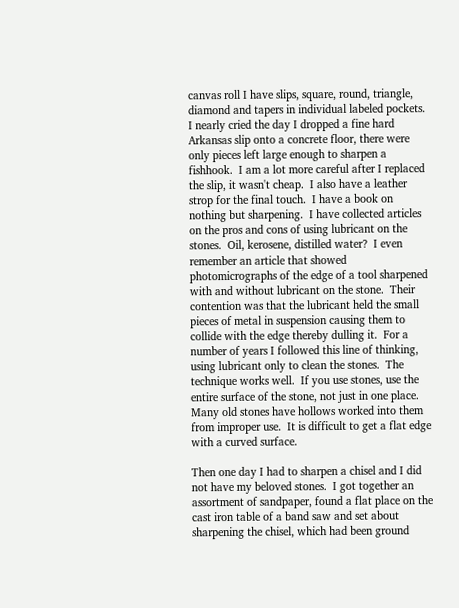canvas roll I have slips, square, round, triangle, diamond and tapers in individual labeled pockets.  I nearly cried the day I dropped a fine hard Arkansas slip onto a concrete floor, there were only pieces left large enough to sharpen a fishhook.  I am a lot more careful after I replaced the slip, it wasn't cheap.  I also have a leather strop for the final touch.  I have a book on nothing but sharpening.  I have collected articles on the pros and cons of using lubricant on the stones.  Oil, kerosene, distilled water?  I even remember an article that showed photomicrographs of the edge of a tool sharpened with and without lubricant on the stone.  Their contention was that the lubricant held the small pieces of metal in suspension causing them to collide with the edge thereby dulling it.  For a number of years I followed this line of thinking, using lubricant only to clean the stones.  The technique works well.  If you use stones, use the entire surface of the stone, not just in one place.  Many old stones have hollows worked into them from improper use.  It is difficult to get a flat edge with a curved surface.

Then one day I had to sharpen a chisel and I did not have my beloved stones.  I got together an assortment of sandpaper, found a flat place on the cast iron table of a band saw and set about sharpening the chisel, which had been ground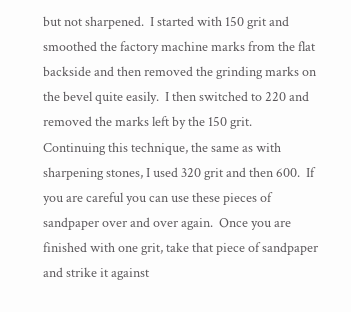but not sharpened.  I started with 150 grit and smoothed the factory machine marks from the flat backside and then removed the grinding marks on the bevel quite easily.  I then switched to 220 and removed the marks left by the 150 grit.  Continuing this technique, the same as with sharpening stones, I used 320 grit and then 600.  If you are careful you can use these pieces of sandpaper over and over again.  Once you are finished with one grit, take that piece of sandpaper and strike it against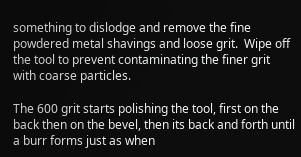something to dislodge and remove the fine powdered metal shavings and loose grit.  Wipe off the tool to prevent contaminating the finer grit with coarse particles.

The 600 grit starts polishing the tool, first on the back then on the bevel, then its back and forth until a burr forms just as when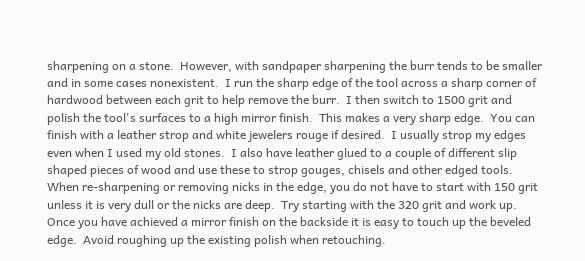sharpening on a stone.  However, with sandpaper sharpening the burr tends to be smaller and in some cases nonexistent.  I run the sharp edge of the tool across a sharp corner of hardwood between each grit to help remove the burr.  I then switch to 1500 grit and polish the tool's surfaces to a high mirror finish.  This makes a very sharp edge.  You can finish with a leather strop and white jewelers rouge if desired.  I usually strop my edges even when I used my old stones.  I also have leather glued to a couple of different slip shaped pieces of wood and use these to strop gouges, chisels and other edged tools.  When re-sharpening or removing nicks in the edge, you do not have to start with 150 grit unless it is very dull or the nicks are deep.  Try starting with the 320 grit and work up.  Once you have achieved a mirror finish on the backside it is easy to touch up the beveled edge.  Avoid roughing up the existing polish when retouching.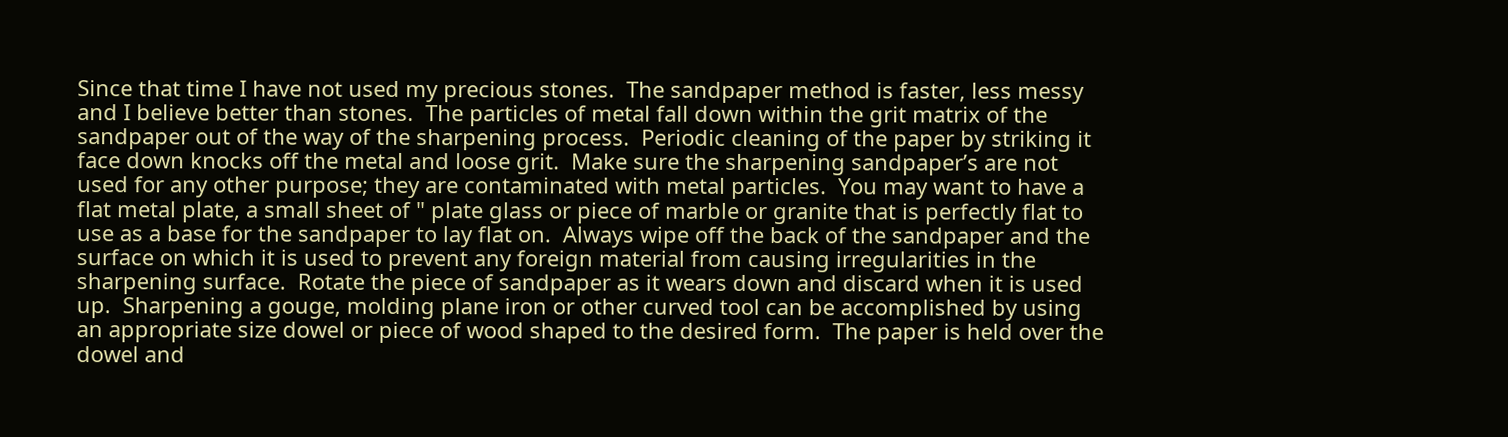Since that time I have not used my precious stones.  The sandpaper method is faster, less messy and I believe better than stones.  The particles of metal fall down within the grit matrix of the sandpaper out of the way of the sharpening process.  Periodic cleaning of the paper by striking it face down knocks off the metal and loose grit.  Make sure the sharpening sandpaper’s are not used for any other purpose; they are contaminated with metal particles.  You may want to have a flat metal plate, a small sheet of " plate glass or piece of marble or granite that is perfectly flat to use as a base for the sandpaper to lay flat on.  Always wipe off the back of the sandpaper and the surface on which it is used to prevent any foreign material from causing irregularities in the sharpening surface.  Rotate the piece of sandpaper as it wears down and discard when it is used up.  Sharpening a gouge, molding plane iron or other curved tool can be accomplished by using an appropriate size dowel or piece of wood shaped to the desired form.  The paper is held over the dowel and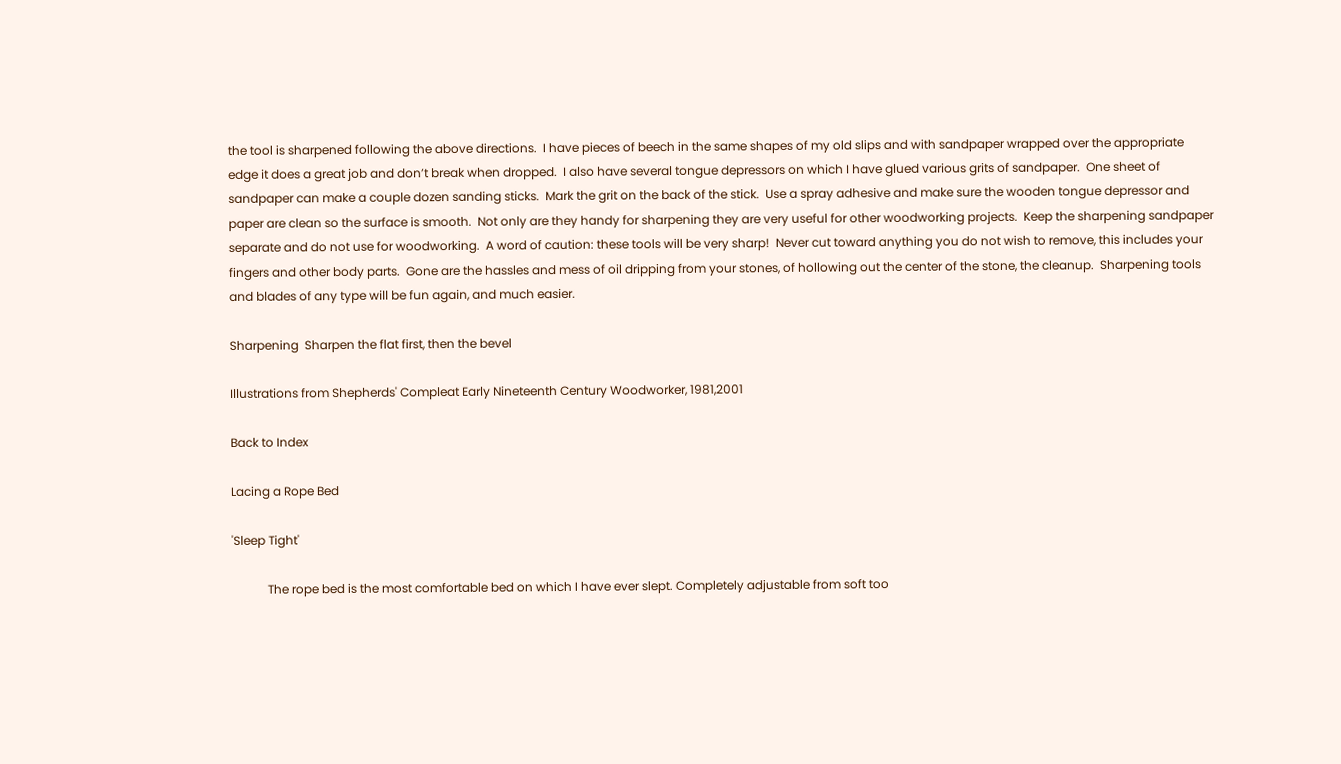the tool is sharpened following the above directions.  I have pieces of beech in the same shapes of my old slips and with sandpaper wrapped over the appropriate edge it does a great job and don’t break when dropped.  I also have several tongue depressors on which I have glued various grits of sandpaper.  One sheet of sandpaper can make a couple dozen sanding sticks.  Mark the grit on the back of the stick.  Use a spray adhesive and make sure the wooden tongue depressor and paper are clean so the surface is smooth.  Not only are they handy for sharpening they are very useful for other woodworking projects.  Keep the sharpening sandpaper separate and do not use for woodworking.  A word of caution: these tools will be very sharp!  Never cut toward anything you do not wish to remove, this includes your fingers and other body parts.  Gone are the hassles and mess of oil dripping from your stones, of hollowing out the center of the stone, the cleanup.  Sharpening tools and blades of any type will be fun again, and much easier.

Sharpening  Sharpen the flat first, then the bevel

Illustrations from Shepherds' Compleat Early Nineteenth Century Woodworker, 1981,2001

Back to Index

Lacing a Rope Bed

'Sleep Tight'

            The rope bed is the most comfortable bed on which I have ever slept. Completely adjustable from soft too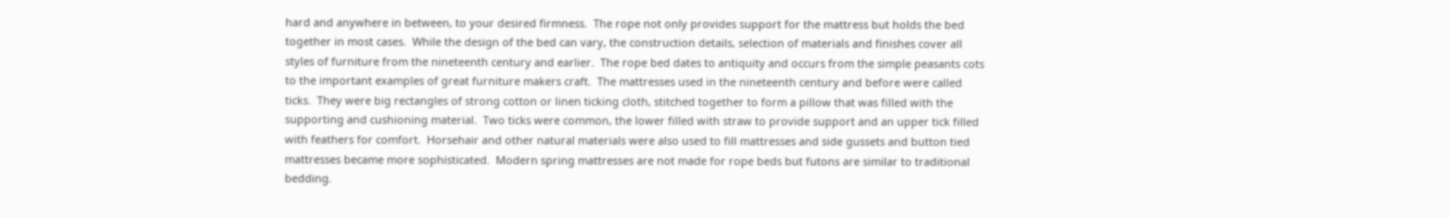hard and anywhere in between, to your desired firmness.  The rope not only provides support for the mattress but holds the bed together in most cases.  While the design of the bed can vary, the construction details, selection of materials and finishes cover all styles of furniture from the nineteenth century and earlier.  The rope bed dates to antiquity and occurs from the simple peasants cots to the important examples of great furniture makers craft.  The mattresses used in the nineteenth century and before were called ticks.  They were big rectangles of strong cotton or linen ticking cloth, stitched together to form a pillow that was filled with the supporting and cushioning material.  Two ticks were common, the lower filled with straw to provide support and an upper tick filled with feathers for comfort.  Horsehair and other natural materials were also used to fill mattresses and side gussets and button tied mattresses became more sophisticated.  Modern spring mattresses are not made for rope beds but futons are similar to traditional bedding.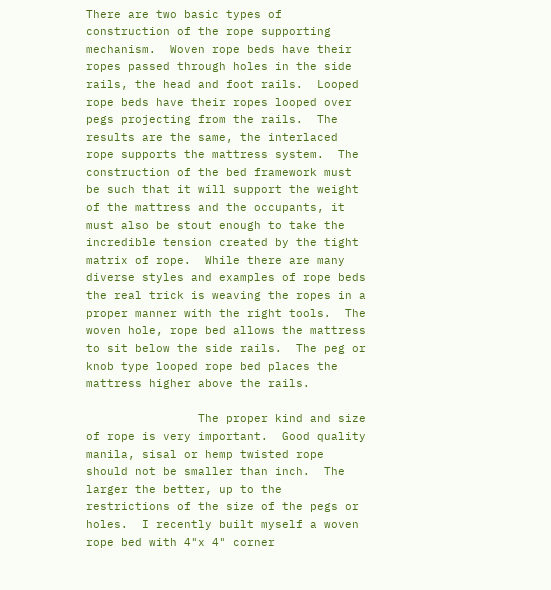There are two basic types of construction of the rope supporting mechanism.  Woven rope beds have their ropes passed through holes in the side rails, the head and foot rails.  Looped rope beds have their ropes looped over pegs projecting from the rails.  The results are the same, the interlaced rope supports the mattress system.  The construction of the bed framework must be such that it will support the weight of the mattress and the occupants, it must also be stout enough to take the incredible tension created by the tight matrix of rope.  While there are many diverse styles and examples of rope beds the real trick is weaving the ropes in a proper manner with the right tools.  The woven hole, rope bed allows the mattress to sit below the side rails.  The peg or knob type looped rope bed places the mattress higher above the rails.

                The proper kind and size of rope is very important.  Good quality manila, sisal or hemp twisted rope should not be smaller than inch.  The larger the better, up to the restrictions of the size of the pegs or holes.  I recently built myself a woven rope bed with 4"x 4" corner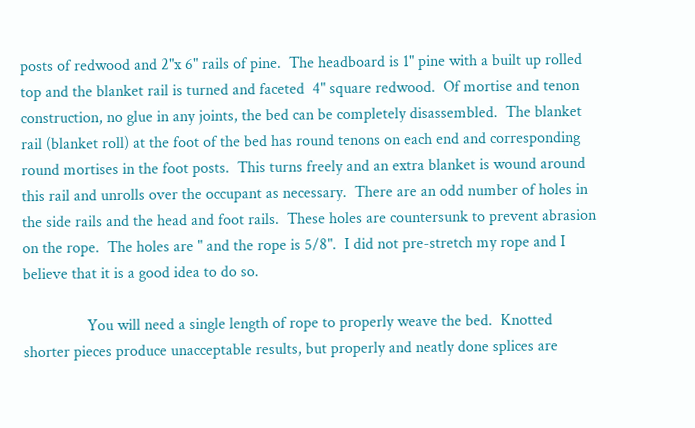posts of redwood and 2"x 6" rails of pine.  The headboard is 1" pine with a built up rolled top and the blanket rail is turned and faceted  4" square redwood.  Of mortise and tenon construction, no glue in any joints, the bed can be completely disassembled.  The blanket rail (blanket roll) at the foot of the bed has round tenons on each end and corresponding round mortises in the foot posts.  This turns freely and an extra blanket is wound around this rail and unrolls over the occupant as necessary.  There are an odd number of holes in the side rails and the head and foot rails.  These holes are countersunk to prevent abrasion on the rope.  The holes are " and the rope is 5/8".  I did not pre-stretch my rope and I believe that it is a good idea to do so.

                You will need a single length of rope to properly weave the bed.  Knotted shorter pieces produce unacceptable results, but properly and neatly done splices are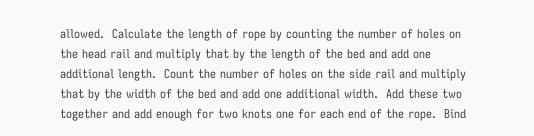allowed.  Calculate the length of rope by counting the number of holes on the head rail and multiply that by the length of the bed and add one additional length.  Count the number of holes on the side rail and multiply that by the width of the bed and add one additional width.  Add these two together and add enough for two knots one for each end of the rope.  Bind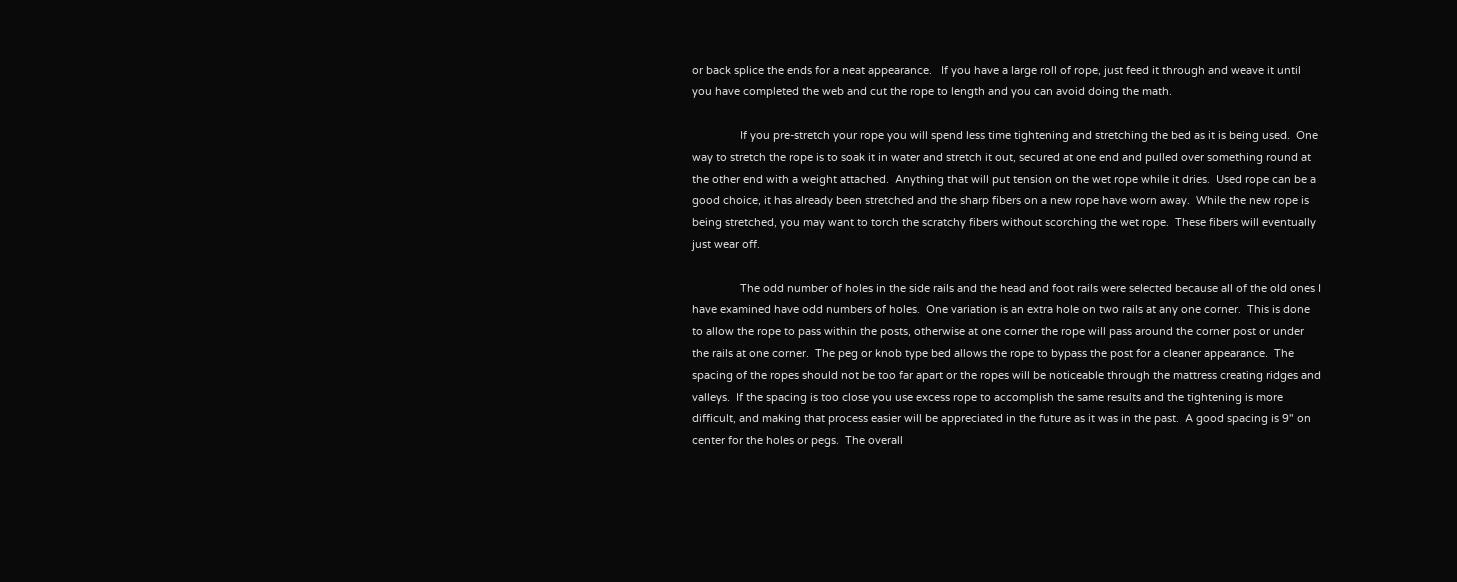or back splice the ends for a neat appearance.   If you have a large roll of rope, just feed it through and weave it until you have completed the web and cut the rope to length and you can avoid doing the math.

                If you pre-stretch your rope you will spend less time tightening and stretching the bed as it is being used.  One way to stretch the rope is to soak it in water and stretch it out, secured at one end and pulled over something round at the other end with a weight attached.  Anything that will put tension on the wet rope while it dries.  Used rope can be a good choice, it has already been stretched and the sharp fibers on a new rope have worn away.  While the new rope is being stretched, you may want to torch the scratchy fibers without scorching the wet rope.  These fibers will eventually just wear off.

                The odd number of holes in the side rails and the head and foot rails were selected because all of the old ones I have examined have odd numbers of holes.  One variation is an extra hole on two rails at any one corner.  This is done to allow the rope to pass within the posts, otherwise at one corner the rope will pass around the corner post or under the rails at one corner.  The peg or knob type bed allows the rope to bypass the post for a cleaner appearance.  The spacing of the ropes should not be too far apart or the ropes will be noticeable through the mattress creating ridges and valleys.  If the spacing is too close you use excess rope to accomplish the same results and the tightening is more difficult, and making that process easier will be appreciated in the future as it was in the past.  A good spacing is 9" on center for the holes or pegs.  The overall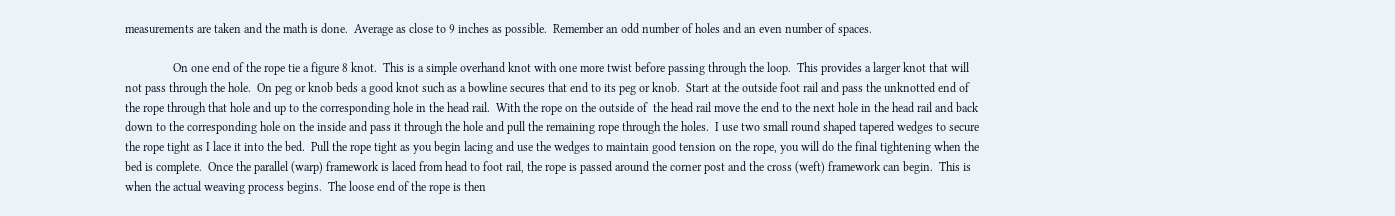measurements are taken and the math is done.  Average as close to 9 inches as possible.  Remember an odd number of holes and an even number of spaces.

                On one end of the rope tie a figure 8 knot.  This is a simple overhand knot with one more twist before passing through the loop.  This provides a larger knot that will not pass through the hole.  On peg or knob beds a good knot such as a bowline secures that end to its peg or knob.  Start at the outside foot rail and pass the unknotted end of the rope through that hole and up to the corresponding hole in the head rail.  With the rope on the outside of  the head rail move the end to the next hole in the head rail and back down to the corresponding hole on the inside and pass it through the hole and pull the remaining rope through the holes.  I use two small round shaped tapered wedges to secure the rope tight as I lace it into the bed.  Pull the rope tight as you begin lacing and use the wedges to maintain good tension on the rope, you will do the final tightening when the bed is complete.  Once the parallel (warp) framework is laced from head to foot rail, the rope is passed around the corner post and the cross (weft) framework can begin.  This is when the actual weaving process begins.  The loose end of the rope is then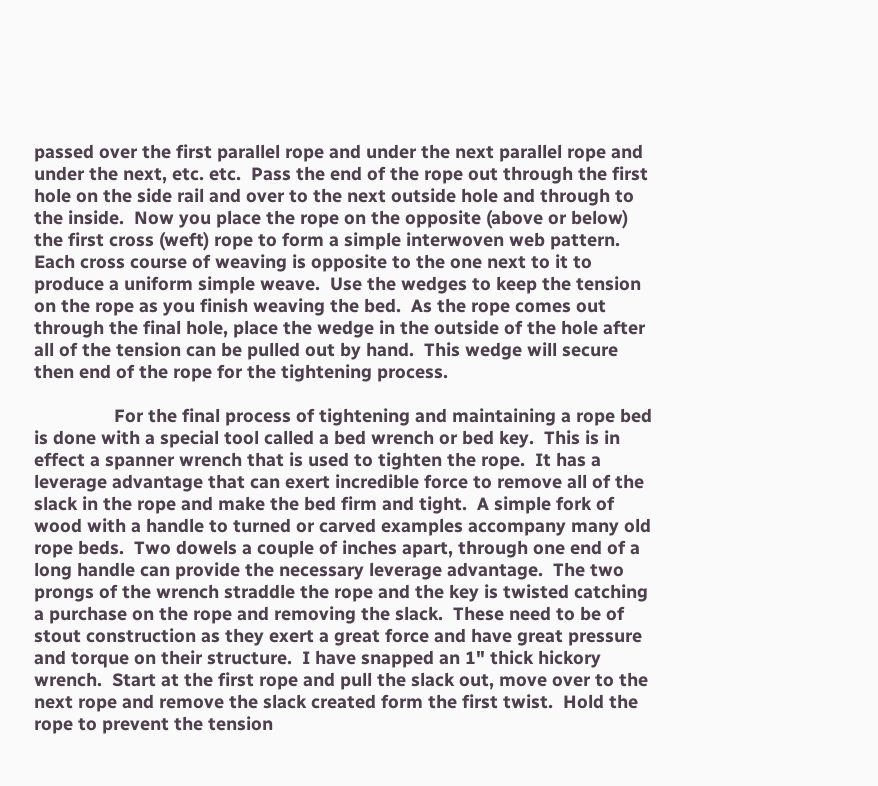passed over the first parallel rope and under the next parallel rope and under the next, etc. etc.  Pass the end of the rope out through the first hole on the side rail and over to the next outside hole and through to the inside.  Now you place the rope on the opposite (above or below) the first cross (weft) rope to form a simple interwoven web pattern.  Each cross course of weaving is opposite to the one next to it to produce a uniform simple weave.  Use the wedges to keep the tension on the rope as you finish weaving the bed.  As the rope comes out through the final hole, place the wedge in the outside of the hole after all of the tension can be pulled out by hand.  This wedge will secure then end of the rope for the tightening process.

                For the final process of tightening and maintaining a rope bed is done with a special tool called a bed wrench or bed key.  This is in effect a spanner wrench that is used to tighten the rope.  It has a leverage advantage that can exert incredible force to remove all of the slack in the rope and make the bed firm and tight.  A simple fork of wood with a handle to turned or carved examples accompany many old rope beds.  Two dowels a couple of inches apart, through one end of a long handle can provide the necessary leverage advantage.  The two prongs of the wrench straddle the rope and the key is twisted catching a purchase on the rope and removing the slack.  These need to be of stout construction as they exert a great force and have great pressure and torque on their structure.  I have snapped an 1" thick hickory wrench.  Start at the first rope and pull the slack out, move over to the next rope and remove the slack created form the first twist.  Hold the rope to prevent the tension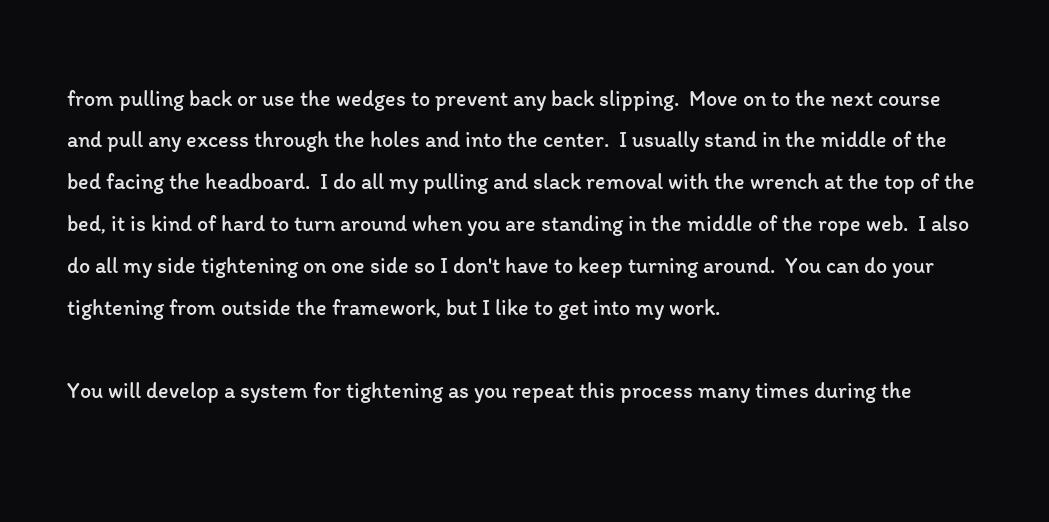from pulling back or use the wedges to prevent any back slipping.  Move on to the next course and pull any excess through the holes and into the center.  I usually stand in the middle of the bed facing the headboard.  I do all my pulling and slack removal with the wrench at the top of the bed, it is kind of hard to turn around when you are standing in the middle of the rope web.  I also do all my side tightening on one side so I don't have to keep turning around.  You can do your tightening from outside the framework, but I like to get into my work.

You will develop a system for tightening as you repeat this process many times during the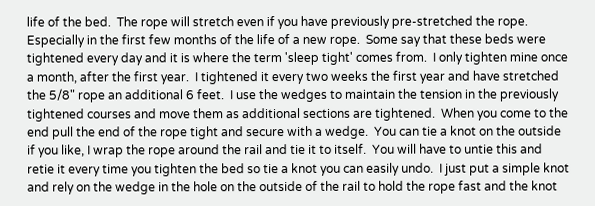life of the bed.  The rope will stretch even if you have previously pre-stretched the rope.  Especially in the first few months of the life of a new rope.  Some say that these beds were tightened every day and it is where the term 'sleep tight' comes from.  I only tighten mine once a month, after the first year.  I tightened it every two weeks the first year and have stretched the 5/8" rope an additional 6 feet.  I use the wedges to maintain the tension in the previously tightened courses and move them as additional sections are tightened.  When you come to the end pull the end of the rope tight and secure with a wedge.  You can tie a knot on the outside if you like, I wrap the rope around the rail and tie it to itself.  You will have to untie this and retie it every time you tighten the bed so tie a knot you can easily undo.  I just put a simple knot and rely on the wedge in the hole on the outside of the rail to hold the rope fast and the knot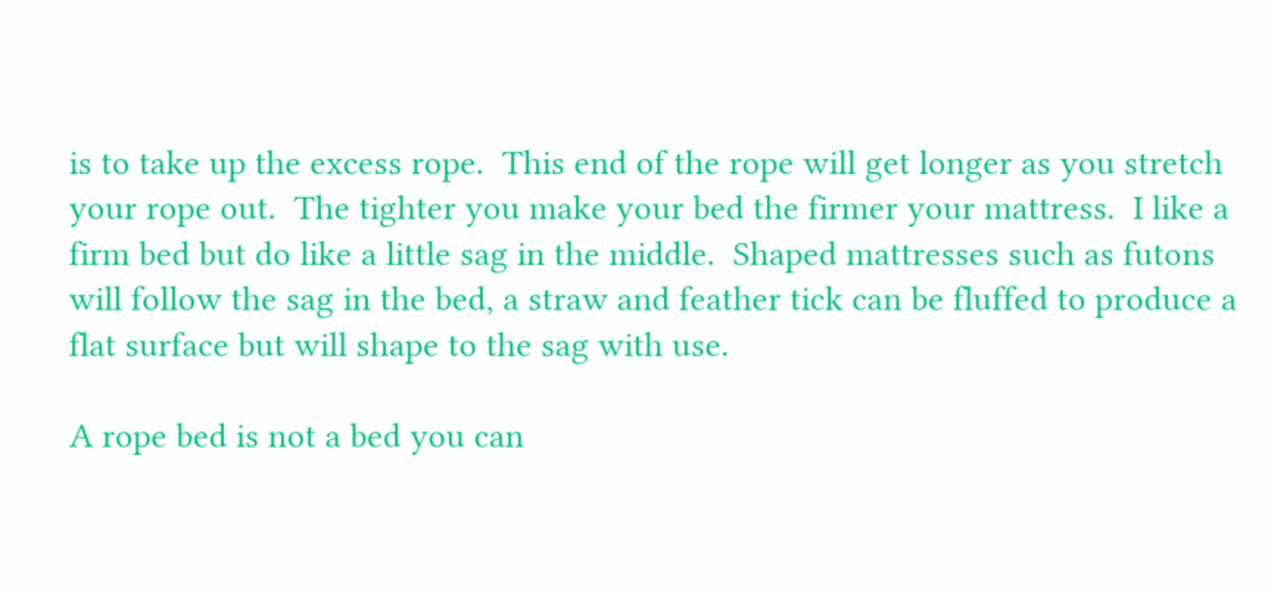is to take up the excess rope.  This end of the rope will get longer as you stretch your rope out.  The tighter you make your bed the firmer your mattress.  I like a firm bed but do like a little sag in the middle.  Shaped mattresses such as futons will follow the sag in the bed, a straw and feather tick can be fluffed to produce a flat surface but will shape to the sag with use.

A rope bed is not a bed you can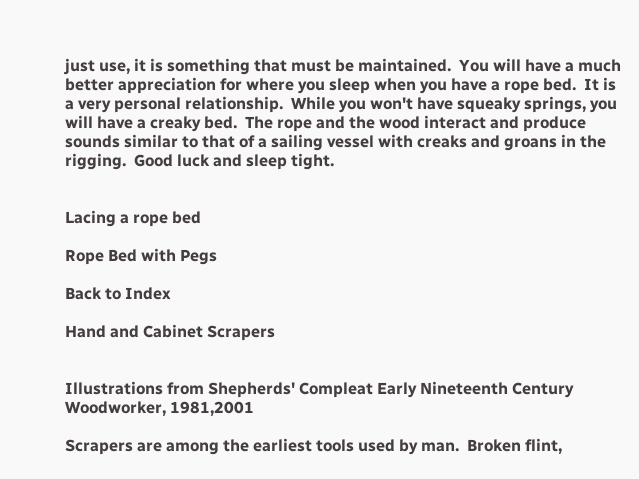just use, it is something that must be maintained.  You will have a much better appreciation for where you sleep when you have a rope bed.  It is a very personal relationship.  While you won't have squeaky springs, you will have a creaky bed.  The rope and the wood interact and produce sounds similar to that of a sailing vessel with creaks and groans in the rigging.  Good luck and sleep tight.


Lacing a rope bed

Rope Bed with Pegs

Back to Index

Hand and Cabinet Scrapers


Illustrations from Shepherds' Compleat Early Nineteenth Century Woodworker, 1981,2001

Scrapers are among the earliest tools used by man.  Broken flint,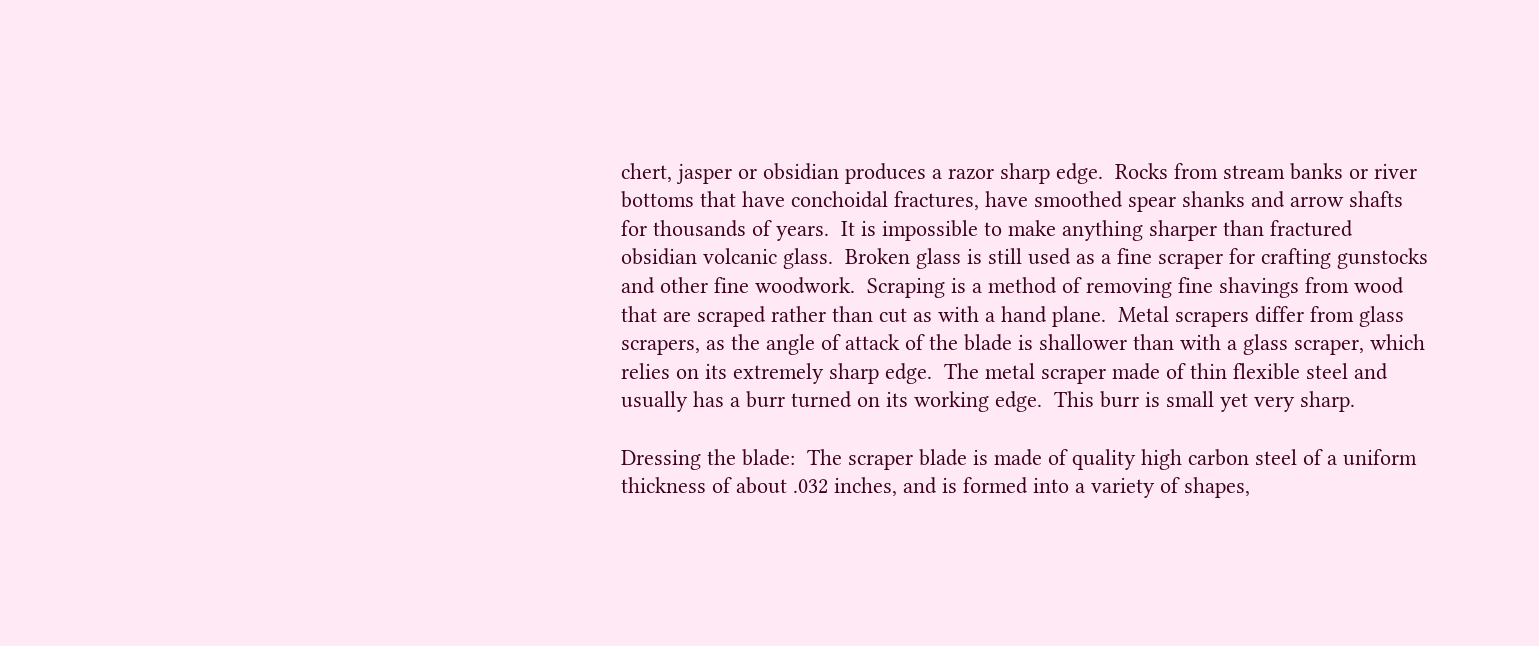chert, jasper or obsidian produces a razor sharp edge.  Rocks from stream banks or river bottoms that have conchoidal fractures, have smoothed spear shanks and arrow shafts for thousands of years.  It is impossible to make anything sharper than fractured obsidian volcanic glass.  Broken glass is still used as a fine scraper for crafting gunstocks and other fine woodwork.  Scraping is a method of removing fine shavings from wood that are scraped rather than cut as with a hand plane.  Metal scrapers differ from glass scrapers, as the angle of attack of the blade is shallower than with a glass scraper, which relies on its extremely sharp edge.  The metal scraper made of thin flexible steel and usually has a burr turned on its working edge.  This burr is small yet very sharp.

Dressing the blade:  The scraper blade is made of quality high carbon steel of a uniform thickness of about .032 inches, and is formed into a variety of shapes,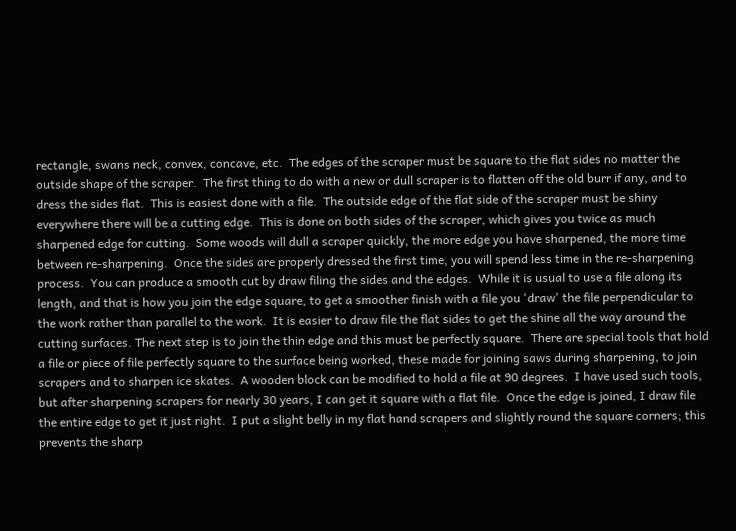rectangle, swans neck, convex, concave, etc.  The edges of the scraper must be square to the flat sides no matter the outside shape of the scraper.  The first thing to do with a new or dull scraper is to flatten off the old burr if any, and to dress the sides flat.  This is easiest done with a file.  The outside edge of the flat side of the scraper must be shiny everywhere there will be a cutting edge.  This is done on both sides of the scraper, which gives you twice as much sharpened edge for cutting.  Some woods will dull a scraper quickly, the more edge you have sharpened, the more time between re-sharpening.  Once the sides are properly dressed the first time, you will spend less time in the re-sharpening process.  You can produce a smooth cut by draw filing the sides and the edges.  While it is usual to use a file along its length, and that is how you join the edge square, to get a smoother finish with a file you 'draw' the file perpendicular to the work rather than parallel to the work.  It is easier to draw file the flat sides to get the shine all the way around the cutting surfaces. The next step is to join the thin edge and this must be perfectly square.  There are special tools that hold a file or piece of file perfectly square to the surface being worked, these made for joining saws during sharpening, to join scrapers and to sharpen ice skates.  A wooden block can be modified to hold a file at 90 degrees.  I have used such tools, but after sharpening scrapers for nearly 30 years, I can get it square with a flat file.  Once the edge is joined, I draw file the entire edge to get it just right.  I put a slight belly in my flat hand scrapers and slightly round the square corners; this prevents the sharp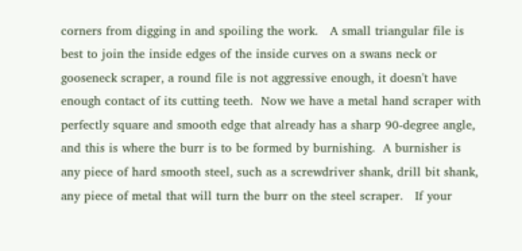corners from digging in and spoiling the work.   A small triangular file is best to join the inside edges of the inside curves on a swans neck or gooseneck scraper, a round file is not aggressive enough, it doesn't have enough contact of its cutting teeth.  Now we have a metal hand scraper with perfectly square and smooth edge that already has a sharp 90-degree angle, and this is where the burr is to be formed by burnishing.  A burnisher is any piece of hard smooth steel, such as a screwdriver shank, drill bit shank, any piece of metal that will turn the burr on the steel scraper.   If your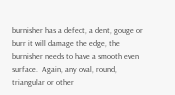burnisher has a defect, a dent, gouge or burr it will damage the edge, the burnisher needs to have a smooth even surface.  Again, any oval, round, triangular or other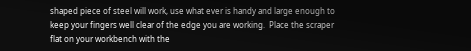shaped piece of steel will work, use what ever is handy and large enough to keep your fingers well clear of the edge you are working.  Place the scraper flat on your workbench with the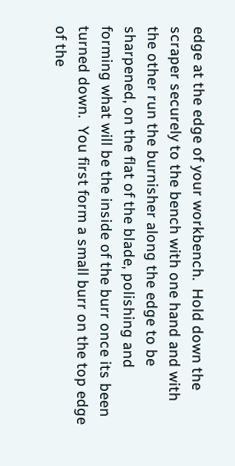edge at the edge of your workbench.  Hold down the scraper securely to the bench with one hand and with the other run the burnisher along the edge to be sharpened, on the flat of the blade, polishing and forming what will be the inside of the burr once its been turned down.  You first form a small burr on the top edge of the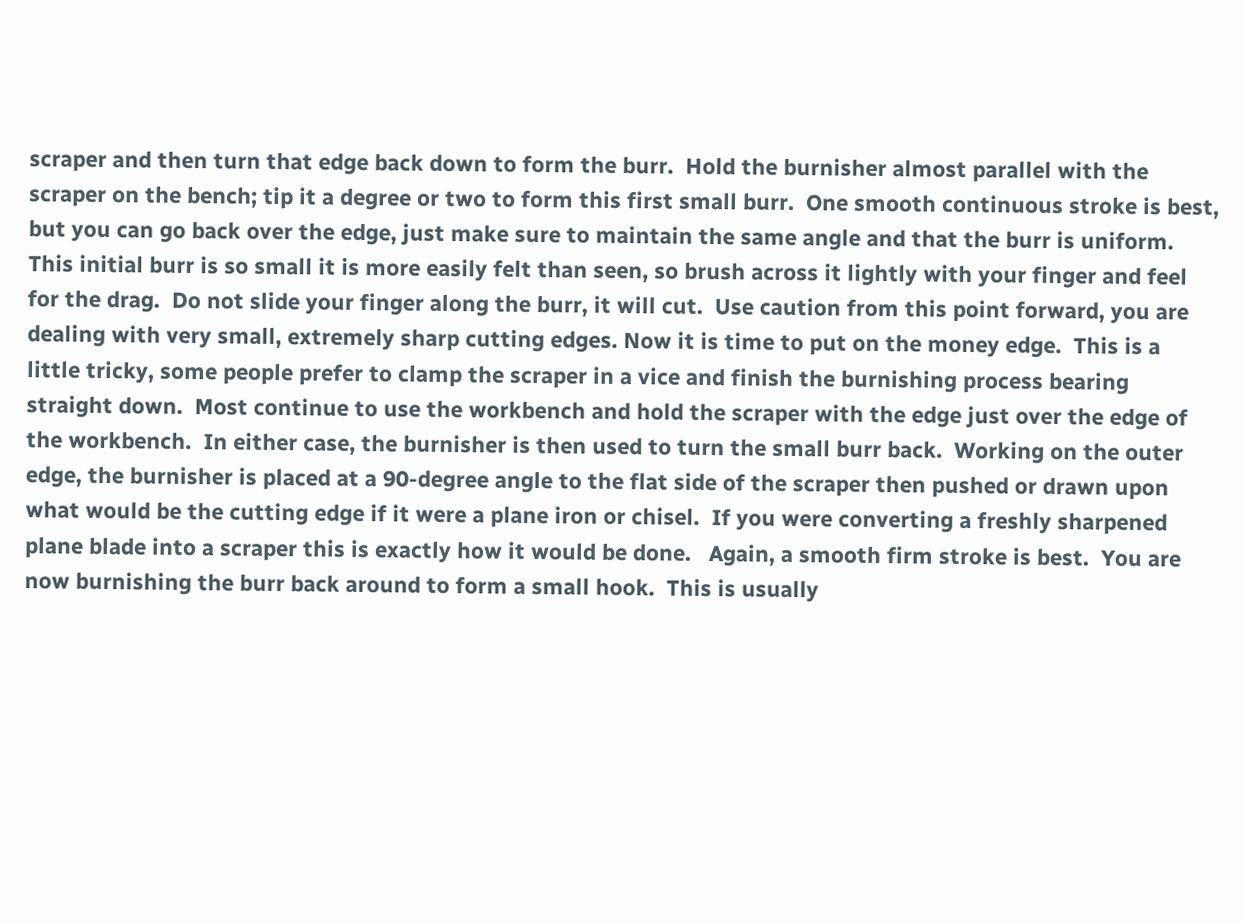scraper and then turn that edge back down to form the burr.  Hold the burnisher almost parallel with the scraper on the bench; tip it a degree or two to form this first small burr.  One smooth continuous stroke is best, but you can go back over the edge, just make sure to maintain the same angle and that the burr is uniform.  This initial burr is so small it is more easily felt than seen, so brush across it lightly with your finger and feel for the drag.  Do not slide your finger along the burr, it will cut.  Use caution from this point forward, you are dealing with very small, extremely sharp cutting edges. Now it is time to put on the money edge.  This is a little tricky, some people prefer to clamp the scraper in a vice and finish the burnishing process bearing straight down.  Most continue to use the workbench and hold the scraper with the edge just over the edge of the workbench.  In either case, the burnisher is then used to turn the small burr back.  Working on the outer edge, the burnisher is placed at a 90-degree angle to the flat side of the scraper then pushed or drawn upon what would be the cutting edge if it were a plane iron or chisel.  If you were converting a freshly sharpened plane blade into a scraper this is exactly how it would be done.   Again, a smooth firm stroke is best.  You are now burnishing the burr back around to form a small hook.  This is usually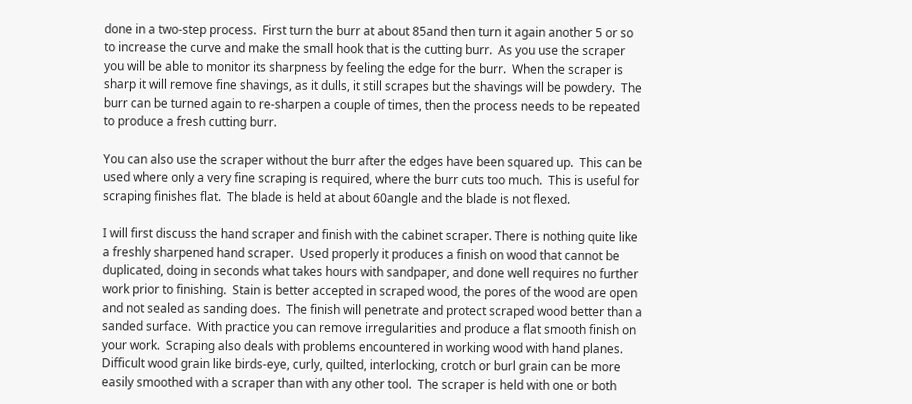done in a two-step process.  First turn the burr at about 85and then turn it again another 5 or so to increase the curve and make the small hook that is the cutting burr.  As you use the scraper you will be able to monitor its sharpness by feeling the edge for the burr.  When the scraper is sharp it will remove fine shavings, as it dulls, it still scrapes but the shavings will be powdery.  The burr can be turned again to re-sharpen a couple of times, then the process needs to be repeated to produce a fresh cutting burr.

You can also use the scraper without the burr after the edges have been squared up.  This can be used where only a very fine scraping is required, where the burr cuts too much.  This is useful for scraping finishes flat.  The blade is held at about 60angle and the blade is not flexed.

I will first discuss the hand scraper and finish with the cabinet scraper. There is nothing quite like a freshly sharpened hand scraper.  Used properly it produces a finish on wood that cannot be duplicated, doing in seconds what takes hours with sandpaper, and done well requires no further work prior to finishing.  Stain is better accepted in scraped wood, the pores of the wood are open and not sealed as sanding does.  The finish will penetrate and protect scraped wood better than a sanded surface.  With practice you can remove irregularities and produce a flat smooth finish on your work.  Scraping also deals with problems encountered in working wood with hand planes.  Difficult wood grain like birds-eye, curly, quilted, interlocking, crotch or burl grain can be more easily smoothed with a scraper than with any other tool.  The scraper is held with one or both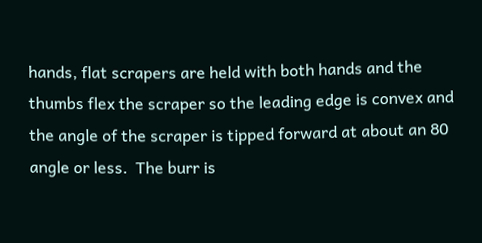hands, flat scrapers are held with both hands and the thumbs flex the scraper so the leading edge is convex and the angle of the scraper is tipped forward at about an 80 angle or less.  The burr is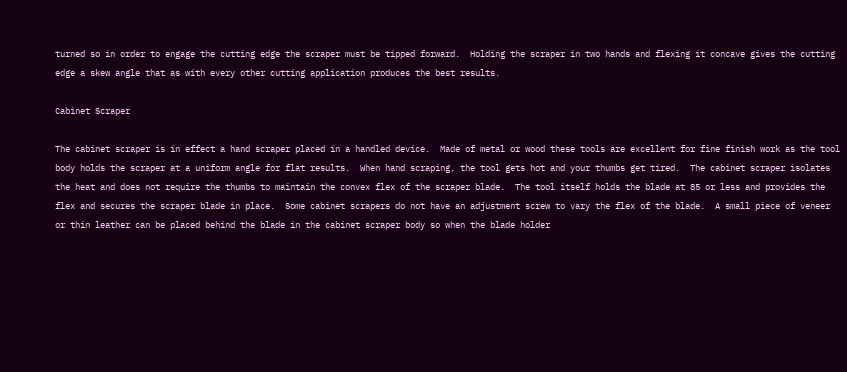turned so in order to engage the cutting edge the scraper must be tipped forward.  Holding the scraper in two hands and flexing it concave gives the cutting edge a skew angle that as with every other cutting application produces the best results.

Cabinet Scraper

The cabinet scraper is in effect a hand scraper placed in a handled device.  Made of metal or wood these tools are excellent for fine finish work as the tool body holds the scraper at a uniform angle for flat results.  When hand scraping, the tool gets hot and your thumbs get tired.  The cabinet scraper isolates the heat and does not require the thumbs to maintain the convex flex of the scraper blade.  The tool itself holds the blade at 85 or less and provides the flex and secures the scraper blade in place.  Some cabinet scrapers do not have an adjustment screw to vary the flex of the blade.  A small piece of veneer or thin leather can be placed behind the blade in the cabinet scraper body so when the blade holder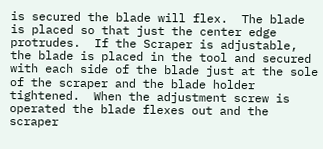is secured the blade will flex.  The blade is placed so that just the center edge protrudes.  If the Scraper is adjustable, the blade is placed in the tool and secured with each side of the blade just at the sole of the scraper and the blade holder tightened.  When the adjustment screw is operated the blade flexes out and the scraper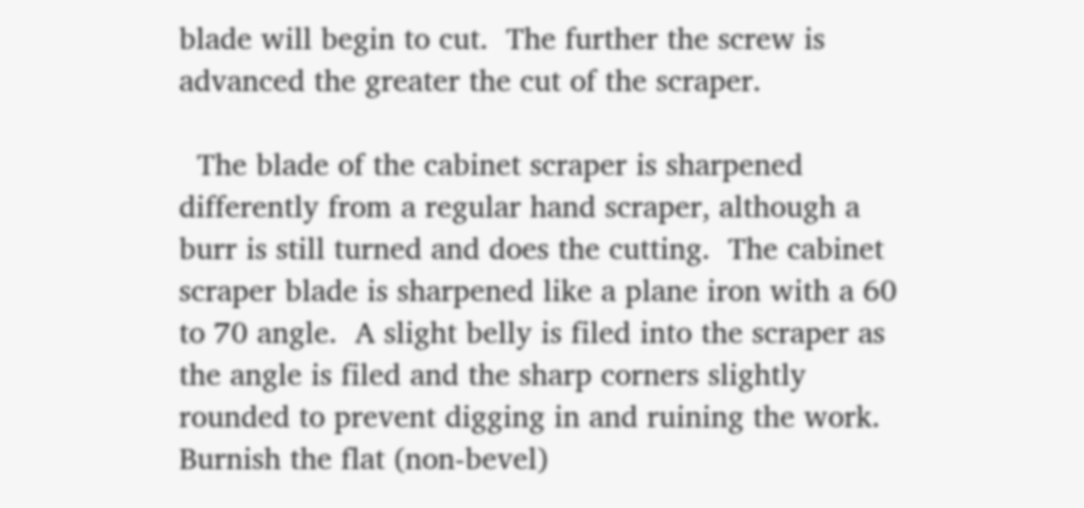blade will begin to cut.  The further the screw is advanced the greater the cut of the scraper.

  The blade of the cabinet scraper is sharpened differently from a regular hand scraper, although a burr is still turned and does the cutting.  The cabinet scraper blade is sharpened like a plane iron with a 60 to 70 angle.  A slight belly is filed into the scraper as the angle is filed and the sharp corners slightly rounded to prevent digging in and ruining the work.  Burnish the flat (non-bevel)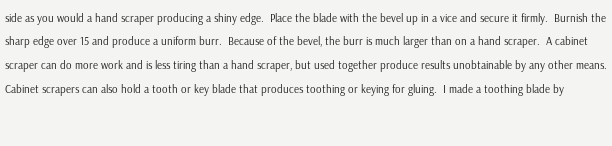side as you would a hand scraper producing a shiny edge.  Place the blade with the bevel up in a vice and secure it firmly.  Burnish the sharp edge over 15 and produce a uniform burr.  Because of the bevel, the burr is much larger than on a hand scraper.  A cabinet scraper can do more work and is less tiring than a hand scraper, but used together produce results unobtainable by any other means.  Cabinet scrapers can also hold a tooth or key blade that produces toothing or keying for gluing.  I made a toothing blade by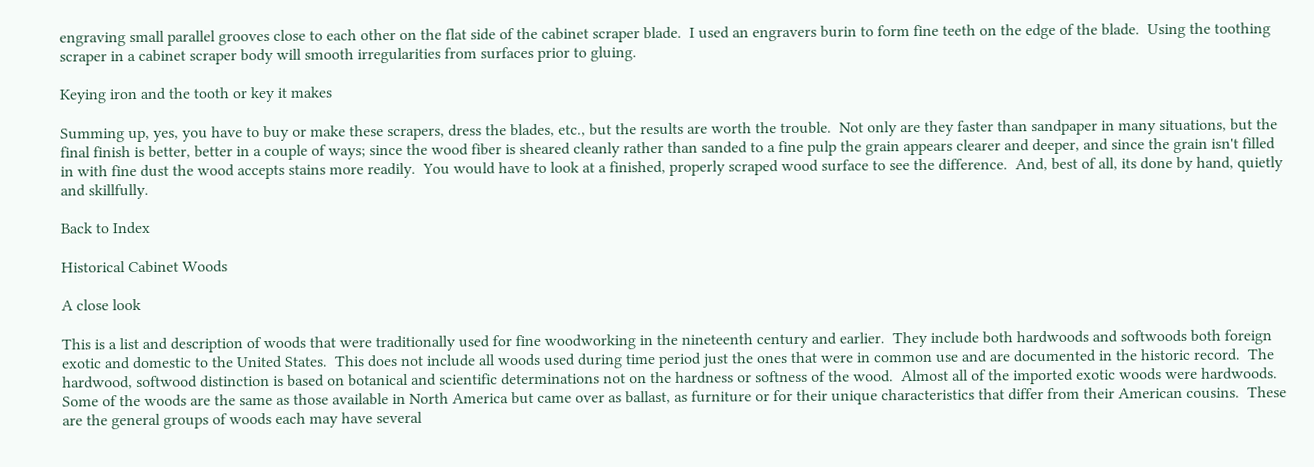engraving small parallel grooves close to each other on the flat side of the cabinet scraper blade.  I used an engravers burin to form fine teeth on the edge of the blade.  Using the toothing scraper in a cabinet scraper body will smooth irregularities from surfaces prior to gluing.

Keying iron and the tooth or key it makes

Summing up, yes, you have to buy or make these scrapers, dress the blades, etc., but the results are worth the trouble.  Not only are they faster than sandpaper in many situations, but the final finish is better, better in a couple of ways; since the wood fiber is sheared cleanly rather than sanded to a fine pulp the grain appears clearer and deeper, and since the grain isn't filled in with fine dust the wood accepts stains more readily.  You would have to look at a finished, properly scraped wood surface to see the difference.  And, best of all, its done by hand, quietly and skillfully.

Back to Index

Historical Cabinet Woods

A close look

This is a list and description of woods that were traditionally used for fine woodworking in the nineteenth century and earlier.  They include both hardwoods and softwoods both foreign exotic and domestic to the United States.  This does not include all woods used during time period just the ones that were in common use and are documented in the historic record.  The hardwood, softwood distinction is based on botanical and scientific determinations not on the hardness or softness of the wood.  Almost all of the imported exotic woods were hardwoods.  Some of the woods are the same as those available in North America but came over as ballast, as furniture or for their unique characteristics that differ from their American cousins.  These are the general groups of woods each may have several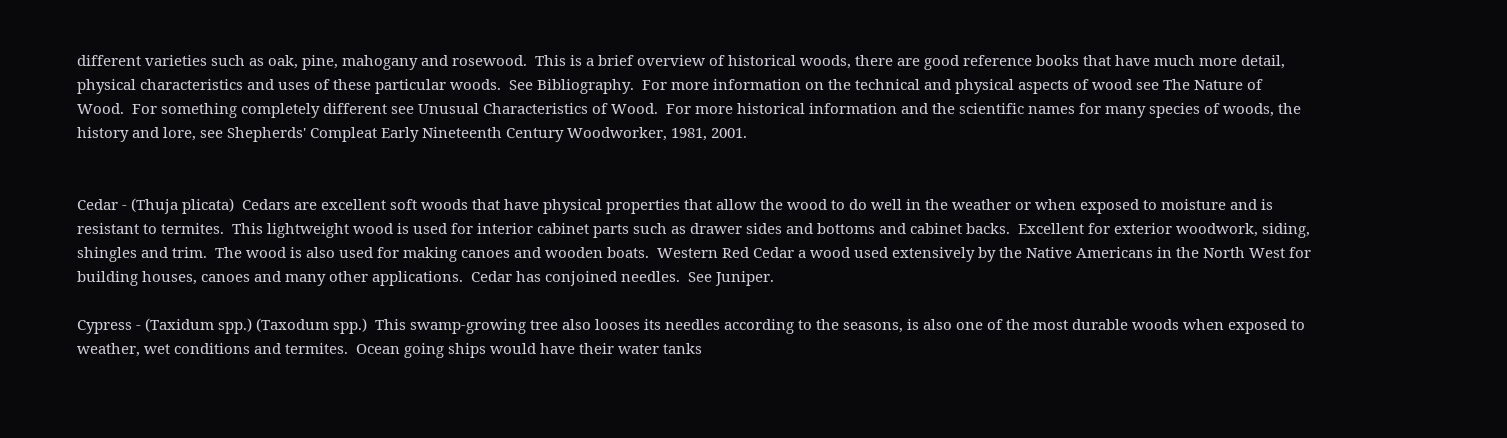different varieties such as oak, pine, mahogany and rosewood.  This is a brief overview of historical woods, there are good reference books that have much more detail, physical characteristics and uses of these particular woods.  See Bibliography.  For more information on the technical and physical aspects of wood see The Nature of Wood.  For something completely different see Unusual Characteristics of Wood.  For more historical information and the scientific names for many species of woods, the history and lore, see Shepherds' Compleat Early Nineteenth Century Woodworker, 1981, 2001.


Cedar - (Thuja plicata)  Cedars are excellent soft woods that have physical properties that allow the wood to do well in the weather or when exposed to moisture and is resistant to termites.  This lightweight wood is used for interior cabinet parts such as drawer sides and bottoms and cabinet backs.  Excellent for exterior woodwork, siding, shingles and trim.  The wood is also used for making canoes and wooden boats.  Western Red Cedar a wood used extensively by the Native Americans in the North West for building houses, canoes and many other applications.  Cedar has conjoined needles.  See Juniper.

Cypress - (Taxidum spp.) (Taxodum spp.)  This swamp-growing tree also looses its needles according to the seasons, is also one of the most durable woods when exposed to weather, wet conditions and termites.  Ocean going ships would have their water tanks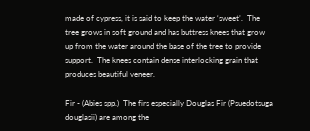made of cypress, it is said to keep the water ‘sweet’.  The tree grows in soft ground and has buttress knees that grow up from the water around the base of the tree to provide support.  The knees contain dense interlocking grain that produces beautiful veneer.

Fir - (Abies spp.)  The firs especially Douglas Fir (Psuedotsuga douglasii) are among the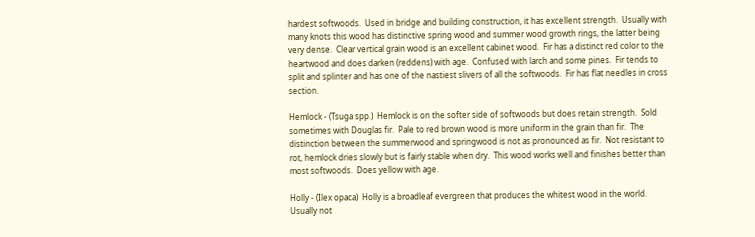hardest softwoods.  Used in bridge and building construction, it has excellent strength.  Usually with many knots this wood has distinctive spring wood and summer wood growth rings, the latter being very dense.  Clear vertical grain wood is an excellent cabinet wood.  Fir has a distinct red color to the heartwood and does darken (reddens) with age.  Confused with larch and some pines.  Fir tends to split and splinter and has one of the nastiest slivers of all the softwoods.  Fir has flat needles in cross section.

Hemlock - (Tsuga spp.)  Hemlock is on the softer side of softwoods but does retain strength.  Sold sometimes with Douglas fir.  Pale to red brown wood is more uniform in the grain than fir.  The distinction between the summerwood and springwood is not as pronounced as fir.  Not resistant to rot, hemlock dries slowly but is fairly stable when dry.  This wood works well and finishes better than most softwoods.  Does yellow with age.

Holly - (Ilex opaca)  Holly is a broadleaf evergreen that produces the whitest wood in the world.  Usually not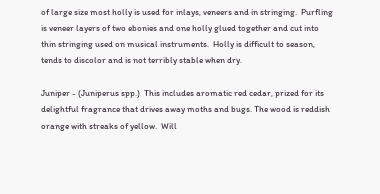of large size most holly is used for inlays, veneers and in stringing.  Purfling is veneer layers of two ebonies and one holly glued together and cut into thin stringing used on musical instruments.  Holly is difficult to season, tends to discolor and is not terribly stable when dry.

Juniper - (Juniperus spp.)  This includes aromatic red cedar, prized for its delightful fragrance that drives away moths and bugs. The wood is reddish orange with streaks of yellow.  Will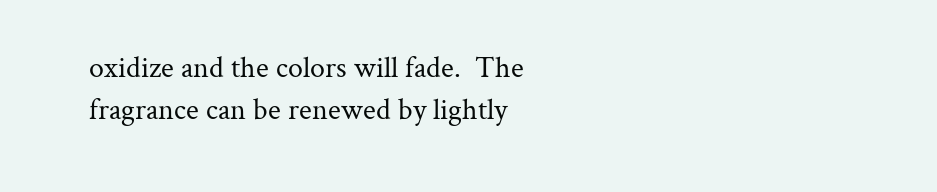oxidize and the colors will fade.  The fragrance can be renewed by lightly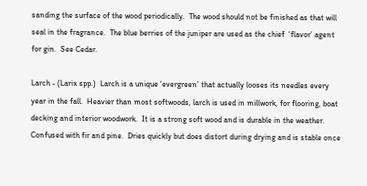sanding the surface of the wood periodically.  The wood should not be finished as that will seal in the fragrance.  The blue berries of the juniper are used as the chief  ‘flavor’ agent for gin.  See Cedar.

Larch - (Larix spp.)  Larch is a unique ‘evergreen’ that actually looses its needles every year in the fall.  Heavier than most softwoods, larch is used in millwork, for flooring, boat decking and interior woodwork.  It is a strong soft wood and is durable in the weather.  Confused with fir and pine.  Dries quickly but does distort during drying and is stable once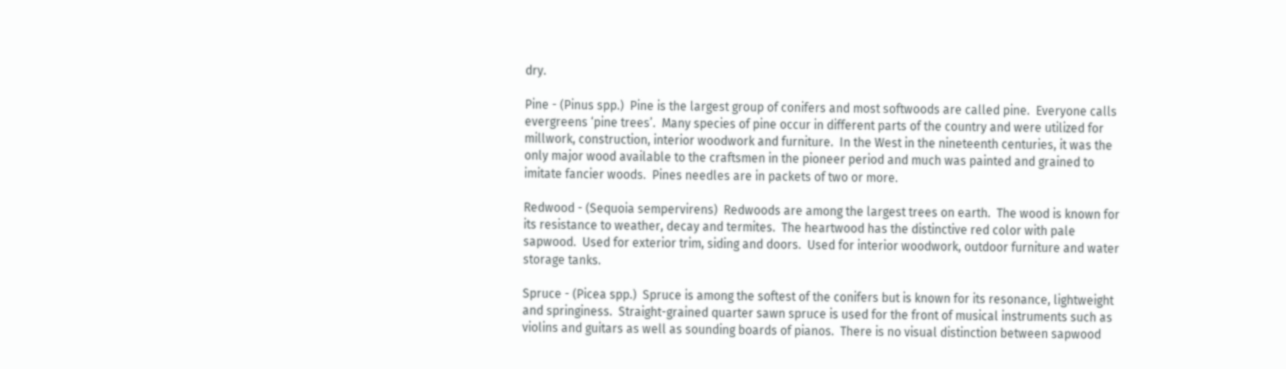dry.

Pine - (Pinus spp.)  Pine is the largest group of conifers and most softwoods are called pine.  Everyone calls evergreens ‘pine trees’.  Many species of pine occur in different parts of the country and were utilized for millwork, construction, interior woodwork and furniture.  In the West in the nineteenth centuries, it was the only major wood available to the craftsmen in the pioneer period and much was painted and grained to imitate fancier woods.  Pines needles are in packets of two or more.

Redwood - (Sequoia sempervirens)  Redwoods are among the largest trees on earth.  The wood is known for its resistance to weather, decay and termites.  The heartwood has the distinctive red color with pale sapwood.  Used for exterior trim, siding and doors.  Used for interior woodwork, outdoor furniture and water storage tanks.

Spruce - (Picea spp.)  Spruce is among the softest of the conifers but is known for its resonance, lightweight and springiness.  Straight-grained quarter sawn spruce is used for the front of musical instruments such as violins and guitars as well as sounding boards of pianos.  There is no visual distinction between sapwood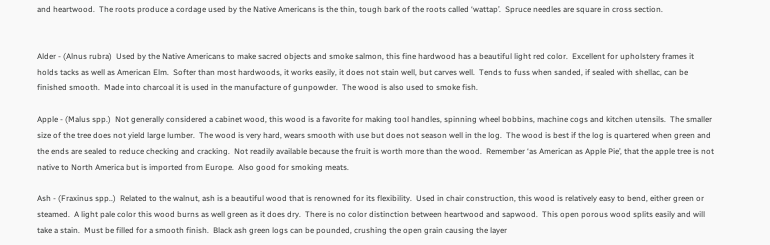and heartwood.  The roots produce a cordage used by the Native Americans is the thin, tough bark of the roots called ‘wattap’.  Spruce needles are square in cross section.


Alder - (Alnus rubra)  Used by the Native Americans to make sacred objects and smoke salmon, this fine hardwood has a beautiful light red color.  Excellent for upholstery frames it holds tacks as well as American Elm.  Softer than most hardwoods, it works easily, it does not stain well, but carves well.  Tends to fuss when sanded, if sealed with shellac, can be finished smooth.  Made into charcoal it is used in the manufacture of gunpowder.  The wood is also used to smoke fish.

Apple - (Malus spp.)  Not generally considered a cabinet wood, this wood is a favorite for making tool handles, spinning wheel bobbins, machine cogs and kitchen utensils.  The smaller size of the tree does not yield large lumber.  The wood is very hard, wears smooth with use but does not season well in the log.  The wood is best if the log is quartered when green and the ends are sealed to reduce checking and cracking.  Not readily available because the fruit is worth more than the wood.  Remember ‘as American as Apple Pie’, that the apple tree is not native to North America but is imported from Europe.  Also good for smoking meats.

Ash - (Fraxinus spp..)  Related to the walnut, ash is a beautiful wood that is renowned for its flexibility.  Used in chair construction, this wood is relatively easy to bend, either green or steamed.  A light pale color this wood burns as well green as it does dry.  There is no color distinction between heartwood and sapwood.  This open porous wood splits easily and will take a stain.  Must be filled for a smooth finish.  Black ash green logs can be pounded, crushing the open grain causing the layer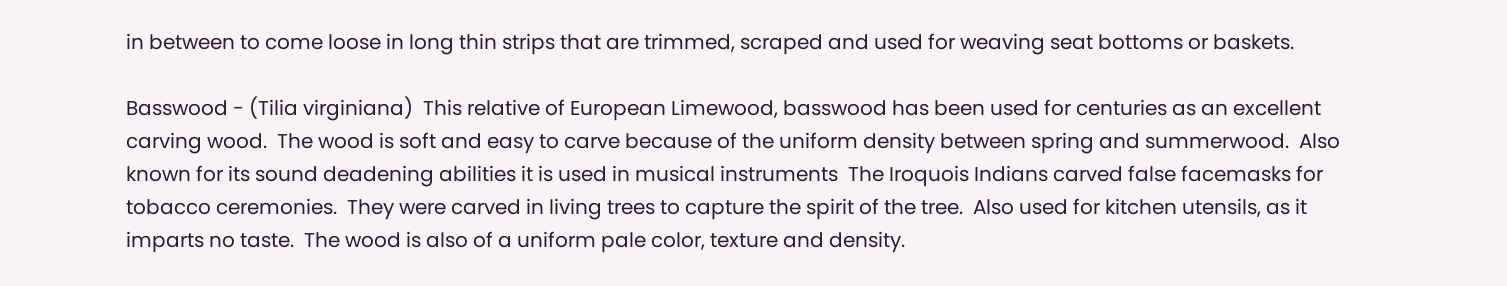in between to come loose in long thin strips that are trimmed, scraped and used for weaving seat bottoms or baskets.

Basswood - (Tilia virginiana)  This relative of European Limewood, basswood has been used for centuries as an excellent carving wood.  The wood is soft and easy to carve because of the uniform density between spring and summerwood.  Also known for its sound deadening abilities it is used in musical instruments  The Iroquois Indians carved false facemasks for tobacco ceremonies.  They were carved in living trees to capture the spirit of the tree.  Also used for kitchen utensils, as it imparts no taste.  The wood is also of a uniform pale color, texture and density.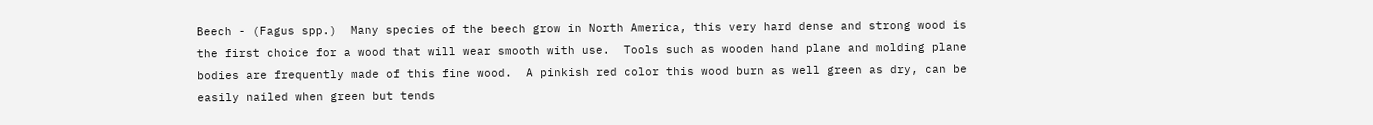Beech - (Fagus spp.)  Many species of the beech grow in North America, this very hard dense and strong wood is the first choice for a wood that will wear smooth with use.  Tools such as wooden hand plane and molding plane bodies are frequently made of this fine wood.  A pinkish red color this wood burn as well green as dry, can be easily nailed when green but tends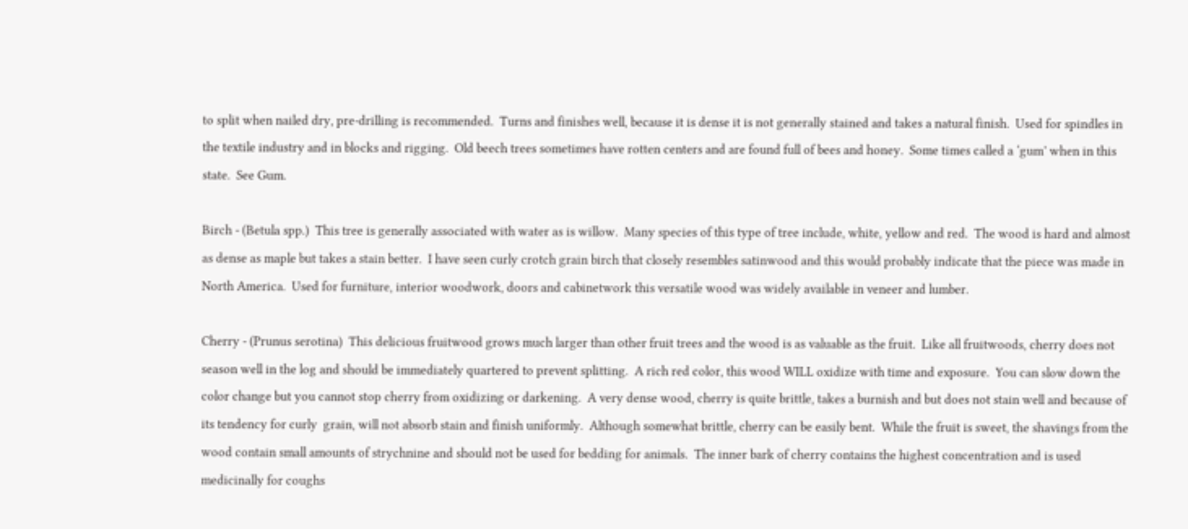to split when nailed dry, pre-drilling is recommended.  Turns and finishes well, because it is dense it is not generally stained and takes a natural finish.  Used for spindles in the textile industry and in blocks and rigging.  Old beech trees sometimes have rotten centers and are found full of bees and honey.  Some times called a ‘gum’ when in this state.  See Gum.

Birch - (Betula spp.)  This tree is generally associated with water as is willow.  Many species of this type of tree include, white, yellow and red.  The wood is hard and almost as dense as maple but takes a stain better.  I have seen curly crotch grain birch that closely resembles satinwood and this would probably indicate that the piece was made in North America.  Used for furniture, interior woodwork, doors and cabinetwork this versatile wood was widely available in veneer and lumber.

Cherry - (Prunus serotina)  This delicious fruitwood grows much larger than other fruit trees and the wood is as valuable as the fruit.  Like all fruitwoods, cherry does not season well in the log and should be immediately quartered to prevent splitting.  A rich red color, this wood WILL oxidize with time and exposure.  You can slow down the color change but you cannot stop cherry from oxidizing or darkening.  A very dense wood, cherry is quite brittle, takes a burnish and but does not stain well and because of its tendency for curly  grain, will not absorb stain and finish uniformly.  Although somewhat brittle, cherry can be easily bent.  While the fruit is sweet, the shavings from the wood contain small amounts of strychnine and should not be used for bedding for animals.  The inner bark of cherry contains the highest concentration and is used medicinally for coughs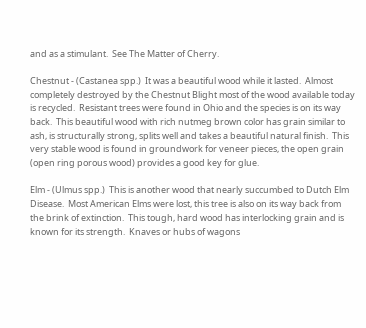and as a stimulant.  See The Matter of Cherry.

Chestnut - (Castanea spp.)  It was a beautiful wood while it lasted.  Almost completely destroyed by the Chestnut Blight most of the wood available today is recycled.  Resistant trees were found in Ohio and the species is on its way back.  This beautiful wood with rich nutmeg brown color has grain similar to ash, is structurally strong, splits well and takes a beautiful natural finish.  This very stable wood is found in groundwork for veneer pieces, the open grain (open ring porous wood) provides a good key for glue.

Elm - (Ulmus spp.)  This is another wood that nearly succumbed to Dutch Elm Disease.  Most American Elms were lost, this tree is also on its way back from the brink of extinction.  This tough, hard wood has interlocking grain and is known for its strength.  Knaves or hubs of wagons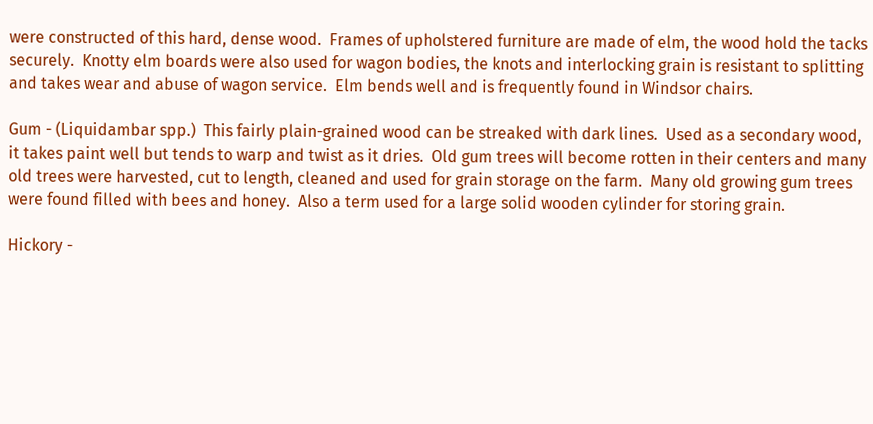were constructed of this hard, dense wood.  Frames of upholstered furniture are made of elm, the wood hold the tacks securely.  Knotty elm boards were also used for wagon bodies, the knots and interlocking grain is resistant to splitting and takes wear and abuse of wagon service.  Elm bends well and is frequently found in Windsor chairs.

Gum - (Liquidambar spp.)  This fairly plain-grained wood can be streaked with dark lines.  Used as a secondary wood, it takes paint well but tends to warp and twist as it dries.  Old gum trees will become rotten in their centers and many old trees were harvested, cut to length, cleaned and used for grain storage on the farm.  Many old growing gum trees were found filled with bees and honey.  Also a term used for a large solid wooden cylinder for storing grain.

Hickory -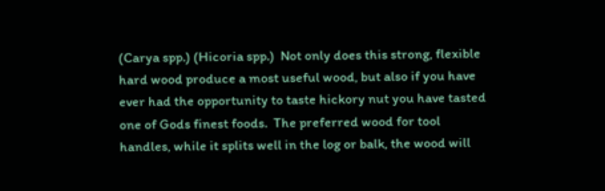(Carya spp.) (Hicoria spp.)  Not only does this strong, flexible hard wood produce a most useful wood, but also if you have ever had the opportunity to taste hickory nut you have tasted one of Gods finest foods.  The preferred wood for tool handles, while it splits well in the log or balk, the wood will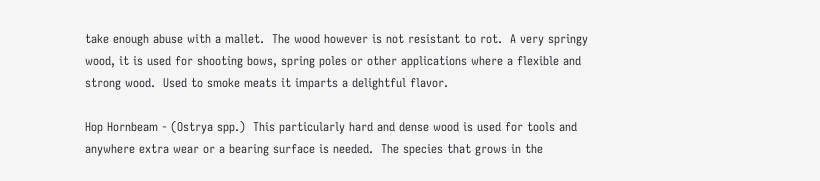take enough abuse with a mallet.  The wood however is not resistant to rot.  A very springy wood, it is used for shooting bows, spring poles or other applications where a flexible and strong wood.  Used to smoke meats it imparts a delightful flavor.

Hop Hornbeam - (Ostrya spp.)  This particularly hard and dense wood is used for tools and anywhere extra wear or a bearing surface is needed.  The species that grows in the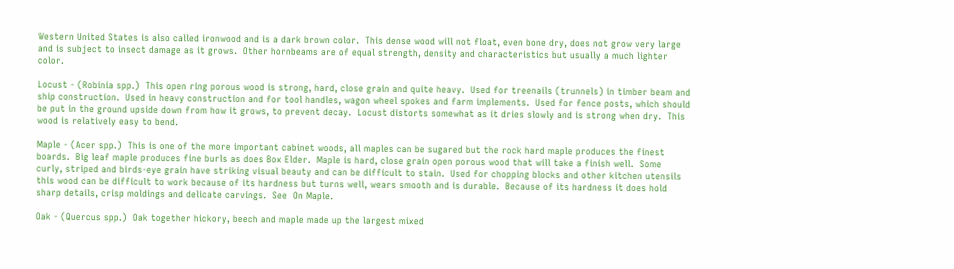Western United States is also called ironwood and is a dark brown color.  This dense wood will not float, even bone dry, does not grow very large and is subject to insect damage as it grows.  Other hornbeams are of equal strength, density and characteristics but usually a much lighter color.

Locust - (Robinia spp.)  This open ring porous wood is strong, hard, close grain and quite heavy.  Used for treenails (trunnels) in timber beam and ship construction.  Used in heavy construction and for tool handles, wagon wheel spokes and farm implements.  Used for fence posts, which should be put in the ground upside down from how it grows, to prevent decay.  Locust distorts somewhat as it dries slowly and is strong when dry.  This wood is relatively easy to bend.

Maple - (Acer spp.)  This is one of the more important cabinet woods, all maples can be sugared but the rock hard maple produces the finest boards.  Big leaf maple produces fine burls as does Box Elder.  Maple is hard, close grain open porous wood that will take a finish well.  Some curly, striped and birds-eye grain have striking visual beauty and can be difficult to stain.  Used for chopping blocks and other kitchen utensils this wood can be difficult to work because of its hardness but turns well, wears smooth and is durable.  Because of its hardness it does hold sharp details, crisp moldings and delicate carvings.  See  On Maple.

Oak - (Quercus spp.)  Oak together hickory, beech and maple made up the largest mixed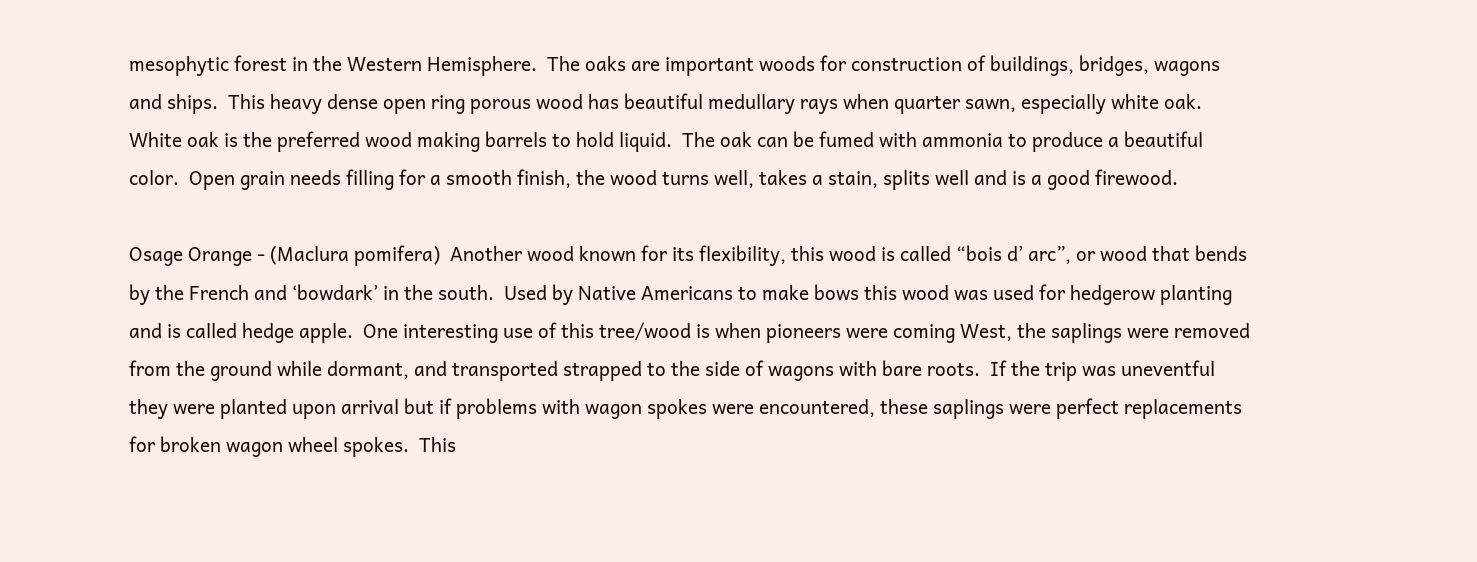mesophytic forest in the Western Hemisphere.  The oaks are important woods for construction of buildings, bridges, wagons and ships.  This heavy dense open ring porous wood has beautiful medullary rays when quarter sawn, especially white oak.  White oak is the preferred wood making barrels to hold liquid.  The oak can be fumed with ammonia to produce a beautiful color.  Open grain needs filling for a smooth finish, the wood turns well, takes a stain, splits well and is a good firewood.

Osage Orange - (Maclura pomifera)  Another wood known for its flexibility, this wood is called “bois d’ arc”, or wood that bends by the French and ‘bowdark’ in the south.  Used by Native Americans to make bows this wood was used for hedgerow planting and is called hedge apple.  One interesting use of this tree/wood is when pioneers were coming West, the saplings were removed from the ground while dormant, and transported strapped to the side of wagons with bare roots.  If the trip was uneventful they were planted upon arrival but if problems with wagon spokes were encountered, these saplings were perfect replacements for broken wagon wheel spokes.  This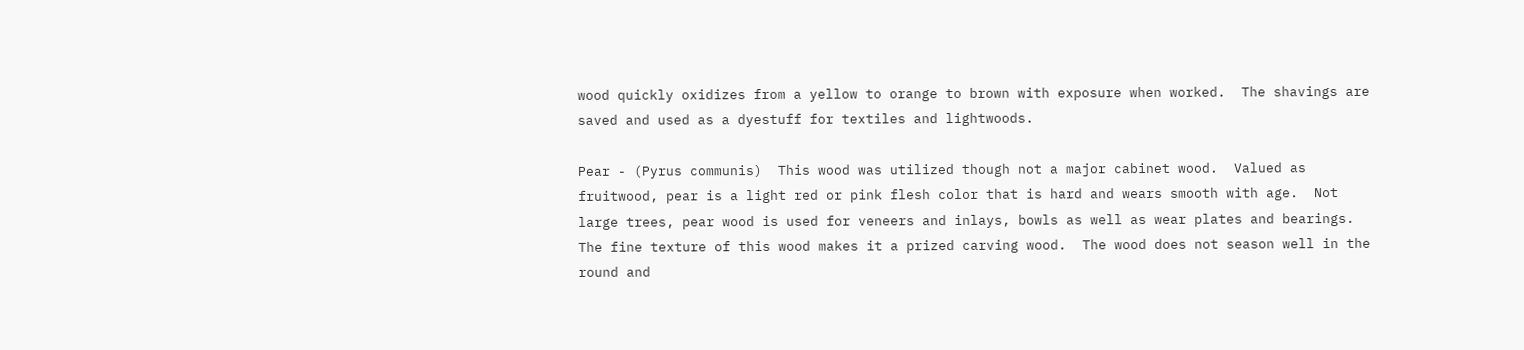wood quickly oxidizes from a yellow to orange to brown with exposure when worked.  The shavings are saved and used as a dyestuff for textiles and lightwoods.

Pear - (Pyrus communis)  This wood was utilized though not a major cabinet wood.  Valued as fruitwood, pear is a light red or pink flesh color that is hard and wears smooth with age.  Not large trees, pear wood is used for veneers and inlays, bowls as well as wear plates and bearings.  The fine texture of this wood makes it a prized carving wood.  The wood does not season well in the round and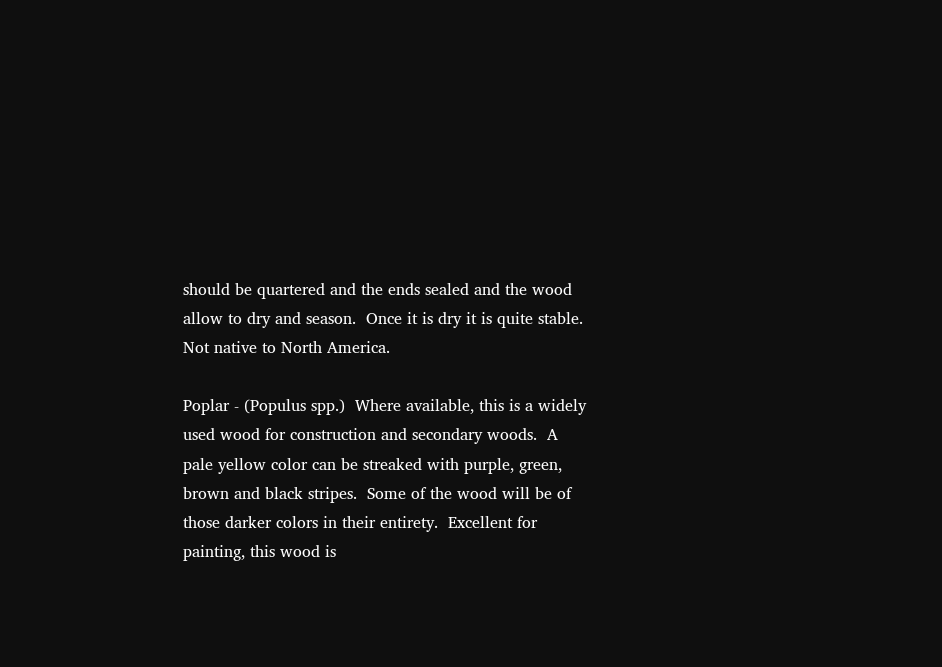should be quartered and the ends sealed and the wood allow to dry and season.  Once it is dry it is quite stable.  Not native to North America.

Poplar - (Populus spp.)  Where available, this is a widely used wood for construction and secondary woods.  A pale yellow color can be streaked with purple, green, brown and black stripes.  Some of the wood will be of those darker colors in their entirety.  Excellent for painting, this wood is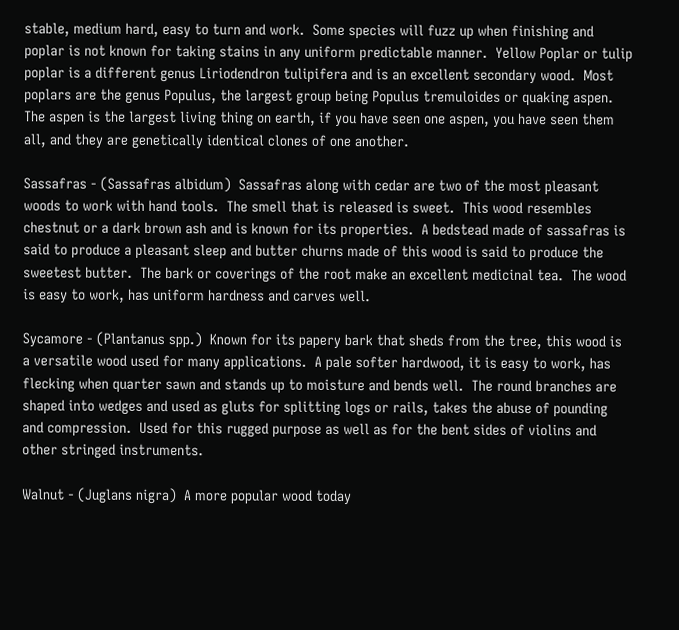stable, medium hard, easy to turn and work.  Some species will fuzz up when finishing and poplar is not known for taking stains in any uniform predictable manner.  Yellow Poplar or tulip poplar is a different genus Liriodendron tulipifera and is an excellent secondary wood.  Most poplars are the genus Populus, the largest group being Populus tremuloides or quaking aspen.  The aspen is the largest living thing on earth, if you have seen one aspen, you have seen them all, and they are genetically identical clones of one another.

Sassafras - (Sassafras albidum)  Sassafras along with cedar are two of the most pleasant woods to work with hand tools.  The smell that is released is sweet.  This wood resembles chestnut or a dark brown ash and is known for its properties.  A bedstead made of sassafras is said to produce a pleasant sleep and butter churns made of this wood is said to produce the sweetest butter.  The bark or coverings of the root make an excellent medicinal tea.  The wood is easy to work, has uniform hardness and carves well.

Sycamore - (Plantanus spp.)  Known for its papery bark that sheds from the tree, this wood is a versatile wood used for many applications.  A pale softer hardwood, it is easy to work, has flecking when quarter sawn and stands up to moisture and bends well.  The round branches are shaped into wedges and used as gluts for splitting logs or rails, takes the abuse of pounding and compression.  Used for this rugged purpose as well as for the bent sides of violins and other stringed instruments.

Walnut - (Juglans nigra)  A more popular wood today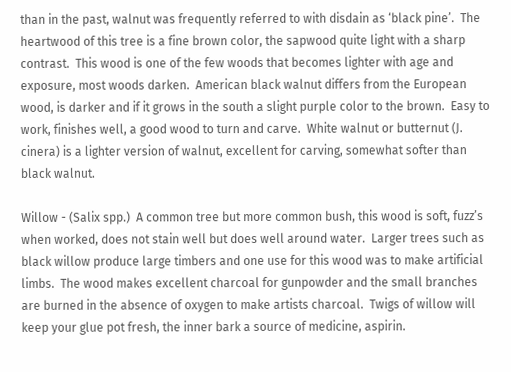than in the past, walnut was frequently referred to with disdain as ‘black pine’.  The heartwood of this tree is a fine brown color, the sapwood quite light with a sharp contrast.  This wood is one of the few woods that becomes lighter with age and exposure, most woods darken.  American black walnut differs from the European wood, is darker and if it grows in the south a slight purple color to the brown.  Easy to work, finishes well, a good wood to turn and carve.  White walnut or butternut (J. cinera) is a lighter version of walnut, excellent for carving, somewhat softer than black walnut.

Willow - (Salix spp.)  A common tree but more common bush, this wood is soft, fuzz’s when worked, does not stain well but does well around water.  Larger trees such as black willow produce large timbers and one use for this wood was to make artificial limbs.  The wood makes excellent charcoal for gunpowder and the small branches are burned in the absence of oxygen to make artists charcoal.  Twigs of willow will keep your glue pot fresh, the inner bark a source of medicine, aspirin.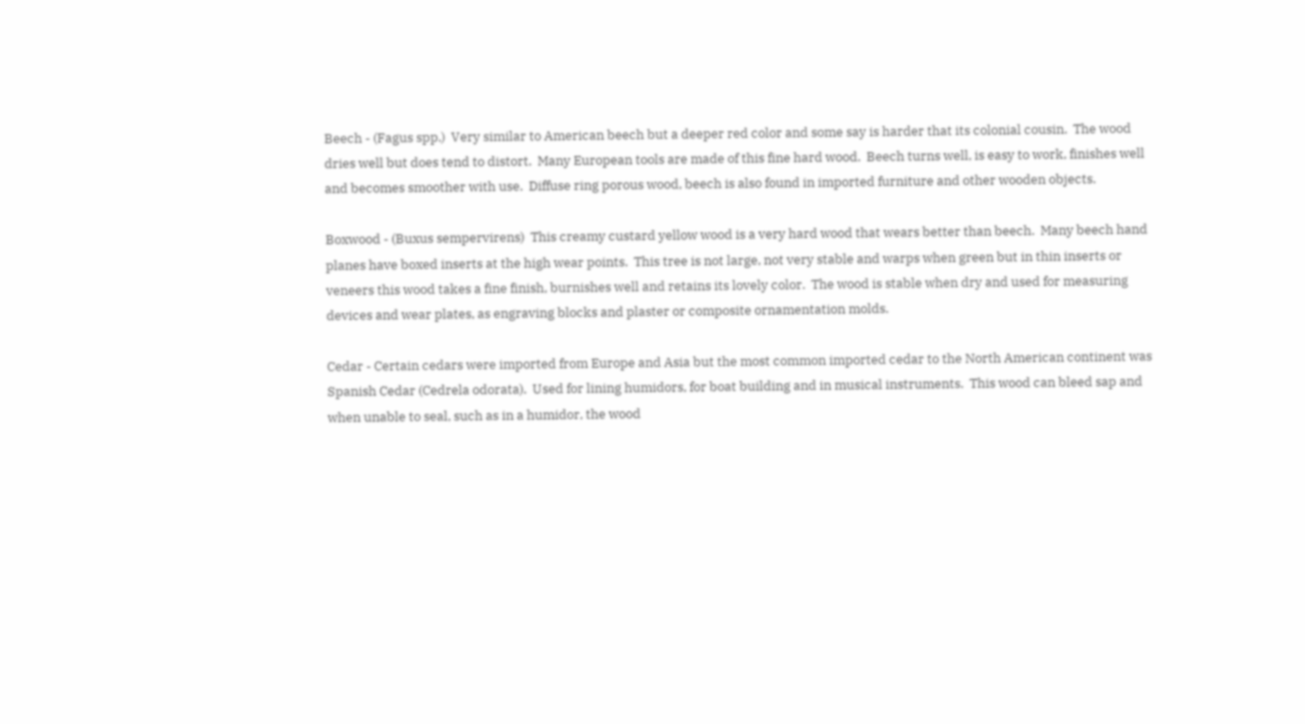Beech - (Fagus spp.)  Very similar to American beech but a deeper red color and some say is harder that its colonial cousin.  The wood dries well but does tend to distort.  Many European tools are made of this fine hard wood.  Beech turns well, is easy to work, finishes well and becomes smoother with use.  Diffuse ring porous wood, beech is also found in imported furniture and other wooden objects.

Boxwood - (Buxus sempervirens)  This creamy custard yellow wood is a very hard wood that wears better than beech.  Many beech hand planes have boxed inserts at the high wear points.  This tree is not large, not very stable and warps when green but in thin inserts or veneers this wood takes a fine finish, burnishes well and retains its lovely color.  The wood is stable when dry and used for measuring devices and wear plates, as engraving blocks and plaster or composite ornamentation molds.

Cedar - Certain cedars were imported from Europe and Asia but the most common imported cedar to the North American continent was Spanish Cedar (Cedrela odorata).  Used for lining humidors, for boat building and in musical instruments.  This wood can bleed sap and when unable to seal, such as in a humidor, the wood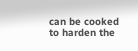can be cooked to harden the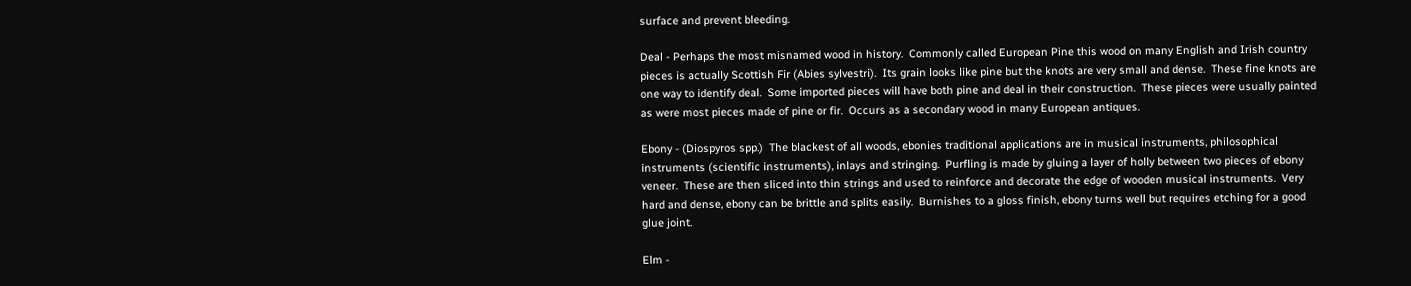surface and prevent bleeding.

Deal - Perhaps the most misnamed wood in history.  Commonly called European Pine this wood on many English and Irish country pieces is actually Scottish Fir (Abies sylvestri).  Its grain looks like pine but the knots are very small and dense.  These fine knots are one way to identify deal.  Some imported pieces will have both pine and deal in their construction.  These pieces were usually painted as were most pieces made of pine or fir.  Occurs as a secondary wood in many European antiques.

Ebony - (Diospyros spp.)  The blackest of all woods, ebonies traditional applications are in musical instruments, philosophical instruments (scientific instruments), inlays and stringing.  Purfling is made by gluing a layer of holly between two pieces of ebony veneer.  These are then sliced into thin strings and used to reinforce and decorate the edge of wooden musical instruments.  Very hard and dense, ebony can be brittle and splits easily.  Burnishes to a gloss finish, ebony turns well but requires etching for a good glue joint.

Elm -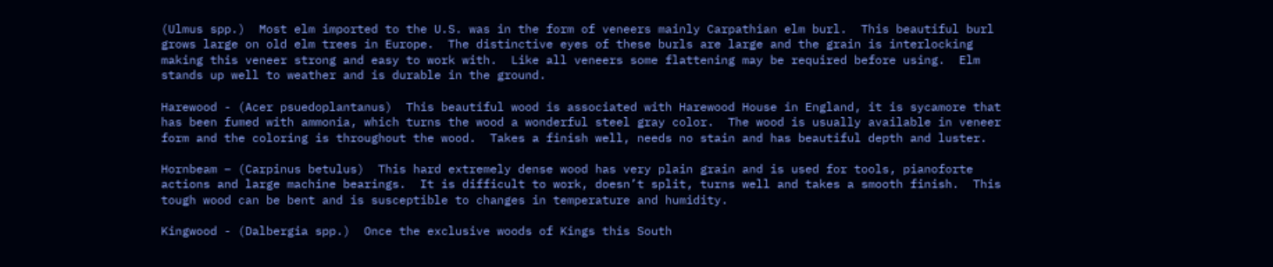(Ulmus spp.)  Most elm imported to the U.S. was in the form of veneers mainly Carpathian elm burl.  This beautiful burl grows large on old elm trees in Europe.  The distinctive eyes of these burls are large and the grain is interlocking making this veneer strong and easy to work with.  Like all veneers some flattening may be required before using.  Elm stands up well to weather and is durable in the ground.

Harewood - (Acer psuedoplantanus)  This beautiful wood is associated with Harewood House in England, it is sycamore that has been fumed with ammonia, which turns the wood a wonderful steel gray color.  The wood is usually available in veneer form and the coloring is throughout the wood.  Takes a finish well, needs no stain and has beautiful depth and luster.

Hornbeam – (Carpinus betulus)  This hard extremely dense wood has very plain grain and is used for tools, pianoforte actions and large machine bearings.  It is difficult to work, doesn’t split, turns well and takes a smooth finish.  This tough wood can be bent and is susceptible to changes in temperature and humidity.

Kingwood - (Dalbergia spp.)  Once the exclusive woods of Kings this South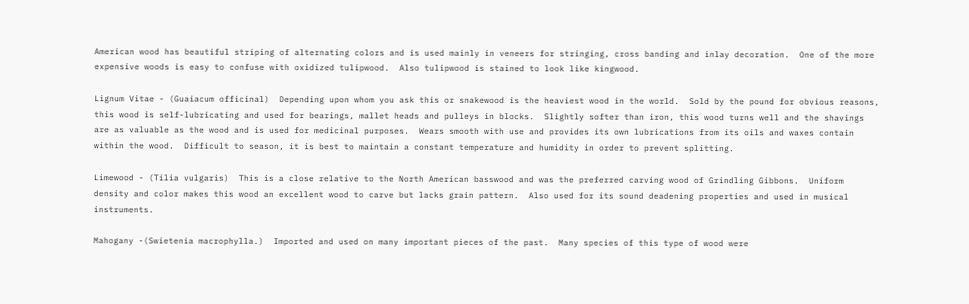American wood has beautiful striping of alternating colors and is used mainly in veneers for stringing, cross banding and inlay decoration.  One of the more expensive woods is easy to confuse with oxidized tulipwood.  Also tulipwood is stained to look like kingwood.

Lignum Vitae - (Guaiacum officinal)  Depending upon whom you ask this or snakewood is the heaviest wood in the world.  Sold by the pound for obvious reasons, this wood is self-lubricating and used for bearings, mallet heads and pulleys in blocks.  Slightly softer than iron, this wood turns well and the shavings are as valuable as the wood and is used for medicinal purposes.  Wears smooth with use and provides its own lubrications from its oils and waxes contain within the wood.  Difficult to season, it is best to maintain a constant temperature and humidity in order to prevent splitting.

Limewood - (Tilia vulgaris)  This is a close relative to the North American basswood and was the preferred carving wood of Grindling Gibbons.  Uniform density and color makes this wood an excellent wood to carve but lacks grain pattern.  Also used for its sound deadening properties and used in musical instruments.

Mahogany -(Swietenia macrophylla.)  Imported and used on many important pieces of the past.  Many species of this type of wood were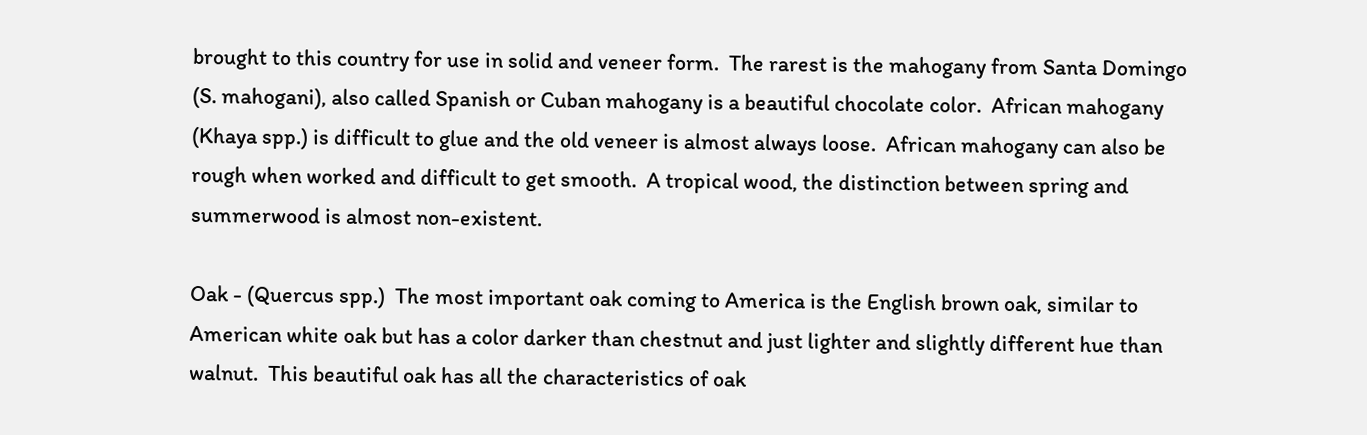brought to this country for use in solid and veneer form.  The rarest is the mahogany from Santa Domingo (S. mahogani), also called Spanish or Cuban mahogany is a beautiful chocolate color.  African mahogany (Khaya spp.) is difficult to glue and the old veneer is almost always loose.  African mahogany can also be rough when worked and difficult to get smooth.  A tropical wood, the distinction between spring and summerwood is almost non-existent.

Oak - (Quercus spp.)  The most important oak coming to America is the English brown oak, similar to American white oak but has a color darker than chestnut and just lighter and slightly different hue than walnut.  This beautiful oak has all the characteristics of oak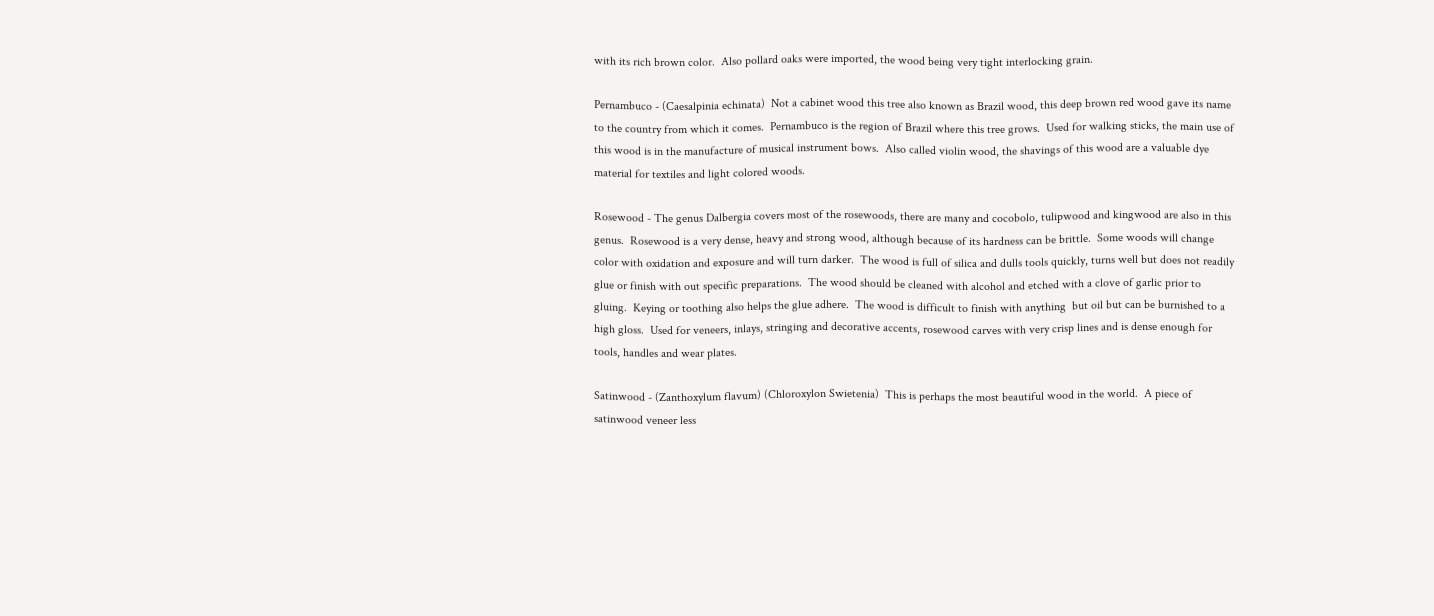with its rich brown color.  Also pollard oaks were imported, the wood being very tight interlocking grain.

Pernambuco - (Caesalpinia echinata)  Not a cabinet wood this tree also known as Brazil wood, this deep brown red wood gave its name to the country from which it comes.  Pernambuco is the region of Brazil where this tree grows.  Used for walking sticks, the main use of this wood is in the manufacture of musical instrument bows.  Also called violin wood, the shavings of this wood are a valuable dye material for textiles and light colored woods.

Rosewood - The genus Dalbergia covers most of the rosewoods, there are many and cocobolo, tulipwood and kingwood are also in this genus.  Rosewood is a very dense, heavy and strong wood, although because of its hardness can be brittle.  Some woods will change color with oxidation and exposure and will turn darker.  The wood is full of silica and dulls tools quickly, turns well but does not readily glue or finish with out specific preparations.  The wood should be cleaned with alcohol and etched with a clove of garlic prior to gluing.  Keying or toothing also helps the glue adhere.  The wood is difficult to finish with anything  but oil but can be burnished to a high gloss.  Used for veneers, inlays, stringing and decorative accents, rosewood carves with very crisp lines and is dense enough for tools, handles and wear plates.

Satinwood - (Zanthoxylum flavum) (Chloroxylon Swietenia)  This is perhaps the most beautiful wood in the world.  A piece of satinwood veneer less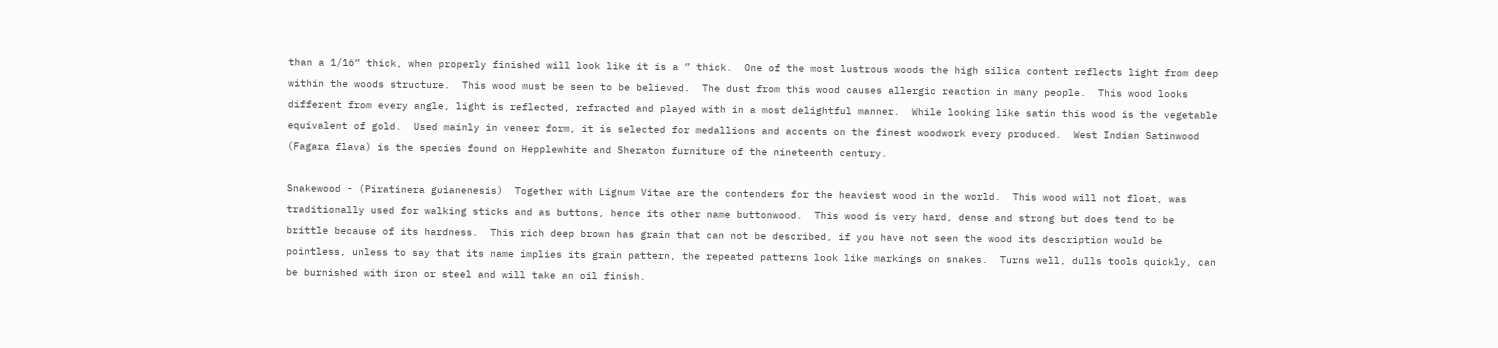than a 1/16” thick, when properly finished will look like it is a ” thick.  One of the most lustrous woods the high silica content reflects light from deep within the woods structure.  This wood must be seen to be believed.  The dust from this wood causes allergic reaction in many people.  This wood looks different from every angle, light is reflected, refracted and played with in a most delightful manner.  While looking like satin this wood is the vegetable equivalent of gold.  Used mainly in veneer form, it is selected for medallions and accents on the finest woodwork every produced.  West Indian Satinwood (Fagara flava) is the species found on Hepplewhite and Sheraton furniture of the nineteenth century.

Snakewood - (Piratinera guianenesis)  Together with Lignum Vitae are the contenders for the heaviest wood in the world.  This wood will not float, was traditionally used for walking sticks and as buttons, hence its other name buttonwood.  This wood is very hard, dense and strong but does tend to be brittle because of its hardness.  This rich deep brown has grain that can not be described, if you have not seen the wood its description would be pointless, unless to say that its name implies its grain pattern, the repeated patterns look like markings on snakes.  Turns well, dulls tools quickly, can be burnished with iron or steel and will take an oil finish.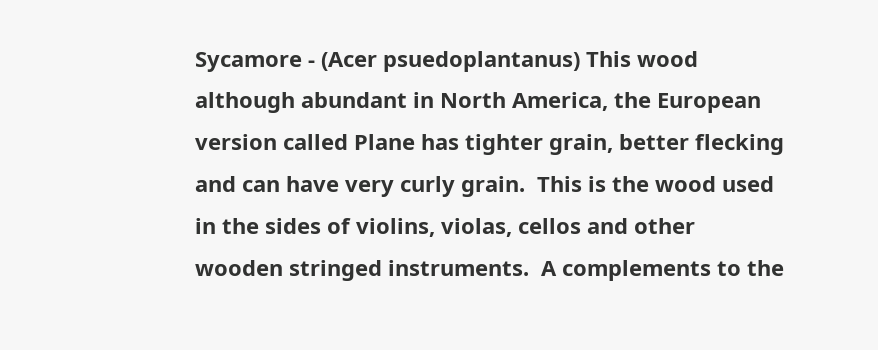Sycamore - (Acer psuedoplantanus) This wood although abundant in North America, the European version called Plane has tighter grain, better flecking and can have very curly grain.  This is the wood used in the sides of violins, violas, cellos and other wooden stringed instruments.  A complements to the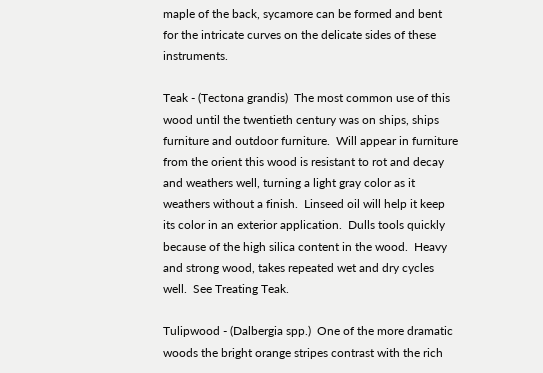maple of the back, sycamore can be formed and bent for the intricate curves on the delicate sides of these instruments.

Teak - (Tectona grandis)  The most common use of this wood until the twentieth century was on ships, ships furniture and outdoor furniture.  Will appear in furniture from the orient this wood is resistant to rot and decay and weathers well, turning a light gray color as it weathers without a finish.  Linseed oil will help it keep its color in an exterior application.  Dulls tools quickly because of the high silica content in the wood.  Heavy and strong wood, takes repeated wet and dry cycles well.  See Treating Teak.

Tulipwood - (Dalbergia spp.)  One of the more dramatic woods the bright orange stripes contrast with the rich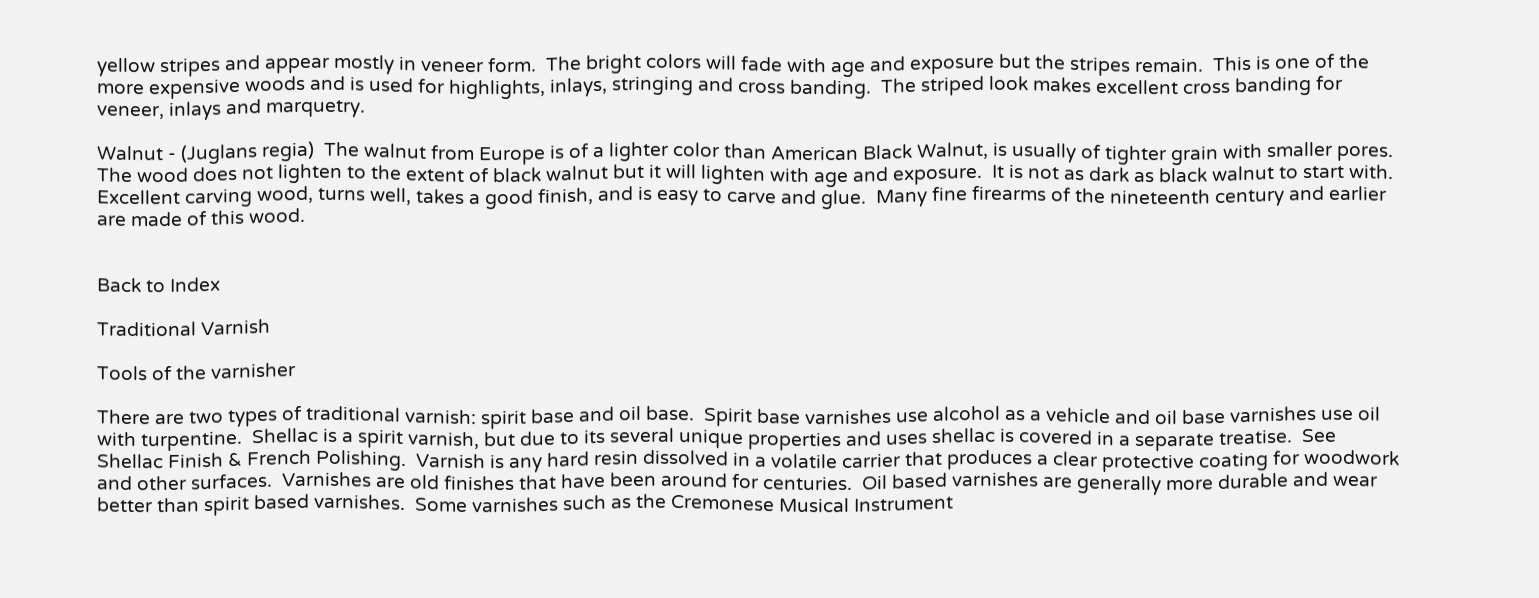yellow stripes and appear mostly in veneer form.  The bright colors will fade with age and exposure but the stripes remain.  This is one of the more expensive woods and is used for highlights, inlays, stringing and cross banding.  The striped look makes excellent cross banding for veneer, inlays and marquetry.

Walnut - (Juglans regia)  The walnut from Europe is of a lighter color than American Black Walnut, is usually of tighter grain with smaller pores.  The wood does not lighten to the extent of black walnut but it will lighten with age and exposure.  It is not as dark as black walnut to start with.  Excellent carving wood, turns well, takes a good finish, and is easy to carve and glue.  Many fine firearms of the nineteenth century and earlier are made of this wood.


Back to Index

Traditional Varnish

Tools of the varnisher

There are two types of traditional varnish: spirit base and oil base.  Spirit base varnishes use alcohol as a vehicle and oil base varnishes use oil with turpentine.  Shellac is a spirit varnish, but due to its several unique properties and uses shellac is covered in a separate treatise.  See Shellac Finish & French Polishing.  Varnish is any hard resin dissolved in a volatile carrier that produces a clear protective coating for woodwork and other surfaces.  Varnishes are old finishes that have been around for centuries.  Oil based varnishes are generally more durable and wear better than spirit based varnishes.  Some varnishes such as the Cremonese Musical Instrument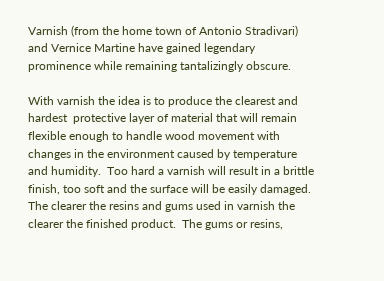Varnish (from the home town of Antonio Stradivari) and Vernice Martine have gained legendary prominence while remaining tantalizingly obscure.

With varnish the idea is to produce the clearest and hardest  protective layer of material that will remain flexible enough to handle wood movement with changes in the environment caused by temperature and humidity.  Too hard a varnish will result in a brittle finish, too soft and the surface will be easily damaged.  The clearer the resins and gums used in varnish the clearer the finished product.  The gums or resins,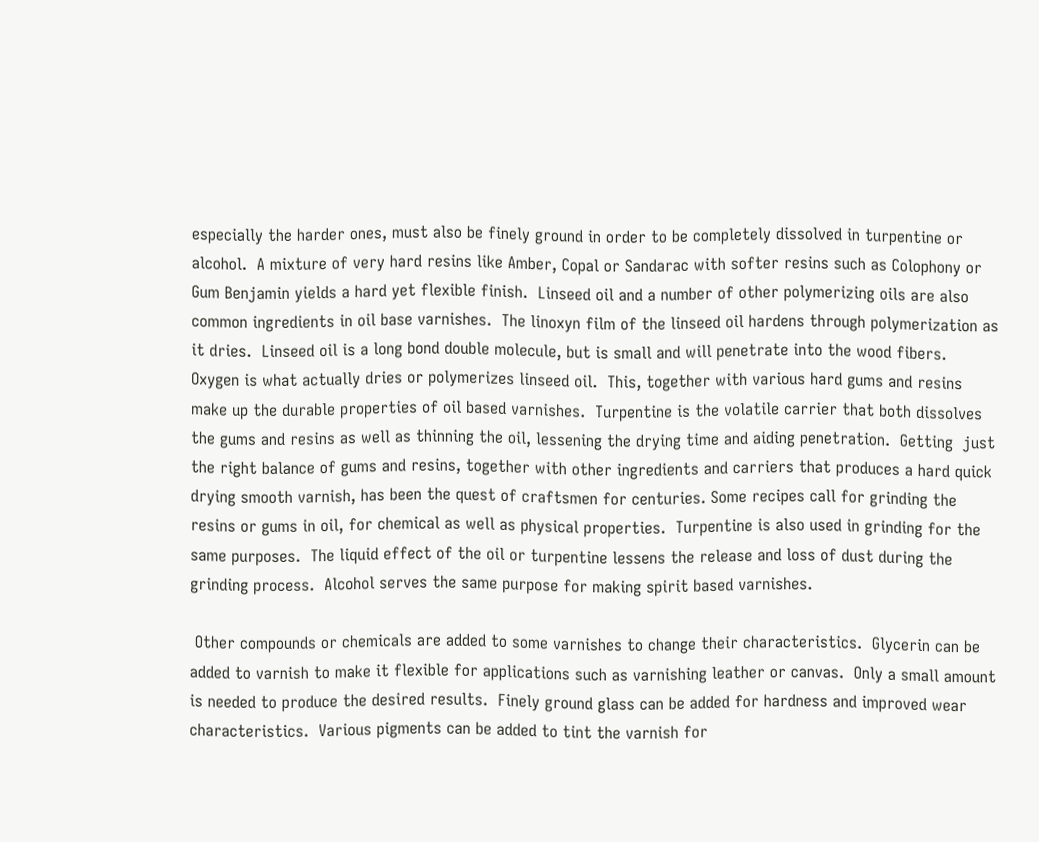especially the harder ones, must also be finely ground in order to be completely dissolved in turpentine or alcohol.  A mixture of very hard resins like Amber, Copal or Sandarac with softer resins such as Colophony or Gum Benjamin yields a hard yet flexible finish.  Linseed oil and a number of other polymerizing oils are also common ingredients in oil base varnishes.  The linoxyn film of the linseed oil hardens through polymerization as it dries.  Linseed oil is a long bond double molecule, but is small and will penetrate into the wood fibers.  Oxygen is what actually dries or polymerizes linseed oil.  This, together with various hard gums and resins make up the durable properties of oil based varnishes.  Turpentine is the volatile carrier that both dissolves the gums and resins as well as thinning the oil, lessening the drying time and aiding penetration.  Getting  just the right balance of gums and resins, together with other ingredients and carriers that produces a hard quick drying smooth varnish, has been the quest of craftsmen for centuries. Some recipes call for grinding the resins or gums in oil, for chemical as well as physical properties.  Turpentine is also used in grinding for the same purposes.  The liquid effect of the oil or turpentine lessens the release and loss of dust during the grinding process.  Alcohol serves the same purpose for making spirit based varnishes.

 Other compounds or chemicals are added to some varnishes to change their characteristics.  Glycerin can be added to varnish to make it flexible for applications such as varnishing leather or canvas.  Only a small amount is needed to produce the desired results.  Finely ground glass can be added for hardness and improved wear characteristics.  Various pigments can be added to tint the varnish for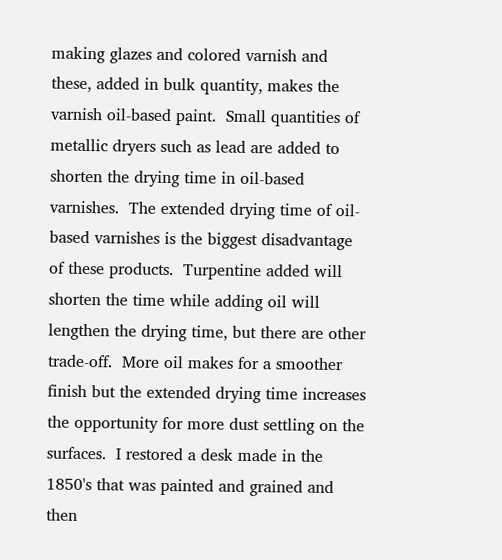making glazes and colored varnish and these, added in bulk quantity, makes the varnish oil-based paint.  Small quantities of metallic dryers such as lead are added to shorten the drying time in oil-based varnishes.  The extended drying time of oil-based varnishes is the biggest disadvantage of these products.  Turpentine added will shorten the time while adding oil will lengthen the drying time, but there are other trade-off.  More oil makes for a smoother finish but the extended drying time increases the opportunity for more dust settling on the surfaces.  I restored a desk made in the 1850's that was painted and grained and then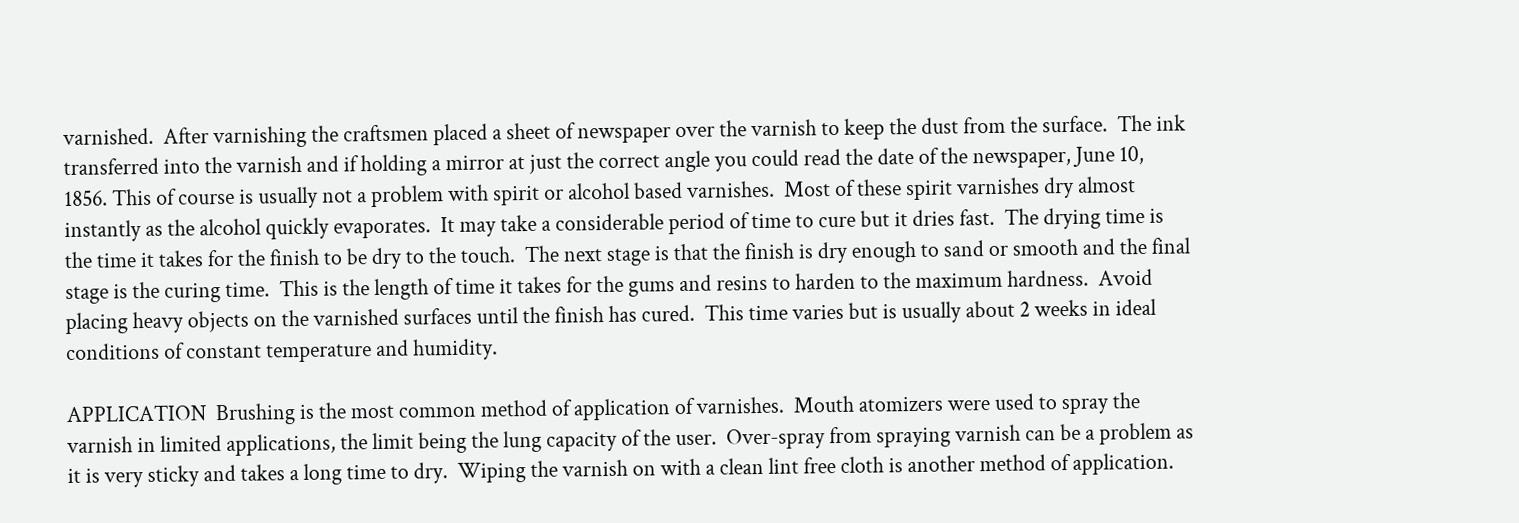varnished.  After varnishing the craftsmen placed a sheet of newspaper over the varnish to keep the dust from the surface.  The ink transferred into the varnish and if holding a mirror at just the correct angle you could read the date of the newspaper, June 10, 1856. This of course is usually not a problem with spirit or alcohol based varnishes.  Most of these spirit varnishes dry almost instantly as the alcohol quickly evaporates.  It may take a considerable period of time to cure but it dries fast.  The drying time is the time it takes for the finish to be dry to the touch.  The next stage is that the finish is dry enough to sand or smooth and the final stage is the curing time.  This is the length of time it takes for the gums and resins to harden to the maximum hardness.  Avoid placing heavy objects on the varnished surfaces until the finish has cured.  This time varies but is usually about 2 weeks in ideal conditions of constant temperature and humidity.

APPLICATION  Brushing is the most common method of application of varnishes.  Mouth atomizers were used to spray the varnish in limited applications, the limit being the lung capacity of the user.  Over-spray from spraying varnish can be a problem as it is very sticky and takes a long time to dry.  Wiping the varnish on with a clean lint free cloth is another method of application.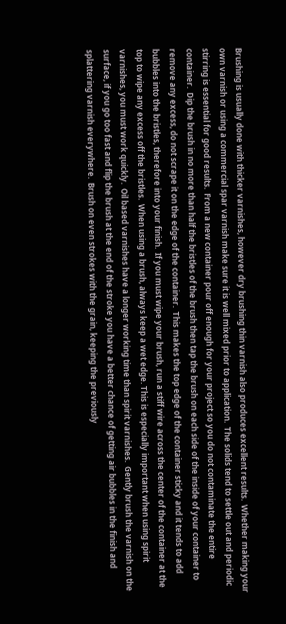Brushing is usually done with thicker varnishes, however dry brushing thin varnish also produces excellent results.  Whether making your own varnish or using a commercial spar varnish make sure it is well mixed prior to application.  The solids tend to settle out and periodic stirring is essential for good results.  From a new container pour off enough for your project so you do not contaminate the entire container.  Dip the brush in no more than half the bristles of the brush then tap the brush on each side of the inside of your container to remove any excess, do not scrape it on the edge of the container.  This makes the top edge of the container sticky and it tends to add bubbles into the bristles, therefore into your finish.  If you must wipe your brush, run a stiff wire across the center of the container at the top to wipe any excess off the bristles.  When using a brush, always keep a wet edge. This is especially important when using spirit varnishes, you must work quickly.  Oil based varnishes have a longer working time than spirit varnishes.  Gently brush the varnish on the surface, if you go too fast and flip the brush at the end of the stroke you have a better chance of getting air bubbles in the finish and splattering varnish everywhere.  Brush on even strokes with the grain, keeping the previously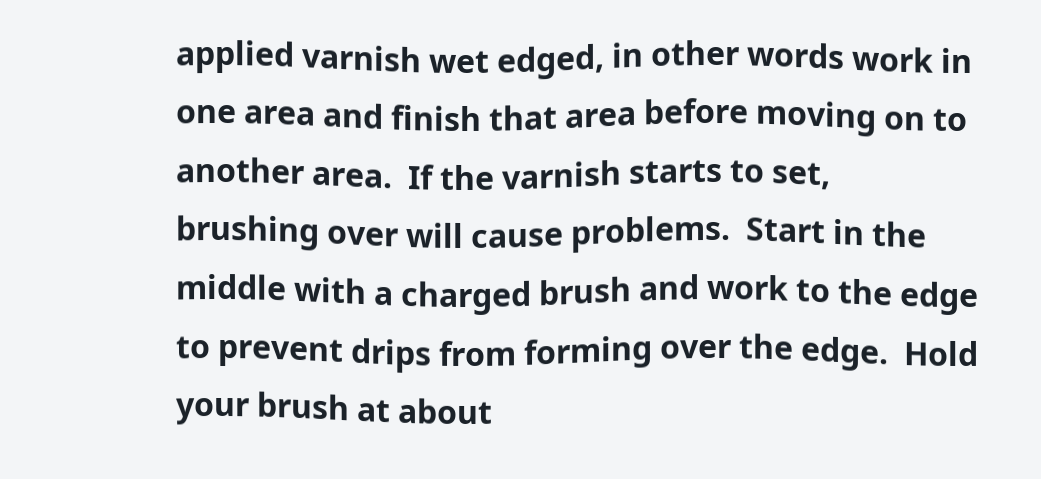applied varnish wet edged, in other words work in one area and finish that area before moving on to another area.  If the varnish starts to set, brushing over will cause problems.  Start in the middle with a charged brush and work to the edge to prevent drips from forming over the edge.  Hold your brush at about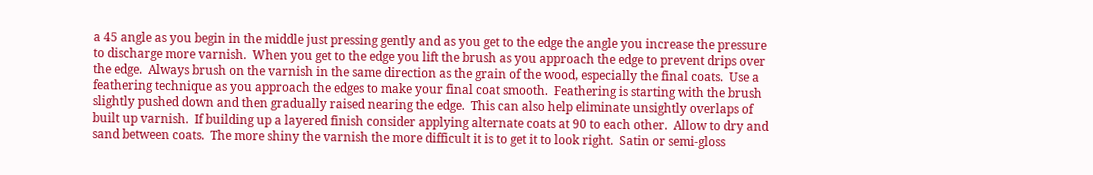a 45 angle as you begin in the middle just pressing gently and as you get to the edge the angle you increase the pressure to discharge more varnish.  When you get to the edge you lift the brush as you approach the edge to prevent drips over the edge.  Always brush on the varnish in the same direction as the grain of the wood, especially the final coats.  Use a feathering technique as you approach the edges to make your final coat smooth.  Feathering is starting with the brush slightly pushed down and then gradually raised nearing the edge.  This can also help eliminate unsightly overlaps of built up varnish.  If building up a layered finish consider applying alternate coats at 90 to each other.  Allow to dry and sand between coats.  The more shiny the varnish the more difficult it is to get it to look right.  Satin or semi-gloss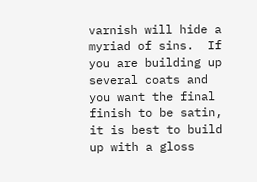varnish will hide a myriad of sins.  If you are building up several coats and you want the final finish to be satin, it is best to build up with a gloss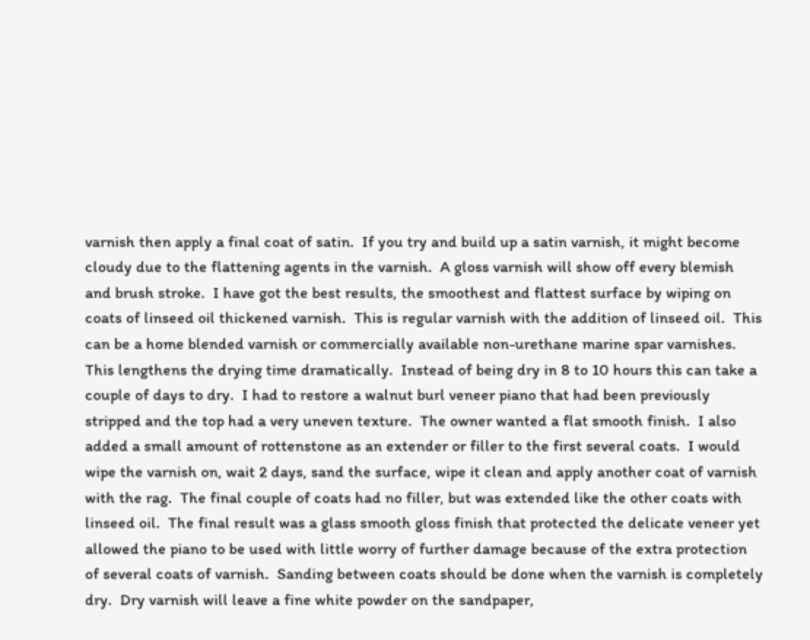varnish then apply a final coat of satin.  If you try and build up a satin varnish, it might become cloudy due to the flattening agents in the varnish.  A gloss varnish will show off every blemish and brush stroke.  I have got the best results, the smoothest and flattest surface by wiping on coats of linseed oil thickened varnish.  This is regular varnish with the addition of linseed oil.  This can be a home blended varnish or commercially available non-urethane marine spar varnishes.  This lengthens the drying time dramatically.  Instead of being dry in 8 to 10 hours this can take a couple of days to dry.  I had to restore a walnut burl veneer piano that had been previously stripped and the top had a very uneven texture.  The owner wanted a flat smooth finish.  I also added a small amount of rottenstone as an extender or filler to the first several coats.  I would wipe the varnish on, wait 2 days, sand the surface, wipe it clean and apply another coat of varnish with the rag.  The final couple of coats had no filler, but was extended like the other coats with linseed oil.  The final result was a glass smooth gloss finish that protected the delicate veneer yet allowed the piano to be used with little worry of further damage because of the extra protection of several coats of varnish.  Sanding between coats should be done when the varnish is completely dry.  Dry varnish will leave a fine white powder on the sandpaper,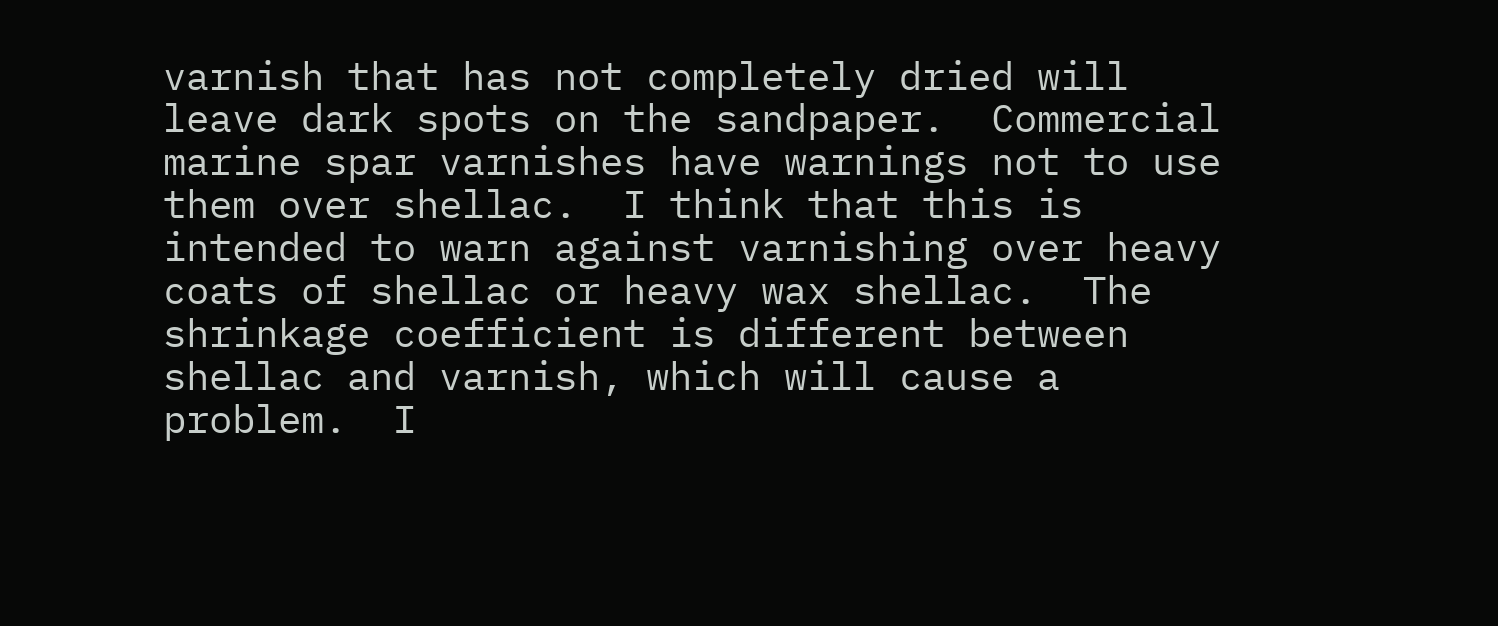varnish that has not completely dried will leave dark spots on the sandpaper.  Commercial marine spar varnishes have warnings not to use them over shellac.  I think that this is intended to warn against varnishing over heavy coats of shellac or heavy wax shellac.  The shrinkage coefficient is different between shellac and varnish, which will cause a problem.  I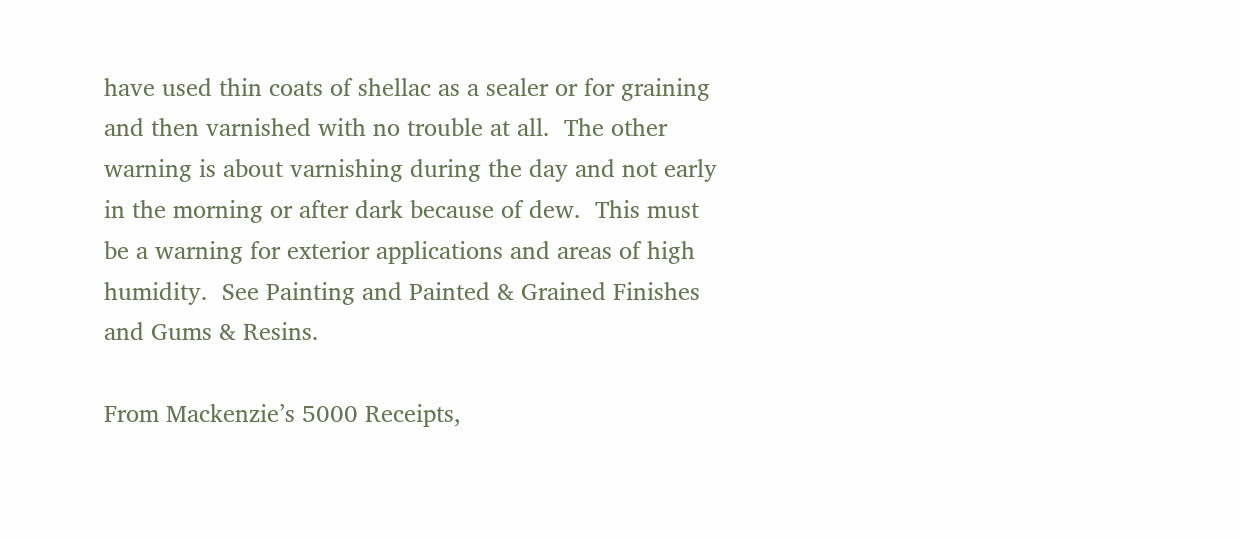have used thin coats of shellac as a sealer or for graining and then varnished with no trouble at all.  The other warning is about varnishing during the day and not early in the morning or after dark because of dew.  This must be a warning for exterior applications and areas of high humidity.  See Painting and Painted & Grained Finishes and Gums & Resins.

From Mackenzie’s 5000 Receipts,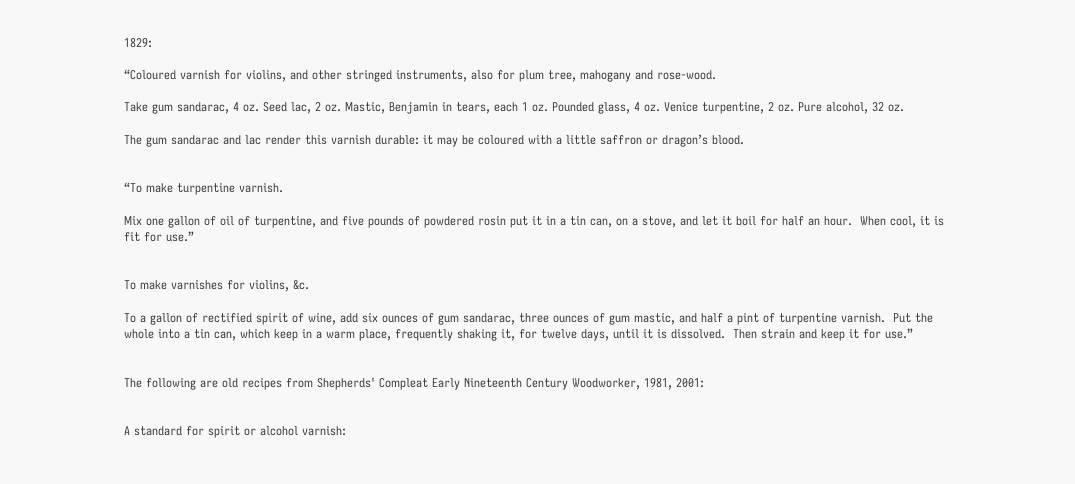1829:

“Coloured varnish for violins, and other stringed instruments, also for plum tree, mahogany and rose-wood.

Take gum sandarac, 4 oz. Seed lac, 2 oz. Mastic, Benjamin in tears, each 1 oz. Pounded glass, 4 oz. Venice turpentine, 2 oz. Pure alcohol, 32 oz.

The gum sandarac and lac render this varnish durable: it may be coloured with a little saffron or dragon’s blood.


“To make turpentine varnish.

Mix one gallon of oil of turpentine, and five pounds of powdered rosin put it in a tin can, on a stove, and let it boil for half an hour.  When cool, it is fit for use.”


To make varnishes for violins, &c.

To a gallon of rectified spirit of wine, add six ounces of gum sandarac, three ounces of gum mastic, and half a pint of turpentine varnish.  Put the whole into a tin can, which keep in a warm place, frequently shaking it, for twelve days, until it is dissolved.  Then strain and keep it for use.”


The following are old recipes from Shepherds' Compleat Early Nineteenth Century Woodworker, 1981, 2001:


A standard for spirit or alcohol varnish: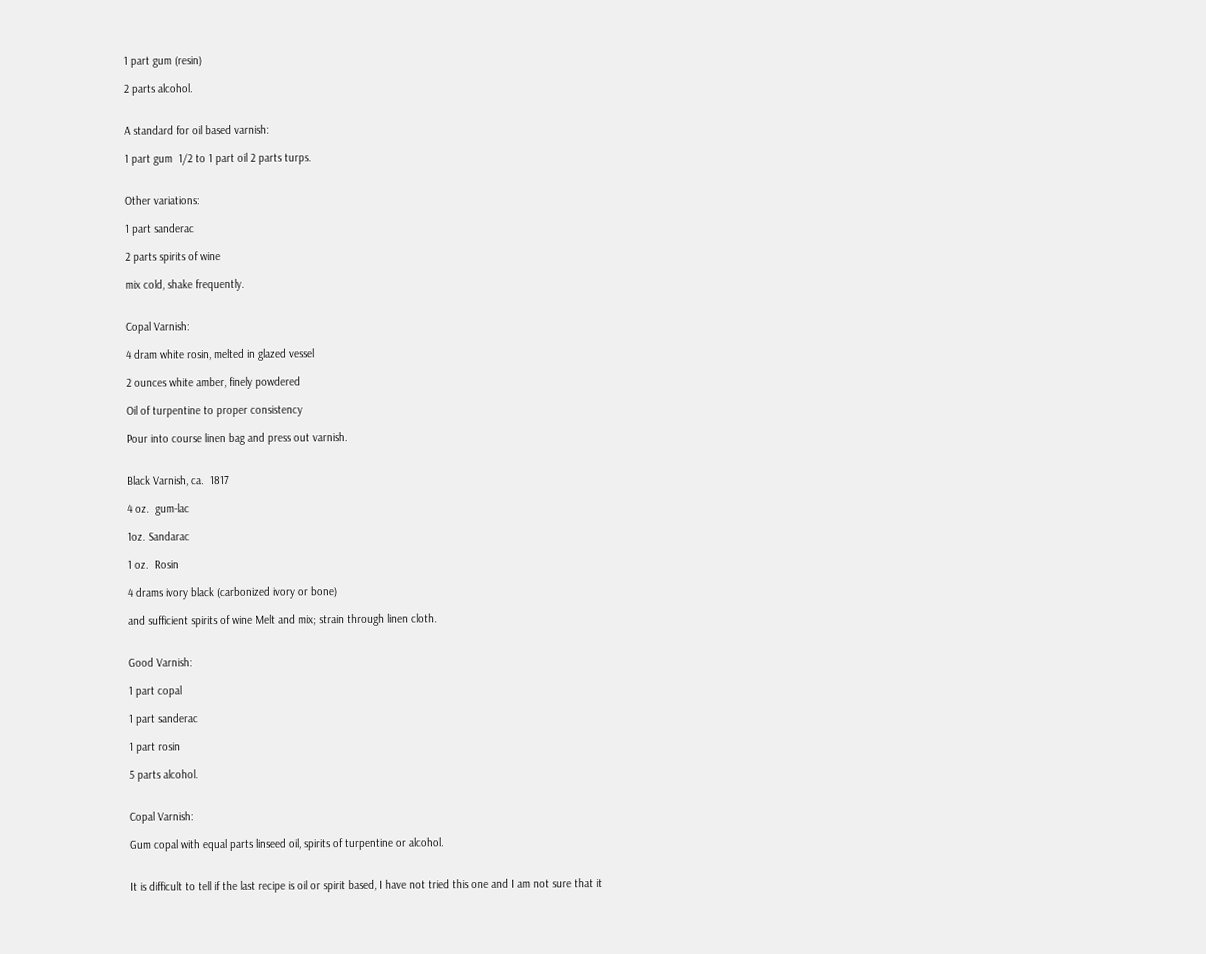1 part gum (resin)

2 parts alcohol.


A standard for oil based varnish:

1 part gum  1/2 to 1 part oil 2 parts turps.


Other variations:

1 part sanderac

2 parts spirits of wine

mix cold, shake frequently.


Copal Varnish:

4 dram white rosin, melted in glazed vessel

2 ounces white amber, finely powdered

Oil of turpentine to proper consistency

Pour into course linen bag and press out varnish.


Black Varnish, ca.  1817

4 oz.  gum-lac

1oz. Sandarac

1 oz.  Rosin

4 drams ivory black (carbonized ivory or bone)

and sufficient spirits of wine Melt and mix; strain through linen cloth.


Good Varnish:

1 part copal

1 part sanderac

1 part rosin

5 parts alcohol.


Copal Varnish:

Gum copal with equal parts linseed oil, spirits of turpentine or alcohol.


It is difficult to tell if the last recipe is oil or spirit based, I have not tried this one and I am not sure that it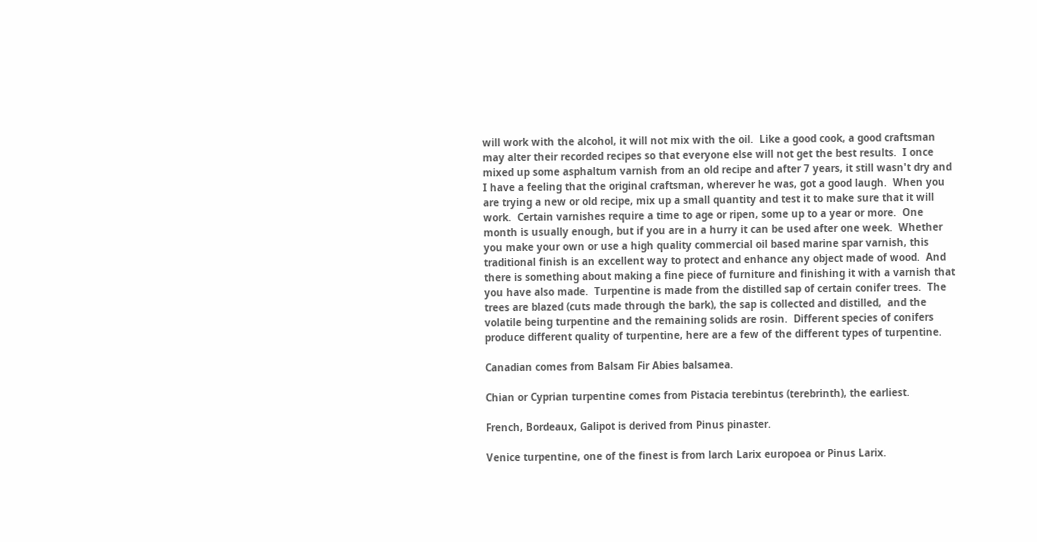will work with the alcohol, it will not mix with the oil.  Like a good cook, a good craftsman may alter their recorded recipes so that everyone else will not get the best results.  I once mixed up some asphaltum varnish from an old recipe and after 7 years, it still wasn't dry and  I have a feeling that the original craftsman, wherever he was, got a good laugh.  When you are trying a new or old recipe, mix up a small quantity and test it to make sure that it will work.  Certain varnishes require a time to age or ripen, some up to a year or more.  One month is usually enough, but if you are in a hurry it can be used after one week.  Whether you make your own or use a high quality commercial oil based marine spar varnish, this traditional finish is an excellent way to protect and enhance any object made of wood.  And there is something about making a fine piece of furniture and finishing it with a varnish that you have also made.  Turpentine is made from the distilled sap of certain conifer trees.  The trees are blazed (cuts made through the bark), the sap is collected and distilled,  and the volatile being turpentine and the remaining solids are rosin.  Different species of conifers produce different quality of turpentine, here are a few of the different types of turpentine.

Canadian comes from Balsam Fir Abies balsamea.

Chian or Cyprian turpentine comes from Pistacia terebintus (terebrinth), the earliest.

French, Bordeaux, Galipot is derived from Pinus pinaster.

Venice turpentine, one of the finest is from larch Larix europoea or Pinus Larix.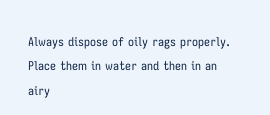Always dispose of oily rags properly.  Place them in water and then in an airy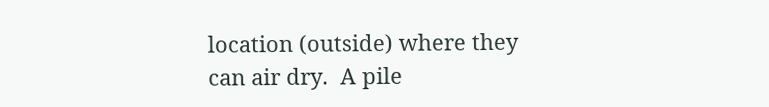location (outside) where they can air dry.  A pile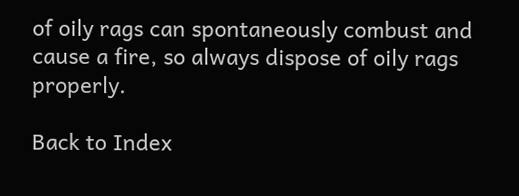of oily rags can spontaneously combust and cause a fire, so always dispose of oily rags properly.

Back to Index